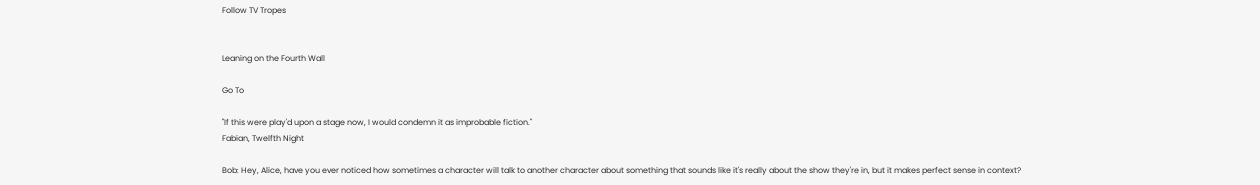Follow TV Tropes


Leaning on the Fourth Wall

Go To

"If this were play'd upon a stage now, I would condemn it as improbable fiction."
Fabian, Twelfth Night

Bob: Hey, Alice, have you ever noticed how sometimes a character will talk to another character about something that sounds like it's really about the show they're in, but it makes perfect sense in context?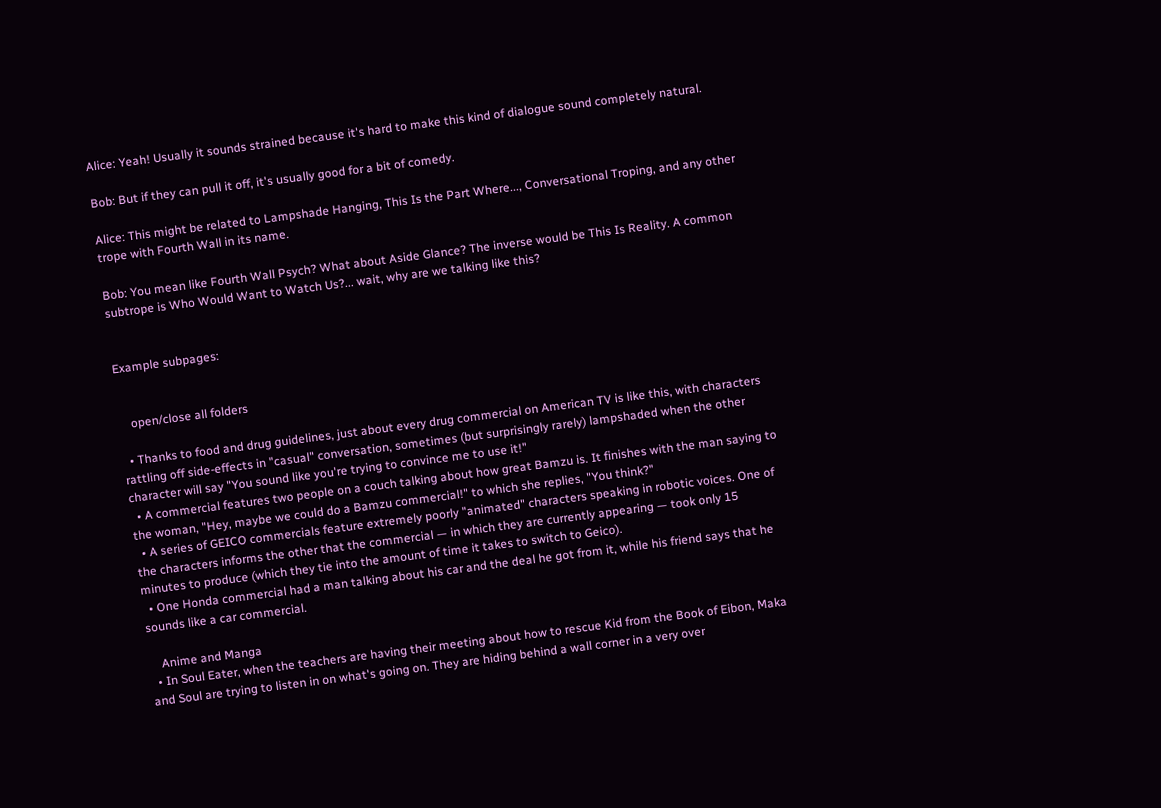Alice: Yeah! Usually it sounds strained because it's hard to make this kind of dialogue sound completely natural.

Bob: But if they can pull it off, it's usually good for a bit of comedy.

Alice: This might be related to Lampshade Hanging, This Is the Part Where..., Conversational Troping, and any other trope with Fourth Wall in its name.

Bob: You mean like Fourth Wall Psych? What about Aside Glance? The inverse would be This Is Reality. A common subtrope is Who Would Want to Watch Us?... wait, why are we talking like this?


Example subpages:


    open/close all folders

  • Thanks to food and drug guidelines, just about every drug commercial on American TV is like this, with characters rattling off side-effects in "casual" conversation, sometimes (but surprisingly rarely) lampshaded when the other character will say "You sound like you're trying to convince me to use it!"
  • A commercial features two people on a couch talking about how great Bamzu is. It finishes with the man saying to the woman, "Hey, maybe we could do a Bamzu commercial!" to which she replies, "You think?"
  • A series of GEICO commercials feature extremely poorly "animated" characters speaking in robotic voices. One of the characters informs the other that the commercial — in which they are currently appearing — took only 15 minutes to produce (which they tie into the amount of time it takes to switch to Geico).
  • One Honda commercial had a man talking about his car and the deal he got from it, while his friend says that he sounds like a car commercial.

    Anime and Manga
  • In Soul Eater, when the teachers are having their meeting about how to rescue Kid from the Book of Eibon, Maka and Soul are trying to listen in on what's going on. They are hiding behind a wall corner in a very over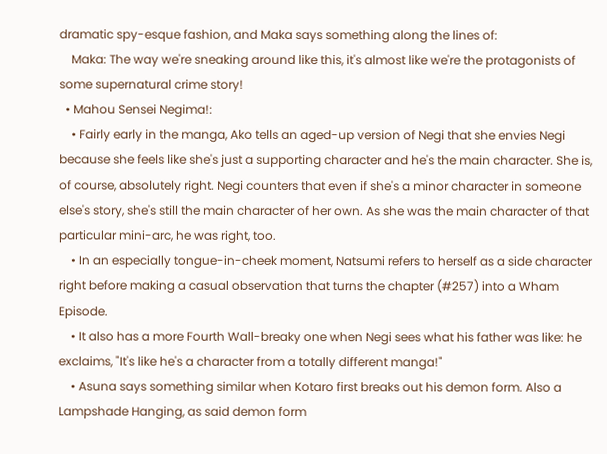dramatic spy-esque fashion, and Maka says something along the lines of:
    Maka: The way we're sneaking around like this, it's almost like we're the protagonists of some supernatural crime story!
  • Mahou Sensei Negima!:
    • Fairly early in the manga, Ako tells an aged-up version of Negi that she envies Negi because she feels like she's just a supporting character and he's the main character. She is, of course, absolutely right. Negi counters that even if she's a minor character in someone else's story, she's still the main character of her own. As she was the main character of that particular mini-arc, he was right, too.
    • In an especially tongue-in-cheek moment, Natsumi refers to herself as a side character right before making a casual observation that turns the chapter (#257) into a Wham Episode.
    • It also has a more Fourth Wall-breaky one when Negi sees what his father was like: he exclaims, "It's like he's a character from a totally different manga!"
    • Asuna says something similar when Kotaro first breaks out his demon form. Also a Lampshade Hanging, as said demon form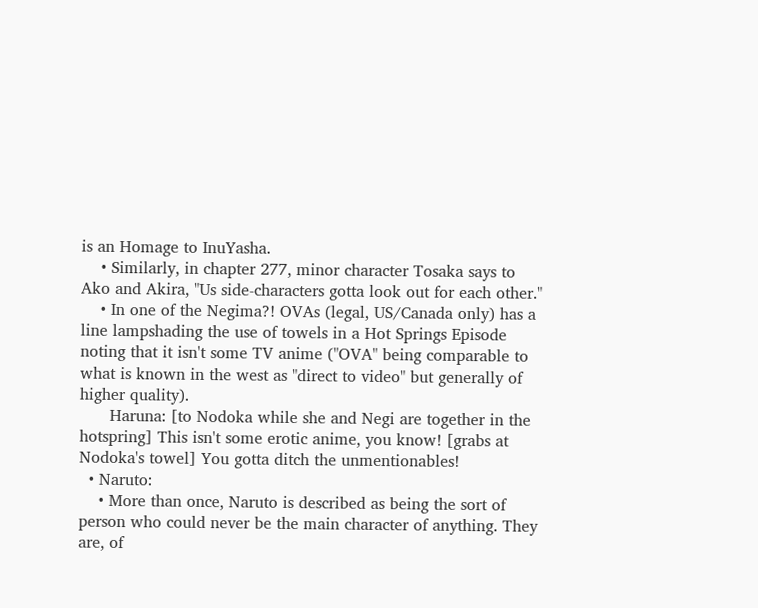is an Homage to InuYasha.
    • Similarly, in chapter 277, minor character Tosaka says to Ako and Akira, "Us side-characters gotta look out for each other."
    • In one of the Negima?! OVAs (legal, US/Canada only) has a line lampshading the use of towels in a Hot Springs Episode noting that it isn't some TV anime ("OVA" being comparable to what is known in the west as "direct to video" but generally of higher quality).
      Haruna: [to Nodoka while she and Negi are together in the hotspring] This isn't some erotic anime, you know! [grabs at Nodoka's towel] You gotta ditch the unmentionables!
  • Naruto:
    • More than once, Naruto is described as being the sort of person who could never be the main character of anything. They are, of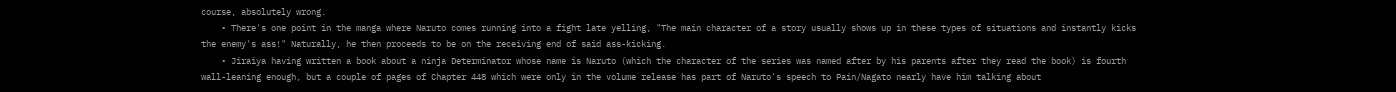course, absolutely wrong.
    • There's one point in the manga where Naruto comes running into a fight late yelling, "The main character of a story usually shows up in these types of situations and instantly kicks the enemy's ass!" Naturally, he then proceeds to be on the receiving end of said ass-kicking.
    • Jiraiya having written a book about a ninja Determinator whose name is Naruto (which the character of the series was named after by his parents after they read the book) is fourth wall-leaning enough, but a couple of pages of Chapter 448 which were only in the volume release has part of Naruto's speech to Pain/Nagato nearly have him talking about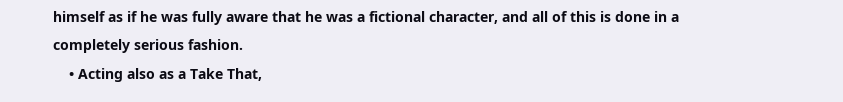himself as if he was fully aware that he was a fictional character, and all of this is done in a completely serious fashion.
    • Acting also as a Take That,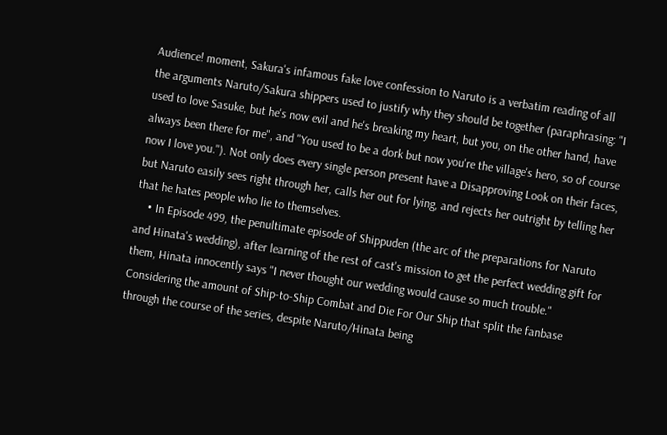Audience! moment, Sakura's infamous fake love confession to Naruto is a verbatim reading of all the arguments Naruto/Sakura shippers used to justify why they should be together (paraphrasing: "I used to love Sasuke, but he's now evil and he's breaking my heart, but you, on the other hand, have always been there for me", and "You used to be a dork but now you're the village's hero, so of course now I love you."). Not only does every single person present have a Disapproving Look on their faces, but Naruto easily sees right through her, calls her out for lying, and rejects her outright by telling her that he hates people who lie to themselves.
    • In Episode 499, the penultimate episode of Shippuden (the arc of the preparations for Naruto and Hinata's wedding), after learning of the rest of cast's mission to get the perfect wedding gift for them, Hinata innocently says "I never thought our wedding would cause so much trouble." Considering the amount of Ship-to-Ship Combat and Die For Our Ship that split the fanbase through the course of the series, despite Naruto/Hinata being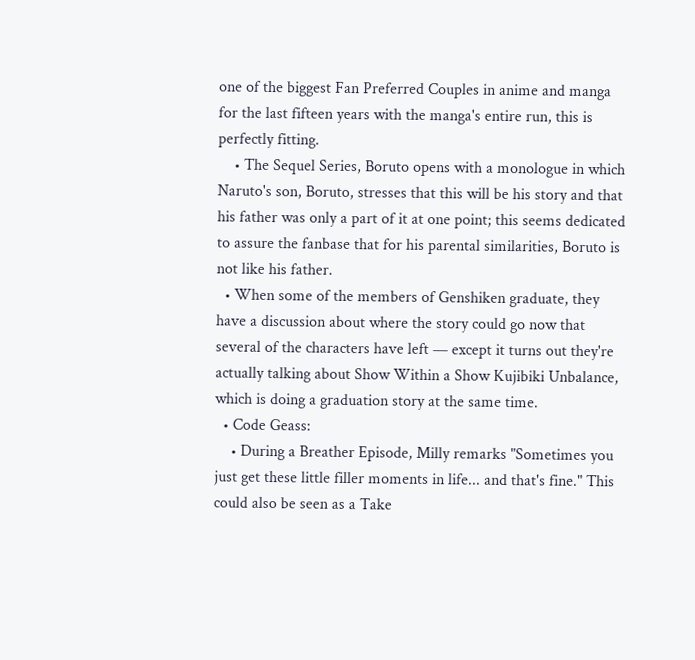one of the biggest Fan Preferred Couples in anime and manga for the last fifteen years with the manga's entire run, this is perfectly fitting.
    • The Sequel Series, Boruto opens with a monologue in which Naruto's son, Boruto, stresses that this will be his story and that his father was only a part of it at one point; this seems dedicated to assure the fanbase that for his parental similarities, Boruto is not like his father.
  • When some of the members of Genshiken graduate, they have a discussion about where the story could go now that several of the characters have left — except it turns out they're actually talking about Show Within a Show Kujibiki Unbalance, which is doing a graduation story at the same time.
  • Code Geass:
    • During a Breather Episode, Milly remarks "Sometimes you just get these little filler moments in life... and that's fine." This could also be seen as a Take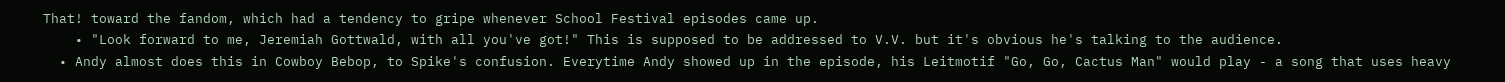That! toward the fandom, which had a tendency to gripe whenever School Festival episodes came up.
    • "Look forward to me, Jeremiah Gottwald, with all you've got!" This is supposed to be addressed to V.V. but it's obvious he's talking to the audience.
  • Andy almost does this in Cowboy Bebop, to Spike's confusion. Everytime Andy showed up in the episode, his Leitmotif "Go, Go, Cactus Man" would play - a song that uses heavy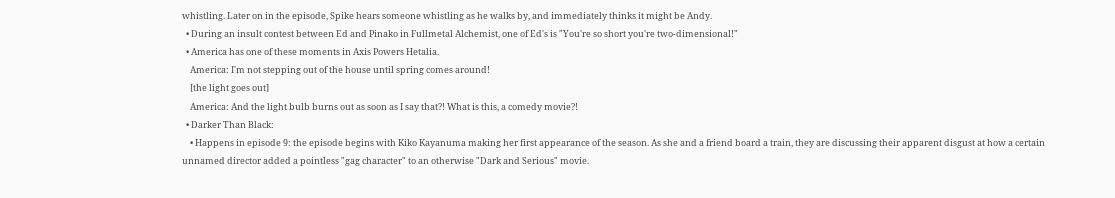whistling. Later on in the episode, Spike hears someone whistling as he walks by, and immediately thinks it might be Andy.
  • During an insult contest between Ed and Pinako in Fullmetal Alchemist, one of Ed's is "You're so short you're two-dimensional!"
  • America has one of these moments in Axis Powers Hetalia.
    America: I'm not stepping out of the house until spring comes around!
    [the light goes out]
    America: And the light bulb burns out as soon as I say that?! What is this, a comedy movie?!
  • Darker Than Black:
    • Happens in episode 9: the episode begins with Kiko Kayanuma making her first appearance of the season. As she and a friend board a train, they are discussing their apparent disgust at how a certain unnamed director added a pointless "gag character" to an otherwise "Dark and Serious" movie.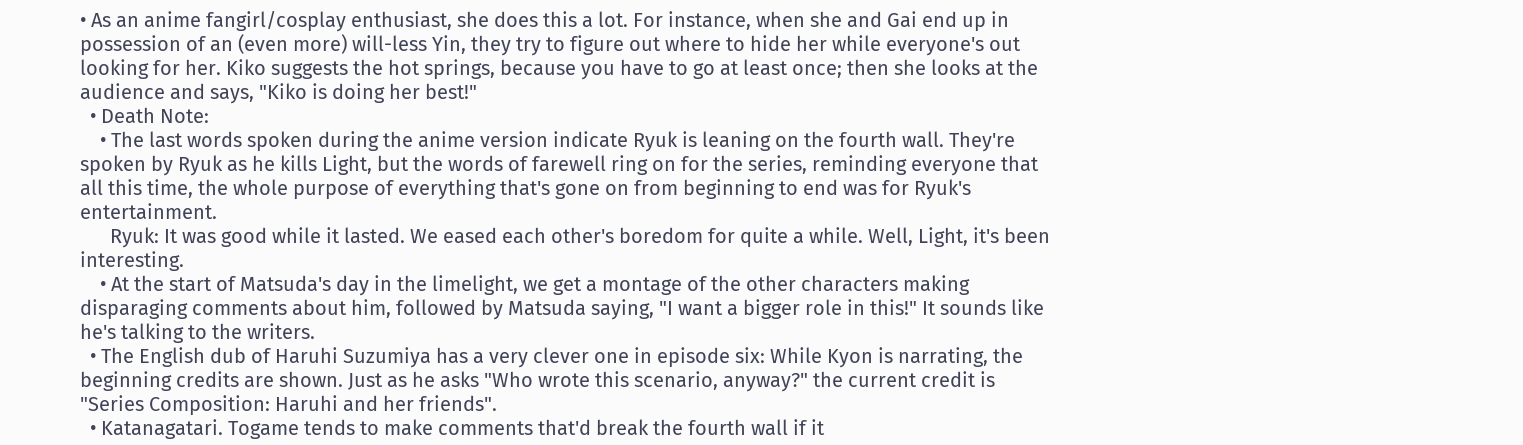• As an anime fangirl/cosplay enthusiast, she does this a lot. For instance, when she and Gai end up in possession of an (even more) will-less Yin, they try to figure out where to hide her while everyone's out looking for her. Kiko suggests the hot springs, because you have to go at least once; then she looks at the audience and says, "Kiko is doing her best!"
  • Death Note:
    • The last words spoken during the anime version indicate Ryuk is leaning on the fourth wall. They're spoken by Ryuk as he kills Light, but the words of farewell ring on for the series, reminding everyone that all this time, the whole purpose of everything that's gone on from beginning to end was for Ryuk's entertainment.
      Ryuk: It was good while it lasted. We eased each other's boredom for quite a while. Well, Light, it's been interesting.
    • At the start of Matsuda's day in the limelight, we get a montage of the other characters making disparaging comments about him, followed by Matsuda saying, "I want a bigger role in this!" It sounds like he's talking to the writers.
  • The English dub of Haruhi Suzumiya has a very clever one in episode six: While Kyon is narrating, the beginning credits are shown. Just as he asks "Who wrote this scenario, anyway?" the current credit is "Series Composition: Haruhi and her friends".
  • Katanagatari. Togame tends to make comments that'd break the fourth wall if it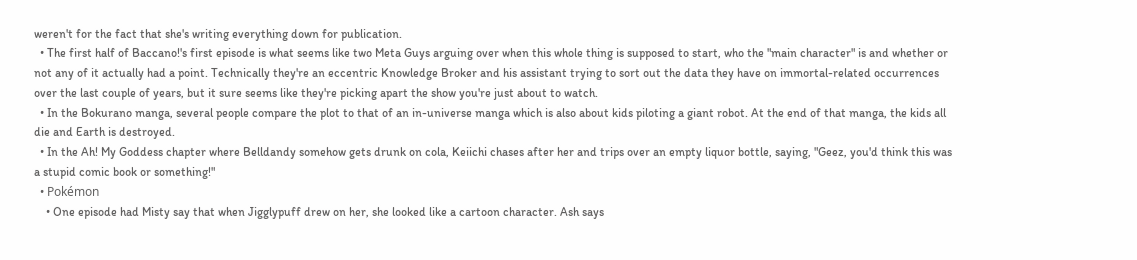weren't for the fact that she's writing everything down for publication.
  • The first half of Baccano!'s first episode is what seems like two Meta Guys arguing over when this whole thing is supposed to start, who the "main character" is and whether or not any of it actually had a point. Technically they're an eccentric Knowledge Broker and his assistant trying to sort out the data they have on immortal-related occurrences over the last couple of years, but it sure seems like they're picking apart the show you're just about to watch.
  • In the Bokurano manga, several people compare the plot to that of an in-universe manga which is also about kids piloting a giant robot. At the end of that manga, the kids all die and Earth is destroyed.
  • In the Ah! My Goddess chapter where Belldandy somehow gets drunk on cola, Keiichi chases after her and trips over an empty liquor bottle, saying, "Geez, you'd think this was a stupid comic book or something!"
  • Pokémon
    • One episode had Misty say that when Jigglypuff drew on her, she looked like a cartoon character. Ash says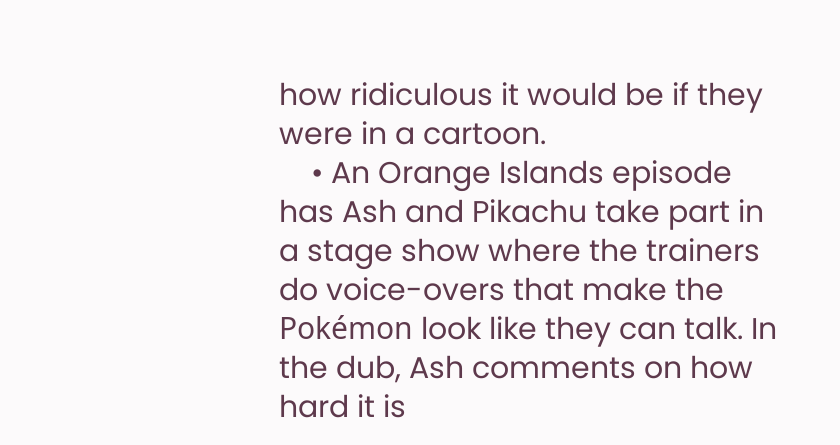how ridiculous it would be if they were in a cartoon.
    • An Orange Islands episode has Ash and Pikachu take part in a stage show where the trainers do voice-overs that make the Pokémon look like they can talk. In the dub, Ash comments on how hard it is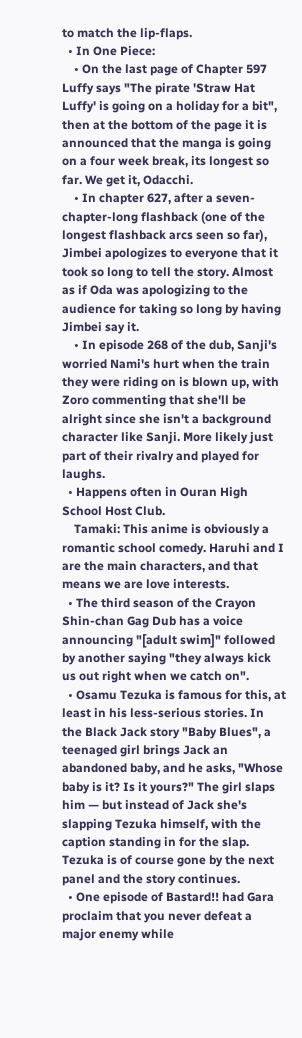to match the lip-flaps.
  • In One Piece:
    • On the last page of Chapter 597 Luffy says "The pirate 'Straw Hat Luffy' is going on a holiday for a bit", then at the bottom of the page it is announced that the manga is going on a four week break, its longest so far. We get it, Odacchi.
    • In chapter 627, after a seven-chapter-long flashback (one of the longest flashback arcs seen so far), Jimbei apologizes to everyone that it took so long to tell the story. Almost as if Oda was apologizing to the audience for taking so long by having Jimbei say it.
    • In episode 268 of the dub, Sanji's worried Nami's hurt when the train they were riding on is blown up, with Zoro commenting that she'll be alright since she isn't a background character like Sanji. More likely just part of their rivalry and played for laughs.
  • Happens often in Ouran High School Host Club.
    Tamaki: This anime is obviously a romantic school comedy. Haruhi and I are the main characters, and that means we are love interests.
  • The third season of the Crayon Shin-chan Gag Dub has a voice announcing "[adult swim]" followed by another saying "they always kick us out right when we catch on".
  • Osamu Tezuka is famous for this, at least in his less-serious stories. In the Black Jack story "Baby Blues", a teenaged girl brings Jack an abandoned baby, and he asks, "Whose baby is it? Is it yours?" The girl slaps him — but instead of Jack she's slapping Tezuka himself, with the caption standing in for the slap. Tezuka is of course gone by the next panel and the story continues.
  • One episode of Bastard!! had Gara proclaim that you never defeat a major enemy while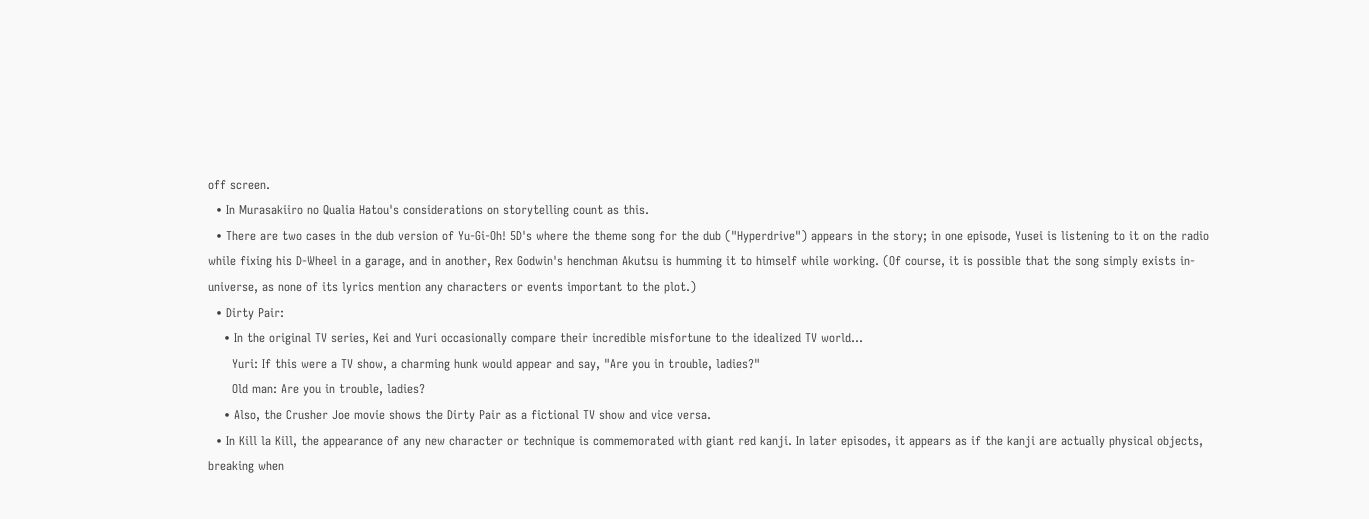off screen.
  • In Murasakiiro no Qualia Hatou's considerations on storytelling count as this.
  • There are two cases in the dub version of Yu-Gi-Oh! 5D's where the theme song for the dub ("Hyperdrive") appears in the story; in one episode, Yusei is listening to it on the radio while fixing his D-Wheel in a garage, and in another, Rex Godwin's henchman Akutsu is humming it to himself while working. (Of course, it is possible that the song simply exists in-universe, as none of its lyrics mention any characters or events important to the plot.)
  • Dirty Pair:
    • In the original TV series, Kei and Yuri occasionally compare their incredible misfortune to the idealized TV world...
      Yuri: If this were a TV show, a charming hunk would appear and say, "Are you in trouble, ladies?"
      Old man: Are you in trouble, ladies?
    • Also, the Crusher Joe movie shows the Dirty Pair as a fictional TV show and vice versa.
  • In Kill la Kill, the appearance of any new character or technique is commemorated with giant red kanji. In later episodes, it appears as if the kanji are actually physical objects, breaking when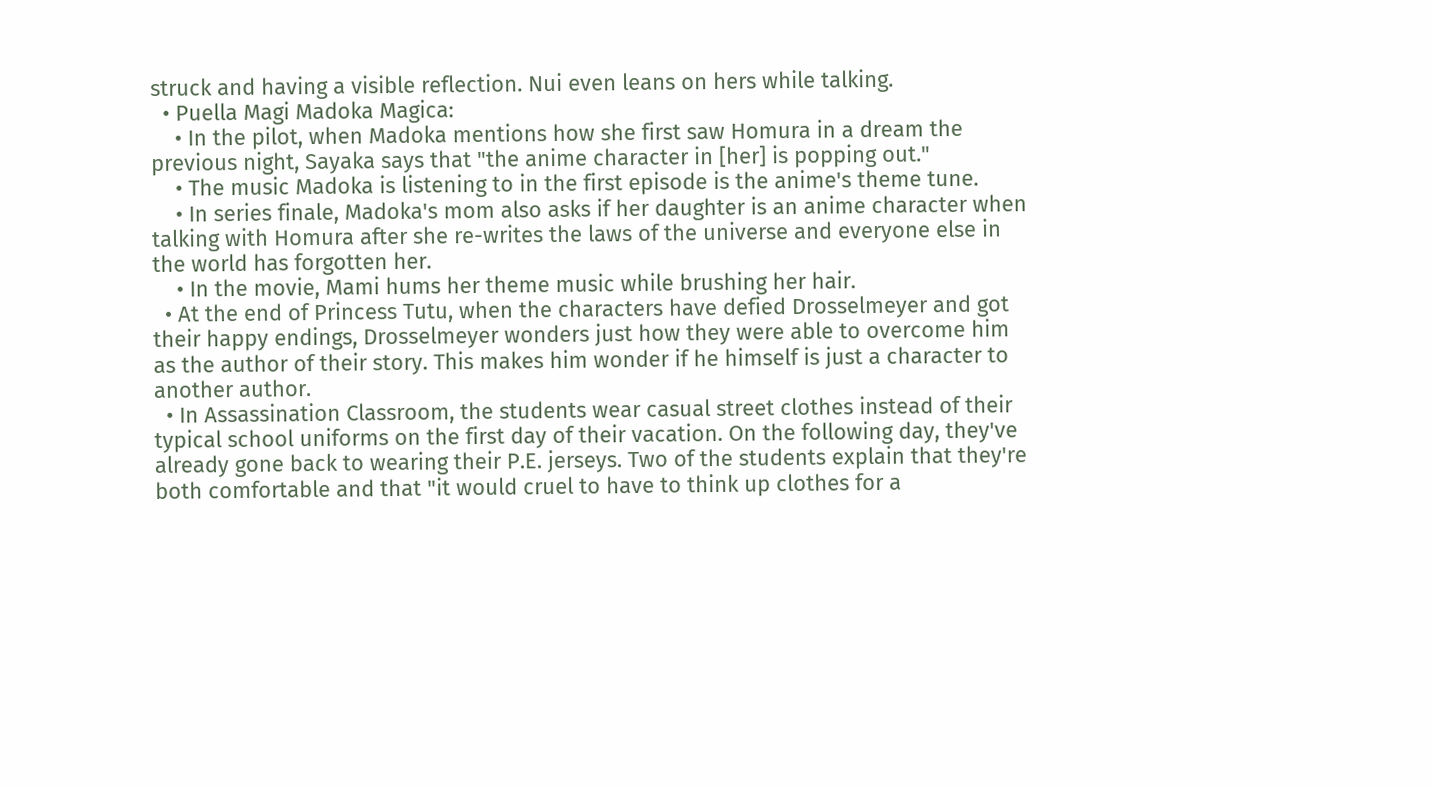struck and having a visible reflection. Nui even leans on hers while talking.
  • Puella Magi Madoka Magica:
    • In the pilot, when Madoka mentions how she first saw Homura in a dream the previous night, Sayaka says that "the anime character in [her] is popping out."
    • The music Madoka is listening to in the first episode is the anime's theme tune.
    • In series finale, Madoka's mom also asks if her daughter is an anime character when talking with Homura after she re-writes the laws of the universe and everyone else in the world has forgotten her.
    • In the movie, Mami hums her theme music while brushing her hair.
  • At the end of Princess Tutu, when the characters have defied Drosselmeyer and got their happy endings, Drosselmeyer wonders just how they were able to overcome him as the author of their story. This makes him wonder if he himself is just a character to another author.
  • In Assassination Classroom, the students wear casual street clothes instead of their typical school uniforms on the first day of their vacation. On the following day, they've already gone back to wearing their P.E. jerseys. Two of the students explain that they're both comfortable and that "it would cruel to have to think up clothes for a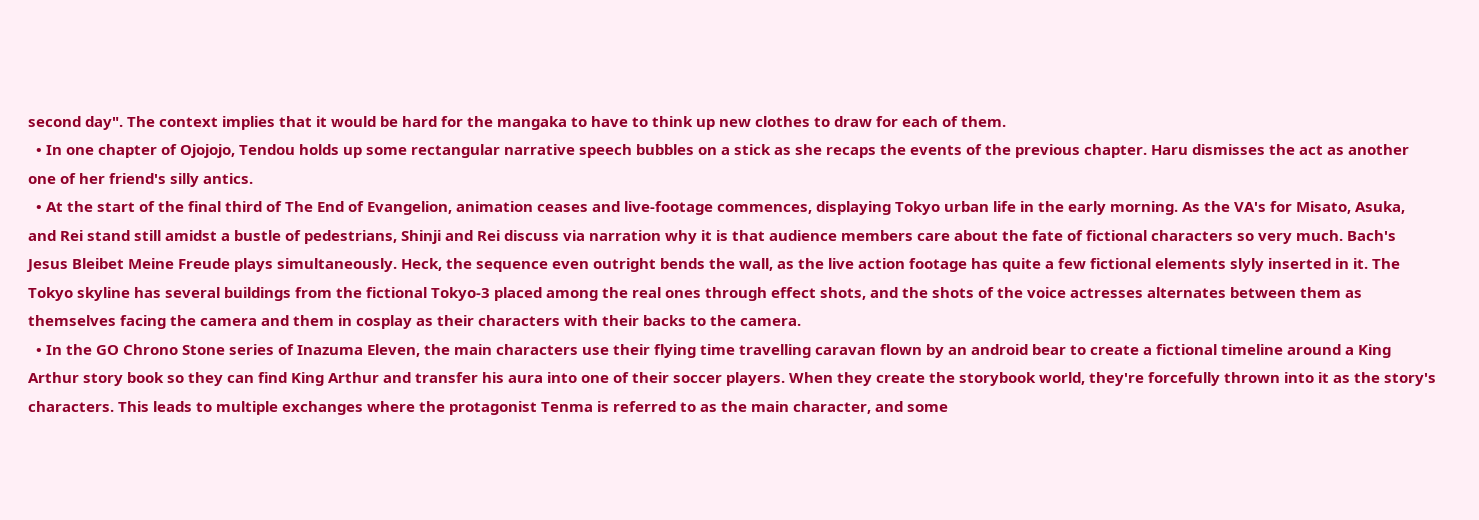second day". The context implies that it would be hard for the mangaka to have to think up new clothes to draw for each of them.
  • In one chapter of Ojojojo, Tendou holds up some rectangular narrative speech bubbles on a stick as she recaps the events of the previous chapter. Haru dismisses the act as another one of her friend's silly antics.
  • At the start of the final third of The End of Evangelion, animation ceases and live-footage commences, displaying Tokyo urban life in the early morning. As the VA's for Misato, Asuka, and Rei stand still amidst a bustle of pedestrians, Shinji and Rei discuss via narration why it is that audience members care about the fate of fictional characters so very much. Bach's Jesus Bleibet Meine Freude plays simultaneously. Heck, the sequence even outright bends the wall, as the live action footage has quite a few fictional elements slyly inserted in it. The Tokyo skyline has several buildings from the fictional Tokyo-3 placed among the real ones through effect shots, and the shots of the voice actresses alternates between them as themselves facing the camera and them in cosplay as their characters with their backs to the camera.
  • In the GO Chrono Stone series of Inazuma Eleven, the main characters use their flying time travelling caravan flown by an android bear to create a fictional timeline around a King Arthur story book so they can find King Arthur and transfer his aura into one of their soccer players. When they create the storybook world, they're forcefully thrown into it as the story's characters. This leads to multiple exchanges where the protagonist Tenma is referred to as the main character, and some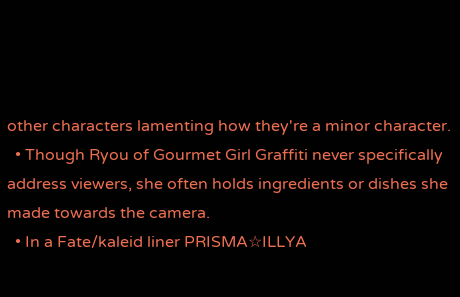other characters lamenting how they're a minor character.
  • Though Ryou of Gourmet Girl Graffiti never specifically address viewers, she often holds ingredients or dishes she made towards the camera.
  • In a Fate/kaleid liner PRISMA☆ILLYA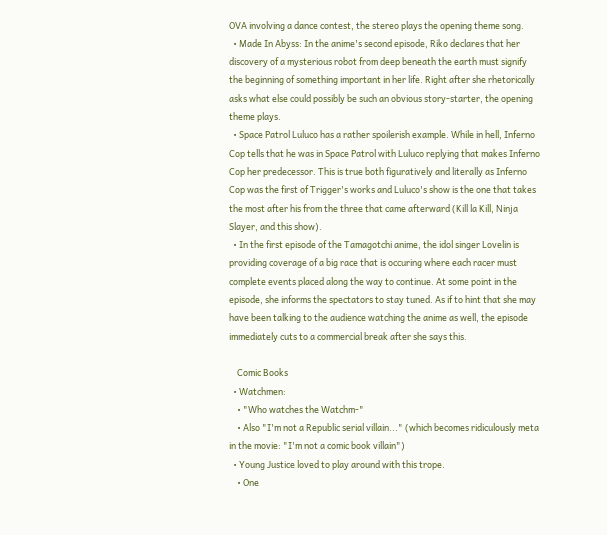OVA involving a dance contest, the stereo plays the opening theme song.
  • Made In Abyss: In the anime's second episode, Riko declares that her discovery of a mysterious robot from deep beneath the earth must signify the beginning of something important in her life. Right after she rhetorically asks what else could possibly be such an obvious story-starter, the opening theme plays.
  • Space Patrol Luluco has a rather spoilerish example. While in hell, Inferno Cop tells that he was in Space Patrol with Luluco replying that makes Inferno Cop her predecessor. This is true both figuratively and literally as Inferno Cop was the first of Trigger's works and Luluco's show is the one that takes the most after his from the three that came afterward (Kill la Kill, Ninja Slayer, and this show).
  • In the first episode of the Tamagotchi anime, the idol singer Lovelin is providing coverage of a big race that is occuring where each racer must complete events placed along the way to continue. At some point in the episode, she informs the spectators to stay tuned. As if to hint that she may have been talking to the audience watching the anime as well, the episode immediately cuts to a commercial break after she says this.

    Comic Books
  • Watchmen:
    • "Who watches the Watchm-"
    • Also "I'm not a Republic serial villain..." (which becomes ridiculously meta in the movie: "I'm not a comic book villain")
  • Young Justice loved to play around with this trope.
    • One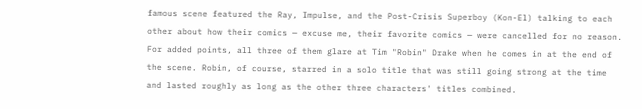famous scene featured the Ray, Impulse, and the Post-Crisis Superboy (Kon-El) talking to each other about how their comics — excuse me, their favorite comics — were cancelled for no reason. For added points, all three of them glare at Tim "Robin" Drake when he comes in at the end of the scene. Robin, of course, starred in a solo title that was still going strong at the time and lasted roughly as long as the other three characters' titles combined.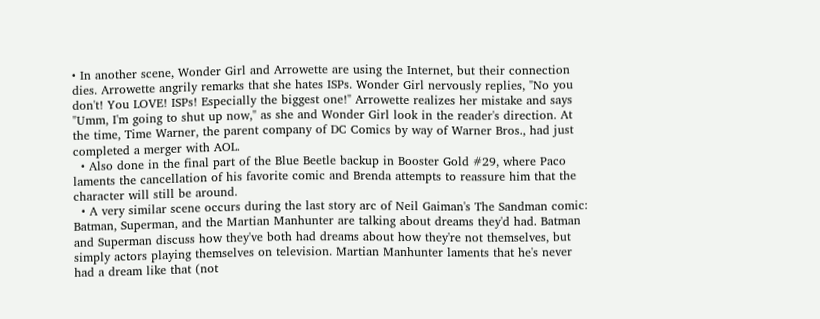• In another scene, Wonder Girl and Arrowette are using the Internet, but their connection dies. Arrowette angrily remarks that she hates ISPs. Wonder Girl nervously replies, "No you don't! You LOVE! ISPs! Especially the biggest one!" Arrowette realizes her mistake and says "Umm, I'm going to shut up now," as she and Wonder Girl look in the reader's direction. At the time, Time Warner, the parent company of DC Comics by way of Warner Bros., had just completed a merger with AOL.
  • Also done in the final part of the Blue Beetle backup in Booster Gold #29, where Paco laments the cancellation of his favorite comic and Brenda attempts to reassure him that the character will still be around.
  • A very similar scene occurs during the last story arc of Neil Gaiman's The Sandman comic: Batman, Superman, and the Martian Manhunter are talking about dreams they'd had. Batman and Superman discuss how they've both had dreams about how they're not themselves, but simply actors playing themselves on television. Martian Manhunter laments that he's never had a dream like that (not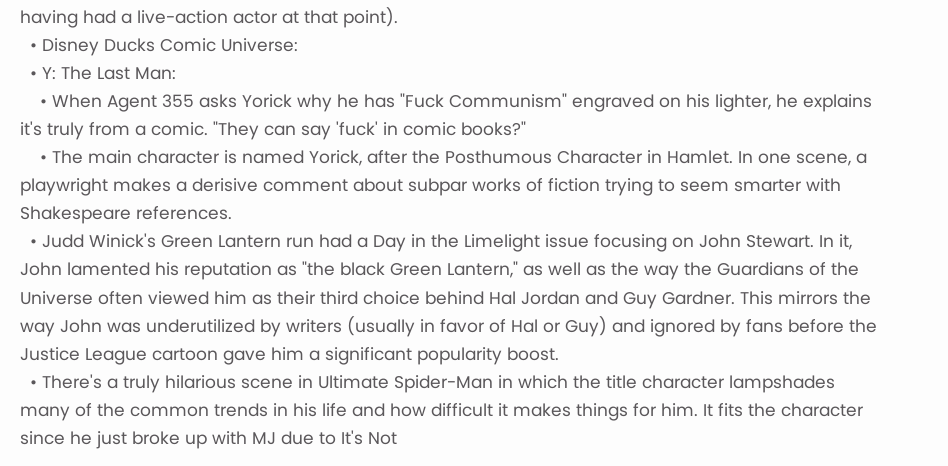having had a live-action actor at that point).
  • Disney Ducks Comic Universe:
  • Y: The Last Man:
    • When Agent 355 asks Yorick why he has "Fuck Communism" engraved on his lighter, he explains it's truly from a comic. "They can say 'fuck' in comic books?"
    • The main character is named Yorick, after the Posthumous Character in Hamlet. In one scene, a playwright makes a derisive comment about subpar works of fiction trying to seem smarter with Shakespeare references.
  • Judd Winick's Green Lantern run had a Day in the Limelight issue focusing on John Stewart. In it, John lamented his reputation as "the black Green Lantern," as well as the way the Guardians of the Universe often viewed him as their third choice behind Hal Jordan and Guy Gardner. This mirrors the way John was underutilized by writers (usually in favor of Hal or Guy) and ignored by fans before the Justice League cartoon gave him a significant popularity boost.
  • There's a truly hilarious scene in Ultimate Spider-Man in which the title character lampshades many of the common trends in his life and how difficult it makes things for him. It fits the character since he just broke up with MJ due to It's Not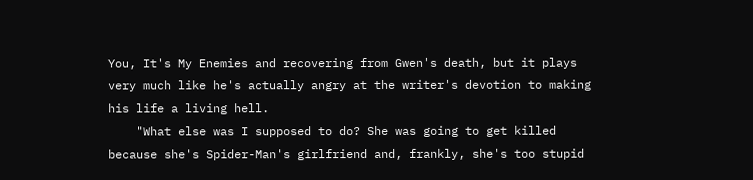You, It's My Enemies and recovering from Gwen's death, but it plays very much like he's actually angry at the writer's devotion to making his life a living hell.
    "What else was I supposed to do? She was going to get killed because she's Spider-Man's girlfriend and, frankly, she's too stupid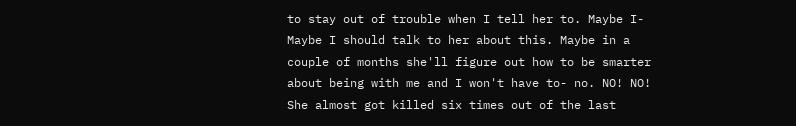to stay out of trouble when I tell her to. Maybe I- Maybe I should talk to her about this. Maybe in a couple of months she'll figure out how to be smarter about being with me and I won't have to- no. NO! NO! She almost got killed six times out of the last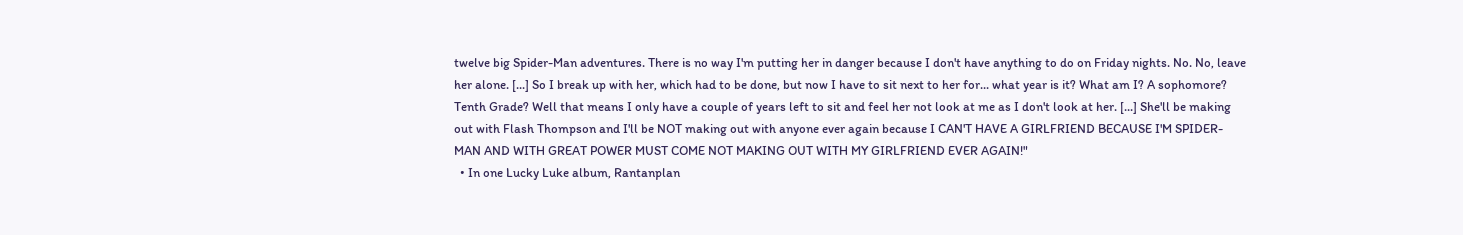twelve big Spider-Man adventures. There is no way I'm putting her in danger because I don't have anything to do on Friday nights. No. No, leave her alone. [...] So I break up with her, which had to be done, but now I have to sit next to her for... what year is it? What am I? A sophomore? Tenth Grade? Well that means I only have a couple of years left to sit and feel her not look at me as I don't look at her. [...] She'll be making out with Flash Thompson and I'll be NOT making out with anyone ever again because I CAN'T HAVE A GIRLFRIEND BECAUSE I'M SPIDER-MAN AND WITH GREAT POWER MUST COME NOT MAKING OUT WITH MY GIRLFRIEND EVER AGAIN!"
  • In one Lucky Luke album, Rantanplan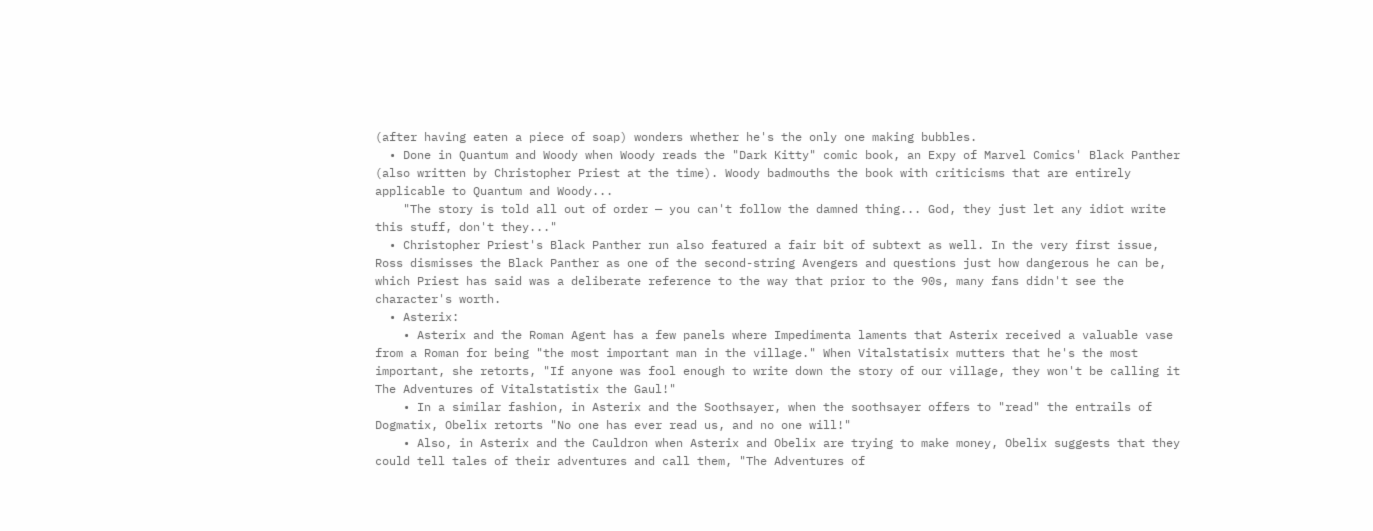(after having eaten a piece of soap) wonders whether he's the only one making bubbles.
  • Done in Quantum and Woody when Woody reads the "Dark Kitty" comic book, an Expy of Marvel Comics' Black Panther (also written by Christopher Priest at the time). Woody badmouths the book with criticisms that are entirely applicable to Quantum and Woody...
    "The story is told all out of order — you can't follow the damned thing... God, they just let any idiot write this stuff, don't they..."
  • Christopher Priest's Black Panther run also featured a fair bit of subtext as well. In the very first issue, Ross dismisses the Black Panther as one of the second-string Avengers and questions just how dangerous he can be, which Priest has said was a deliberate reference to the way that prior to the 90s, many fans didn't see the character's worth.
  • Asterix:
    • Asterix and the Roman Agent has a few panels where Impedimenta laments that Asterix received a valuable vase from a Roman for being "the most important man in the village." When Vitalstatisix mutters that he's the most important, she retorts, "If anyone was fool enough to write down the story of our village, they won't be calling it The Adventures of Vitalstatistix the Gaul!"
    • In a similar fashion, in Asterix and the Soothsayer, when the soothsayer offers to "read" the entrails of Dogmatix, Obelix retorts "No one has ever read us, and no one will!"
    • Also, in Asterix and the Cauldron when Asterix and Obelix are trying to make money, Obelix suggests that they could tell tales of their adventures and call them, "The Adventures of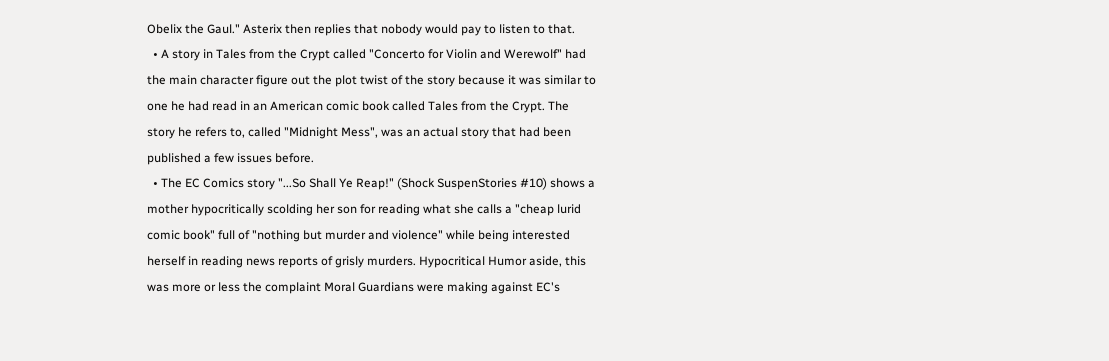Obelix the Gaul." Asterix then replies that nobody would pay to listen to that.
  • A story in Tales from the Crypt called "Concerto for Violin and Werewolf" had the main character figure out the plot twist of the story because it was similar to one he had read in an American comic book called Tales from the Crypt. The story he refers to, called "Midnight Mess", was an actual story that had been published a few issues before.
  • The EC Comics story "...So Shall Ye Reap!" (Shock SuspenStories #10) shows a mother hypocritically scolding her son for reading what she calls a "cheap lurid comic book" full of "nothing but murder and violence" while being interested herself in reading news reports of grisly murders. Hypocritical Humor aside, this was more or less the complaint Moral Guardians were making against EC's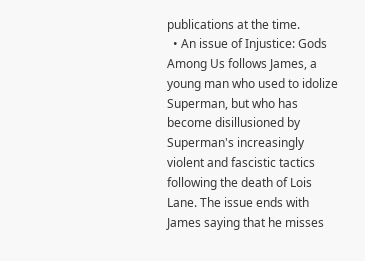publications at the time.
  • An issue of Injustice: Gods Among Us follows James, a young man who used to idolize Superman, but who has become disillusioned by Superman's increasingly violent and fascistic tactics following the death of Lois Lane. The issue ends with James saying that he misses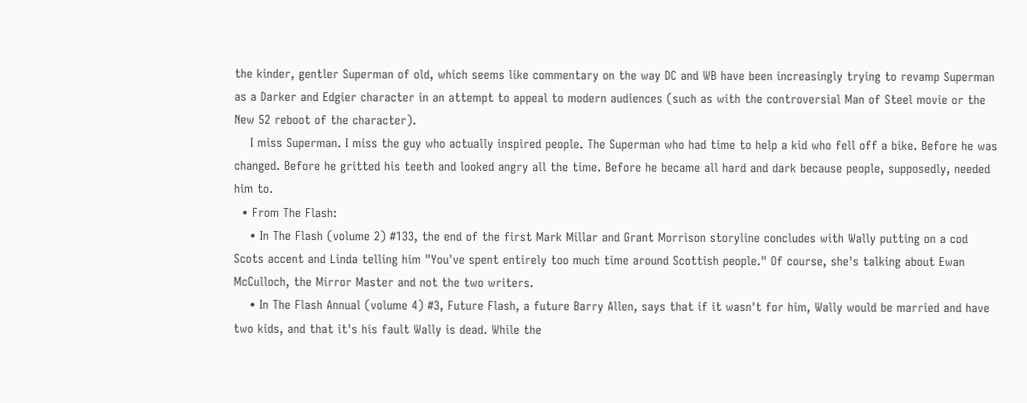the kinder, gentler Superman of old, which seems like commentary on the way DC and WB have been increasingly trying to revamp Superman as a Darker and Edgier character in an attempt to appeal to modern audiences (such as with the controversial Man of Steel movie or the New 52 reboot of the character).
    I miss Superman. I miss the guy who actually inspired people. The Superman who had time to help a kid who fell off a bike. Before he was changed. Before he gritted his teeth and looked angry all the time. Before he became all hard and dark because people, supposedly, needed him to.
  • From The Flash:
    • In The Flash (volume 2) #133, the end of the first Mark Millar and Grant Morrison storyline concludes with Wally putting on a cod Scots accent and Linda telling him "You've spent entirely too much time around Scottish people." Of course, she's talking about Ewan McCulloch, the Mirror Master and not the two writers.
    • In The Flash Annual (volume 4) #3, Future Flash, a future Barry Allen, says that if it wasn't for him, Wally would be married and have two kids, and that it's his fault Wally is dead. While the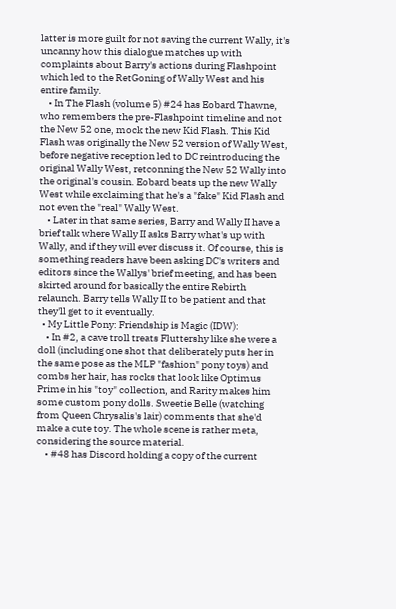latter is more guilt for not saving the current Wally, it's uncanny how this dialogue matches up with complaints about Barry's actions during Flashpoint which led to the RetGoning of Wally West and his entire family.
    • In The Flash (volume 5) #24 has Eobard Thawne, who remembers the pre-Flashpoint timeline and not the New 52 one, mock the new Kid Flash. This Kid Flash was originally the New 52 version of Wally West, before negative reception led to DC reintroducing the original Wally West, retconning the New 52 Wally into the original's cousin. Eobard beats up the new Wally West while exclaiming that he's a "fake" Kid Flash and not even the "real" Wally West.
    • Later in that same series, Barry and Wally II have a brief talk where Wally II asks Barry what's up with Wally, and if they will ever discuss it. Of course, this is something readers have been asking DC's writers and editors since the Wallys' brief meeting, and has been skirted around for basically the entire Rebirth relaunch. Barry tells Wally II to be patient and that they'll get to it eventually.
  • My Little Pony: Friendship is Magic (IDW):
    • In #2, a cave troll treats Fluttershy like she were a doll (including one shot that deliberately puts her in the same pose as the MLP "fashion" pony toys) and combs her hair, has rocks that look like Optimus Prime in his "toy" collection, and Rarity makes him some custom pony dolls. Sweetie Belle (watching from Queen Chrysalis's lair) comments that she'd make a cute toy. The whole scene is rather meta, considering the source material.
    • #48 has Discord holding a copy of the current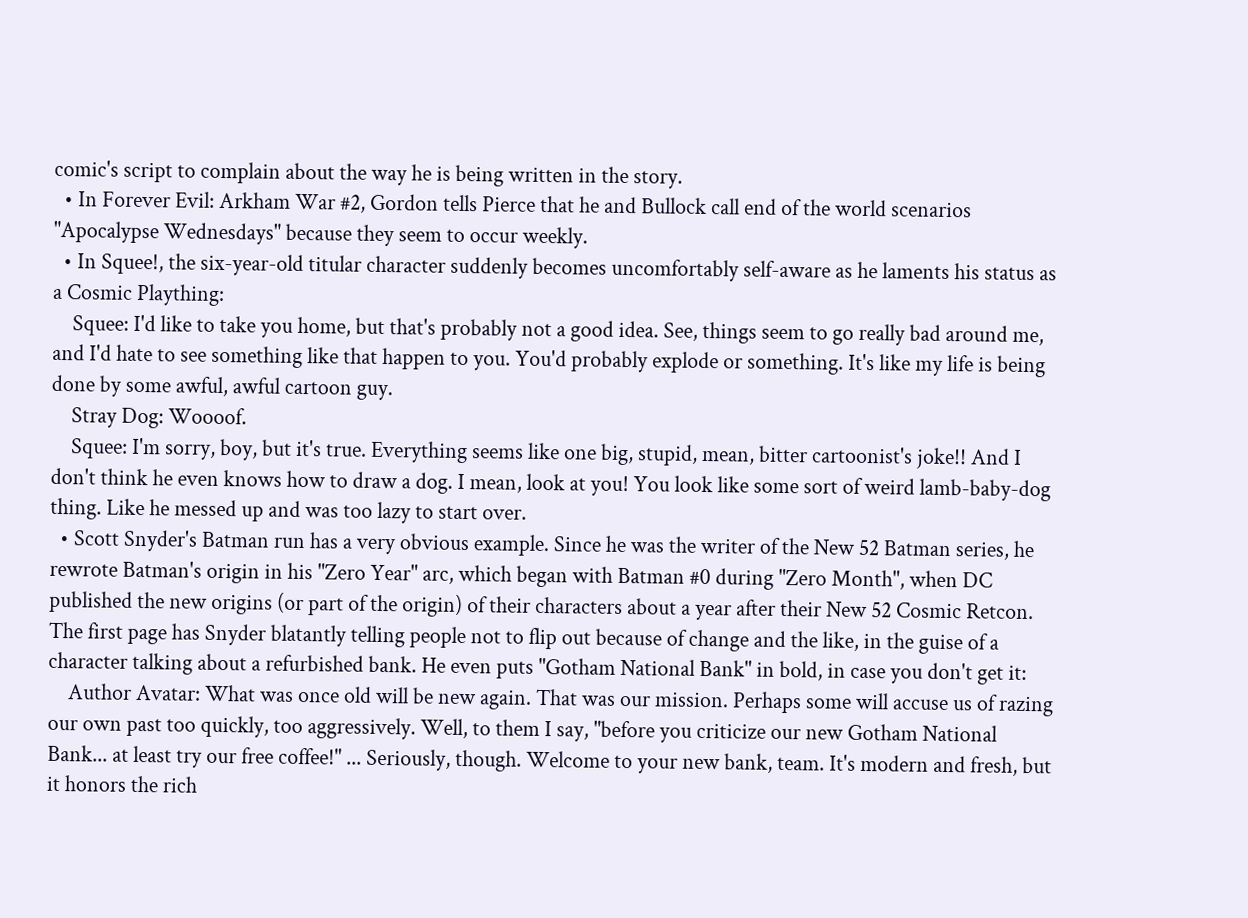comic's script to complain about the way he is being written in the story.
  • In Forever Evil: Arkham War #2, Gordon tells Pierce that he and Bullock call end of the world scenarios "Apocalypse Wednesdays" because they seem to occur weekly.
  • In Squee!, the six-year-old titular character suddenly becomes uncomfortably self-aware as he laments his status as a Cosmic Plaything:
    Squee: I'd like to take you home, but that's probably not a good idea. See, things seem to go really bad around me, and I'd hate to see something like that happen to you. You'd probably explode or something. It's like my life is being done by some awful, awful cartoon guy.
    Stray Dog: Woooof.
    Squee: I'm sorry, boy, but it's true. Everything seems like one big, stupid, mean, bitter cartoonist's joke!! And I don't think he even knows how to draw a dog. I mean, look at you! You look like some sort of weird lamb-baby-dog thing. Like he messed up and was too lazy to start over.
  • Scott Snyder's Batman run has a very obvious example. Since he was the writer of the New 52 Batman series, he rewrote Batman's origin in his "Zero Year" arc, which began with Batman #0 during "Zero Month", when DC published the new origins (or part of the origin) of their characters about a year after their New 52 Cosmic Retcon. The first page has Snyder blatantly telling people not to flip out because of change and the like, in the guise of a character talking about a refurbished bank. He even puts "Gotham National Bank" in bold, in case you don't get it:
    Author Avatar: What was once old will be new again. That was our mission. Perhaps some will accuse us of razing our own past too quickly, too aggressively. Well, to them I say, "before you criticize our new Gotham National Bank... at least try our free coffee!" ... Seriously, though. Welcome to your new bank, team. It's modern and fresh, but it honors the rich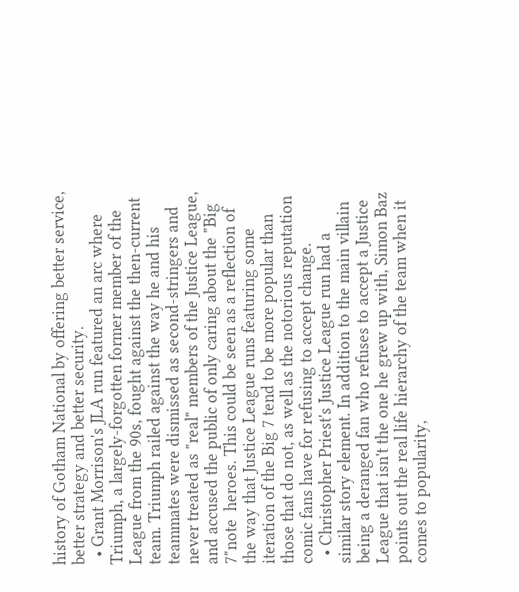history of Gotham National by offering better service, better strategy and better security.
  • Grant Morrison's JLA run featured an arc where Triumph, a largely-forgotten former member of the League from the 90s, fought against the then-current team. Triumph railed against the way he and his teammates were dismissed as second-stringers and never treated as "real" members of the Justice League, and accused the public of only caring about the "Big 7"note  heroes. This could be seen as a reflection of the way that Justice League runs featuring some iteration of the Big 7 tend to be more popular than those that do not, as well as the notorious reputation comic fans have for refusing to accept change.
  • Christopher Priest's Justice League run had a similar story element. In addition to the main villain being a deranged fan who refuses to accept a Justice League that isn't the one he grew up with, Simon Baz points out the real life hierarchy of the team when it comes to popularity,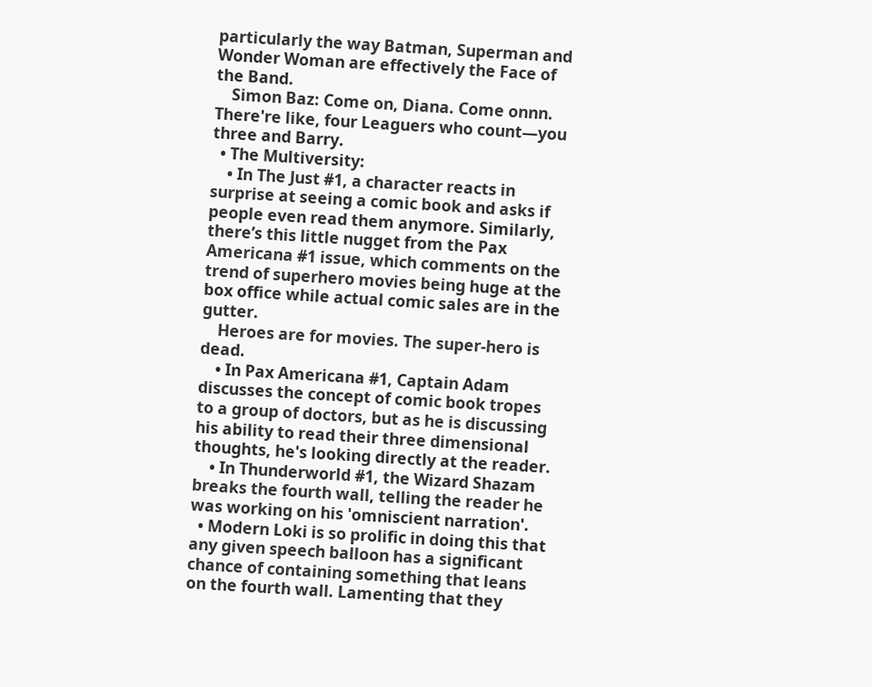particularly the way Batman, Superman and Wonder Woman are effectively the Face of the Band.
    Simon Baz: Come on, Diana. Come onnn. There're like, four Leaguers who count—you three and Barry.
  • The Multiversity:
    • In The Just #1, a character reacts in surprise at seeing a comic book and asks if people even read them anymore. Similarly, there’s this little nugget from the Pax Americana #1 issue, which comments on the trend of superhero movies being huge at the box office while actual comic sales are in the gutter.
    Heroes are for movies. The super-hero is dead.
    • In Pax Americana #1, Captain Adam discusses the concept of comic book tropes to a group of doctors, but as he is discussing his ability to read their three dimensional thoughts, he's looking directly at the reader.
    • In Thunderworld #1, the Wizard Shazam breaks the fourth wall, telling the reader he was working on his 'omniscient narration'.
  • Modern Loki is so prolific in doing this that any given speech balloon has a significant chance of containing something that leans on the fourth wall. Lamenting that they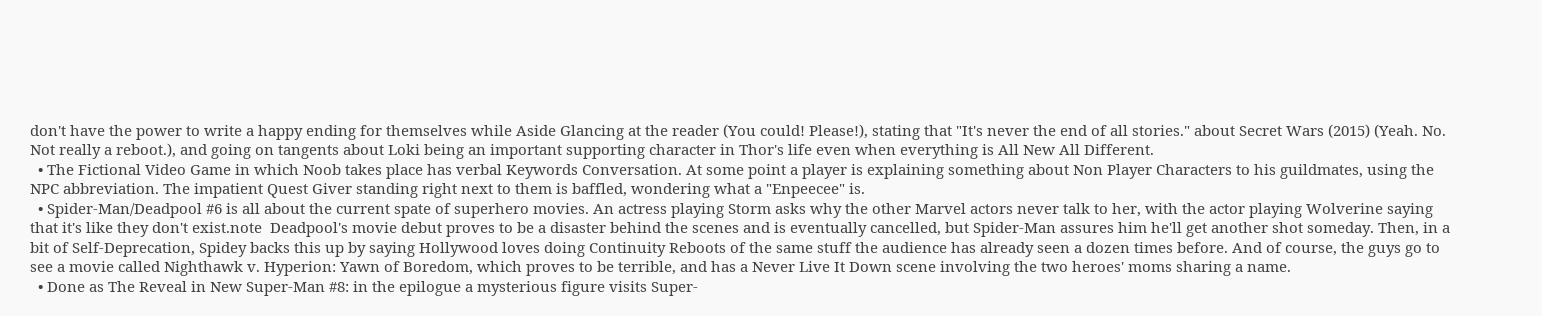don't have the power to write a happy ending for themselves while Aside Glancing at the reader (You could! Please!), stating that "It's never the end of all stories." about Secret Wars (2015) (Yeah. No. Not really a reboot.), and going on tangents about Loki being an important supporting character in Thor's life even when everything is All New All Different.
  • The Fictional Video Game in which Noob takes place has verbal Keywords Conversation. At some point a player is explaining something about Non Player Characters to his guildmates, using the NPC abbreviation. The impatient Quest Giver standing right next to them is baffled, wondering what a "Enpeecee" is.
  • Spider-Man/Deadpool #6 is all about the current spate of superhero movies. An actress playing Storm asks why the other Marvel actors never talk to her, with the actor playing Wolverine saying that it's like they don't exist.note  Deadpool's movie debut proves to be a disaster behind the scenes and is eventually cancelled, but Spider-Man assures him he'll get another shot someday. Then, in a bit of Self-Deprecation, Spidey backs this up by saying Hollywood loves doing Continuity Reboots of the same stuff the audience has already seen a dozen times before. And of course, the guys go to see a movie called Nighthawk v. Hyperion: Yawn of Boredom, which proves to be terrible, and has a Never Live It Down scene involving the two heroes' moms sharing a name.
  • Done as The Reveal in New Super-Man #8: in the epilogue a mysterious figure visits Super-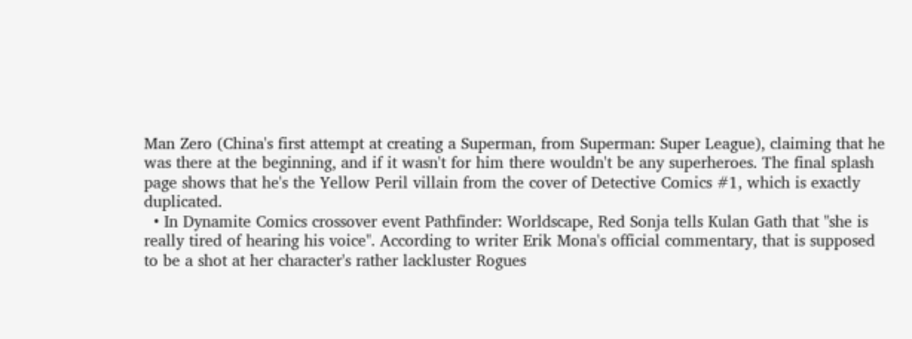Man Zero (China's first attempt at creating a Superman, from Superman: Super League), claiming that he was there at the beginning, and if it wasn't for him there wouldn't be any superheroes. The final splash page shows that he's the Yellow Peril villain from the cover of Detective Comics #1, which is exactly duplicated.
  • In Dynamite Comics crossover event Pathfinder: Worldscape, Red Sonja tells Kulan Gath that "she is really tired of hearing his voice". According to writer Erik Mona's official commentary, that is supposed to be a shot at her character's rather lackluster Rogues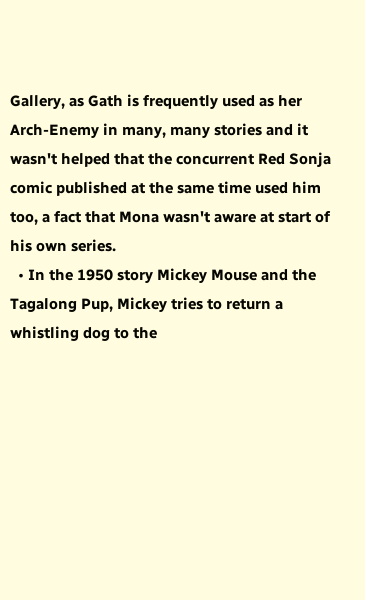Gallery, as Gath is frequently used as her Arch-Enemy in many, many stories and it wasn't helped that the concurrent Red Sonja comic published at the same time used him too, a fact that Mona wasn't aware at start of his own series.
  • In the 1950 story Mickey Mouse and the Tagalong Pup, Mickey tries to return a whistling dog to the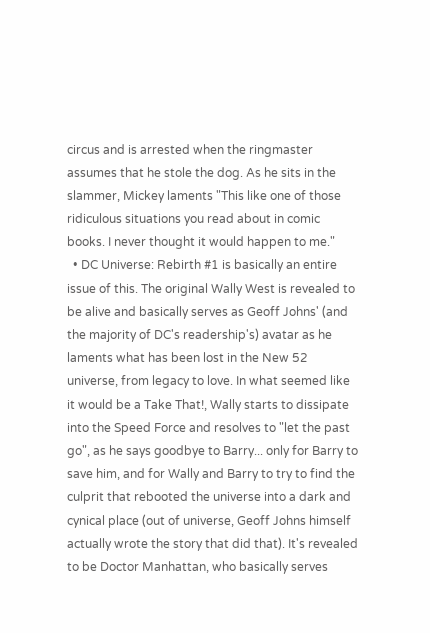circus and is arrested when the ringmaster assumes that he stole the dog. As he sits in the slammer, Mickey laments "This like one of those ridiculous situations you read about in comic books. I never thought it would happen to me."
  • DC Universe: Rebirth #1 is basically an entire issue of this. The original Wally West is revealed to be alive and basically serves as Geoff Johns' (and the majority of DC's readership's) avatar as he laments what has been lost in the New 52 universe, from legacy to love. In what seemed like it would be a Take That!, Wally starts to dissipate into the Speed Force and resolves to "let the past go", as he says goodbye to Barry... only for Barry to save him, and for Wally and Barry to try to find the culprit that rebooted the universe into a dark and cynical place (out of universe, Geoff Johns himself actually wrote the story that did that). It's revealed to be Doctor Manhattan, who basically serves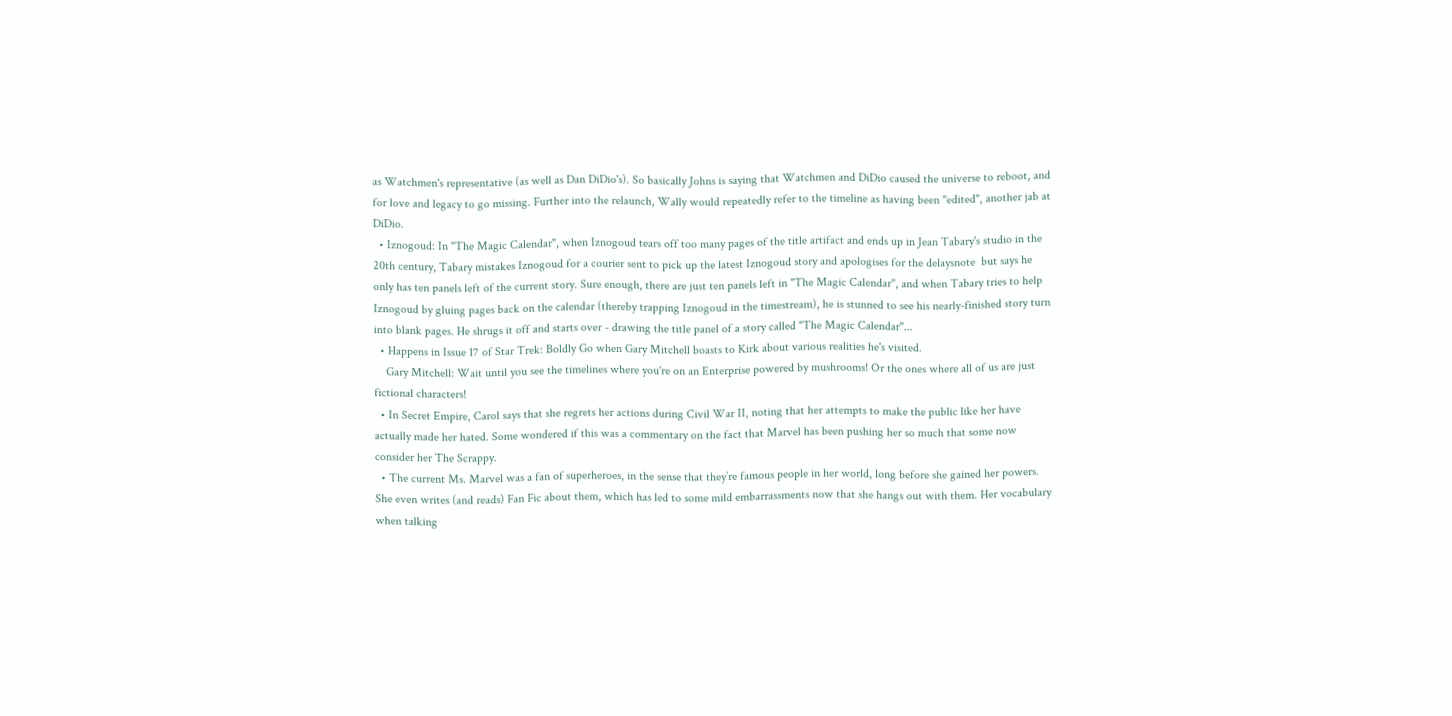as Watchmen's representative (as well as Dan DiDio's). So basically Johns is saying that Watchmen and DiDio caused the universe to reboot, and for love and legacy to go missing. Further into the relaunch, Wally would repeatedly refer to the timeline as having been "edited", another jab at DiDio.
  • Iznogoud: In "The Magic Calendar", when Iznogoud tears off too many pages of the title artifact and ends up in Jean Tabary's studio in the 20th century, Tabary mistakes Iznogoud for a courier sent to pick up the latest Iznogoud story and apologises for the delaysnote  but says he only has ten panels left of the current story. Sure enough, there are just ten panels left in "The Magic Calendar", and when Tabary tries to help Iznogoud by gluing pages back on the calendar (thereby trapping Iznogoud in the timestream), he is stunned to see his nearly-finished story turn into blank pages. He shrugs it off and starts over - drawing the title panel of a story called "The Magic Calendar"...
  • Happens in Issue 17 of Star Trek: Boldly Go when Gary Mitchell boasts to Kirk about various realities he's visited.
    Gary Mitchell: Wait until you see the timelines where you're on an Enterprise powered by mushrooms! Or the ones where all of us are just fictional characters!
  • In Secret Empire, Carol says that she regrets her actions during Civil War II, noting that her attempts to make the public like her have actually made her hated. Some wondered if this was a commentary on the fact that Marvel has been pushing her so much that some now consider her The Scrappy.
  • The current Ms. Marvel was a fan of superheroes, in the sense that they’re famous people in her world, long before she gained her powers. She even writes (and reads) Fan Fic about them, which has led to some mild embarrassments now that she hangs out with them. Her vocabulary when talking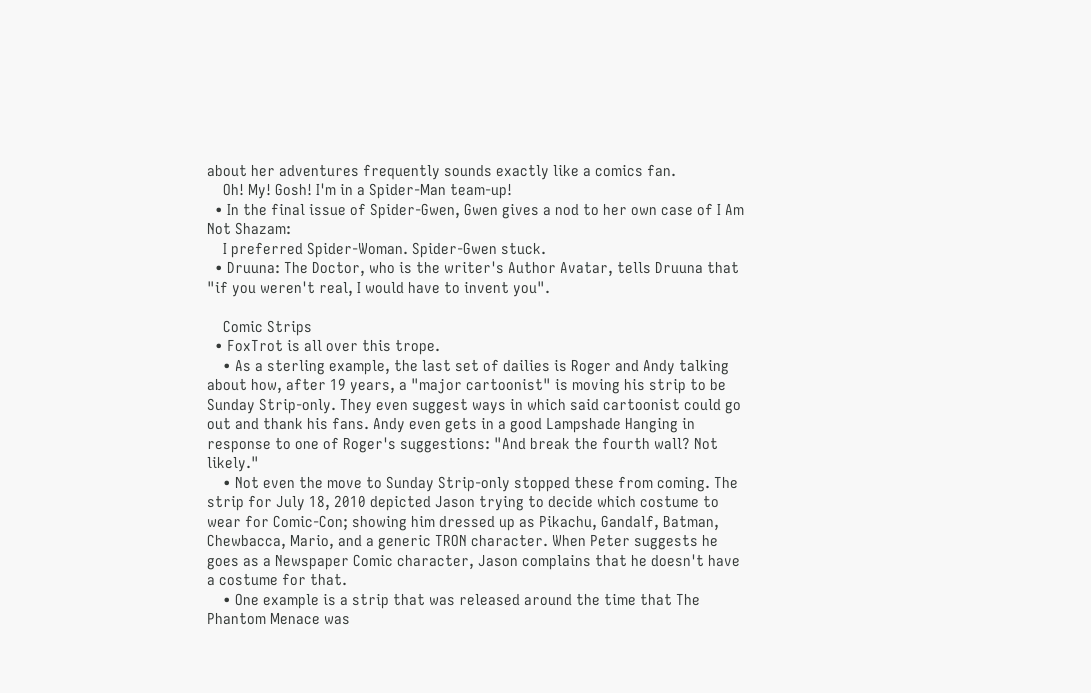about her adventures frequently sounds exactly like a comics fan.
    Oh! My! Gosh! I'm in a Spider-Man team-up!
  • In the final issue of Spider-Gwen, Gwen gives a nod to her own case of I Am Not Shazam:
    I preferred Spider-Woman. Spider-Gwen stuck.
  • Druuna: The Doctor, who is the writer's Author Avatar, tells Druuna that "if you weren't real, I would have to invent you".

    Comic Strips
  • FoxTrot is all over this trope.
    • As a sterling example, the last set of dailies is Roger and Andy talking about how, after 19 years, a "major cartoonist" is moving his strip to be Sunday Strip-only. They even suggest ways in which said cartoonist could go out and thank his fans. Andy even gets in a good Lampshade Hanging in response to one of Roger's suggestions: "And break the fourth wall? Not likely."
    • Not even the move to Sunday Strip-only stopped these from coming. The strip for July 18, 2010 depicted Jason trying to decide which costume to wear for Comic-Con; showing him dressed up as Pikachu, Gandalf, Batman, Chewbacca, Mario, and a generic TRON character. When Peter suggests he goes as a Newspaper Comic character, Jason complains that he doesn't have a costume for that.
    • One example is a strip that was released around the time that The Phantom Menace was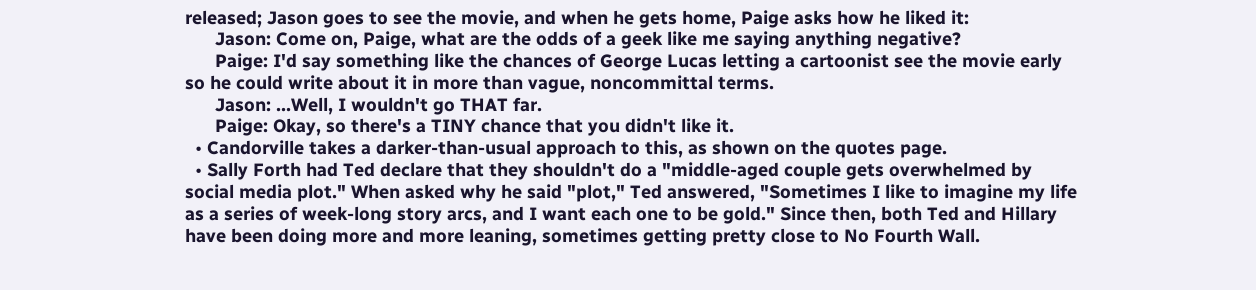released; Jason goes to see the movie, and when he gets home, Paige asks how he liked it:
      Jason: Come on, Paige, what are the odds of a geek like me saying anything negative?
      Paige: I'd say something like the chances of George Lucas letting a cartoonist see the movie early so he could write about it in more than vague, noncommittal terms.
      Jason: ...Well, I wouldn't go THAT far.
      Paige: Okay, so there's a TINY chance that you didn't like it.
  • Candorville takes a darker-than-usual approach to this, as shown on the quotes page.
  • Sally Forth had Ted declare that they shouldn't do a "middle-aged couple gets overwhelmed by social media plot." When asked why he said "plot," Ted answered, "Sometimes I like to imagine my life as a series of week-long story arcs, and I want each one to be gold." Since then, both Ted and Hillary have been doing more and more leaning, sometimes getting pretty close to No Fourth Wall.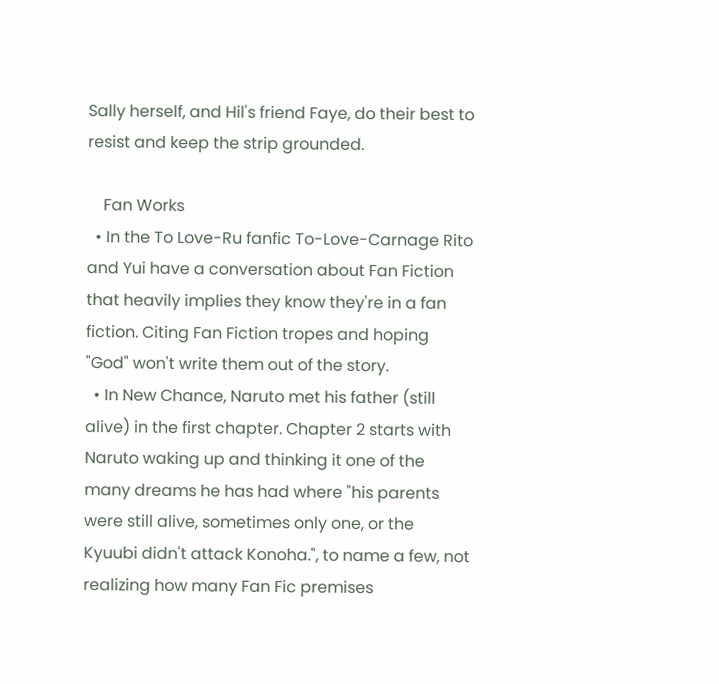Sally herself, and Hil's friend Faye, do their best to resist and keep the strip grounded.

    Fan Works
  • In the To Love-Ru fanfic To-Love-Carnage Rito and Yui have a conversation about Fan Fiction that heavily implies they know they're in a fan fiction. Citing Fan Fiction tropes and hoping "God" won't write them out of the story.
  • In New Chance, Naruto met his father (still alive) in the first chapter. Chapter 2 starts with Naruto waking up and thinking it one of the many dreams he has had where "his parents were still alive, sometimes only one, or the Kyuubi didn't attack Konoha.", to name a few, not realizing how many Fan Fic premises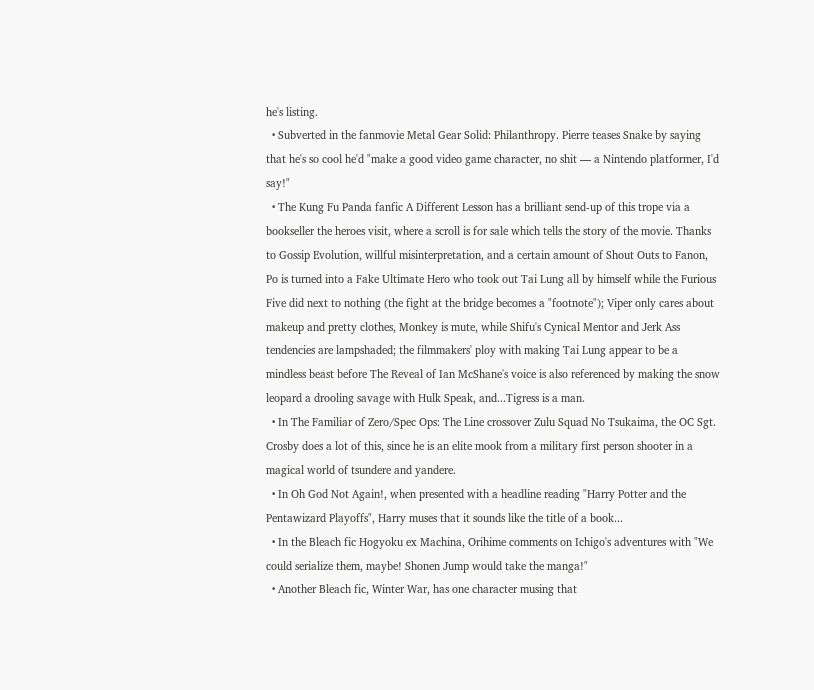he's listing.
  • Subverted in the fanmovie Metal Gear Solid: Philanthropy. Pierre teases Snake by saying that he's so cool he'd "make a good video game character, no shit — a Nintendo platformer, I'd say!"
  • The Kung Fu Panda fanfic A Different Lesson has a brilliant send-up of this trope via a bookseller the heroes visit, where a scroll is for sale which tells the story of the movie. Thanks to Gossip Evolution, willful misinterpretation, and a certain amount of Shout Outs to Fanon, Po is turned into a Fake Ultimate Hero who took out Tai Lung all by himself while the Furious Five did next to nothing (the fight at the bridge becomes a "footnote"); Viper only cares about makeup and pretty clothes, Monkey is mute, while Shifu's Cynical Mentor and Jerk Ass tendencies are lampshaded; the filmmakers' ploy with making Tai Lung appear to be a mindless beast before The Reveal of Ian McShane's voice is also referenced by making the snow leopard a drooling savage with Hulk Speak, and...Tigress is a man.
  • In The Familiar of Zero/Spec Ops: The Line crossover Zulu Squad No Tsukaima, the OC Sgt. Crosby does a lot of this, since he is an elite mook from a military first person shooter in a magical world of tsundere and yandere.
  • In Oh God Not Again!, when presented with a headline reading "Harry Potter and the Pentawizard Playoffs", Harry muses that it sounds like the title of a book...
  • In the Bleach fic Hogyoku ex Machina, Orihime comments on Ichigo's adventures with "We could serialize them, maybe! Shonen Jump would take the manga!"
  • Another Bleach fic, Winter War, has one character musing that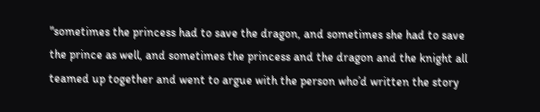"sometimes the princess had to save the dragon, and sometimes she had to save the prince as well, and sometimes the princess and the dragon and the knight all teamed up together and went to argue with the person who’d written the story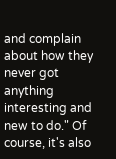and complain about how they never got anything interesting and new to do." Of course, it's also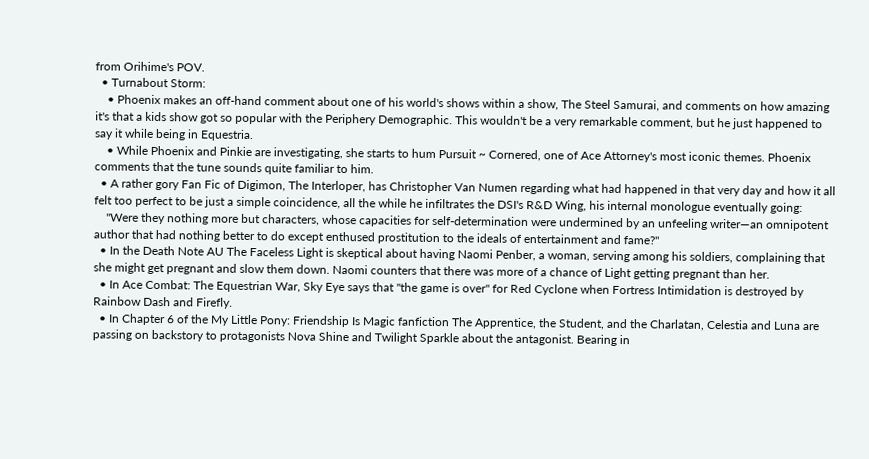from Orihime's POV.
  • Turnabout Storm:
    • Phoenix makes an off-hand comment about one of his world's shows within a show, The Steel Samurai, and comments on how amazing it's that a kids show got so popular with the Periphery Demographic. This wouldn't be a very remarkable comment, but he just happened to say it while being in Equestria.
    • While Phoenix and Pinkie are investigating, she starts to hum Pursuit ~ Cornered, one of Ace Attorney's most iconic themes. Phoenix comments that the tune sounds quite familiar to him.
  • A rather gory Fan Fic of Digimon, The Interloper, has Christopher Van Numen regarding what had happened in that very day and how it all felt too perfect to be just a simple coincidence, all the while he infiltrates the DSI's R&D Wing, his internal monologue eventually going:
    "Were they nothing more but characters, whose capacities for self-determination were undermined by an unfeeling writer—an omnipotent author that had nothing better to do except enthused prostitution to the ideals of entertainment and fame?"
  • In the Death Note AU The Faceless Light is skeptical about having Naomi Penber, a woman, serving among his soldiers, complaining that she might get pregnant and slow them down. Naomi counters that there was more of a chance of Light getting pregnant than her.
  • In Ace Combat: The Equestrian War, Sky Eye says that "the game is over" for Red Cyclone when Fortress Intimidation is destroyed by Rainbow Dash and Firefly.
  • In Chapter 6 of the My Little Pony: Friendship Is Magic fanfiction The Apprentice, the Student, and the Charlatan, Celestia and Luna are passing on backstory to protagonists Nova Shine and Twilight Sparkle about the antagonist. Bearing in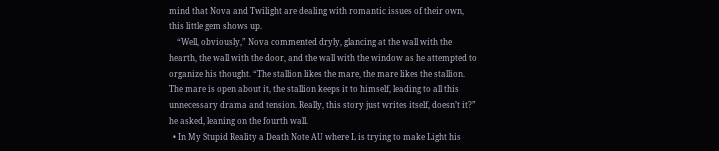mind that Nova and Twilight are dealing with romantic issues of their own, this little gem shows up.
    “Well, obviously,” Nova commented dryly, glancing at the wall with the hearth, the wall with the door, and the wall with the window as he attempted to organize his thought. “The stallion likes the mare, the mare likes the stallion. The mare is open about it, the stallion keeps it to himself, leading to all this unnecessary drama and tension. Really, this story just writes itself, doesn’t it?” he asked, leaning on the fourth wall.
  • In My Stupid Reality a Death Note AU where L is trying to make Light his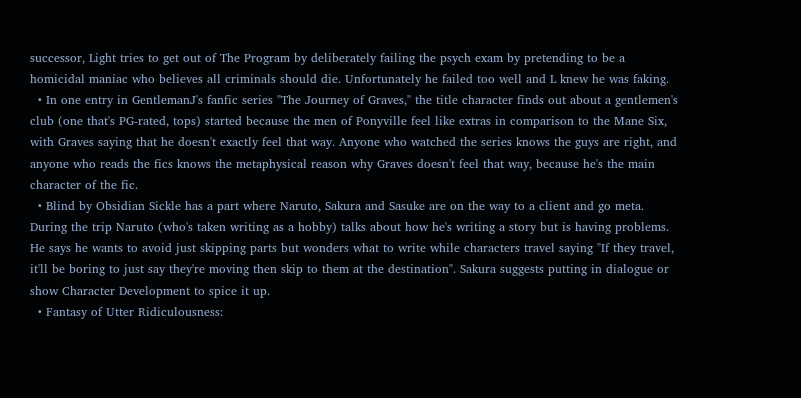successor, Light tries to get out of The Program by deliberately failing the psych exam by pretending to be a homicidal maniac who believes all criminals should die. Unfortunately he failed too well and L knew he was faking.
  • In one entry in GentlemanJ's fanfic series "The Journey of Graves," the title character finds out about a gentlemen's club (one that's PG-rated, tops) started because the men of Ponyville feel like extras in comparison to the Mane Six, with Graves saying that he doesn't exactly feel that way. Anyone who watched the series knows the guys are right, and anyone who reads the fics knows the metaphysical reason why Graves doesn't feel that way, because he's the main character of the fic.
  • Blind by Obsidian Sickle has a part where Naruto, Sakura and Sasuke are on the way to a client and go meta. During the trip Naruto (who's taken writing as a hobby) talks about how he's writing a story but is having problems. He says he wants to avoid just skipping parts but wonders what to write while characters travel saying "If they travel, it'll be boring to just say they're moving then skip to them at the destination". Sakura suggests putting in dialogue or show Character Development to spice it up.
  • Fantasy of Utter Ridiculousness: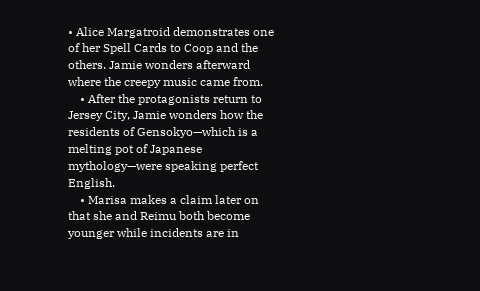• Alice Margatroid demonstrates one of her Spell Cards to Coop and the others. Jamie wonders afterward where the creepy music came from.
    • After the protagonists return to Jersey City, Jamie wonders how the residents of Gensokyo—which is a melting pot of Japanese mythology—were speaking perfect English.
    • Marisa makes a claim later on that she and Reimu both become younger while incidents are in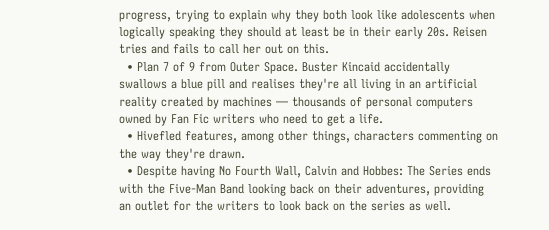progress, trying to explain why they both look like adolescents when logically speaking they should at least be in their early 20s. Reisen tries and fails to call her out on this.
  • Plan 7 of 9 from Outer Space. Buster Kincaid accidentally swallows a blue pill and realises they're all living in an artificial reality created by machines — thousands of personal computers owned by Fan Fic writers who need to get a life.
  • Hivefled features, among other things, characters commenting on the way they're drawn.
  • Despite having No Fourth Wall, Calvin and Hobbes: The Series ends with the Five-Man Band looking back on their adventures, providing an outlet for the writers to look back on the series as well.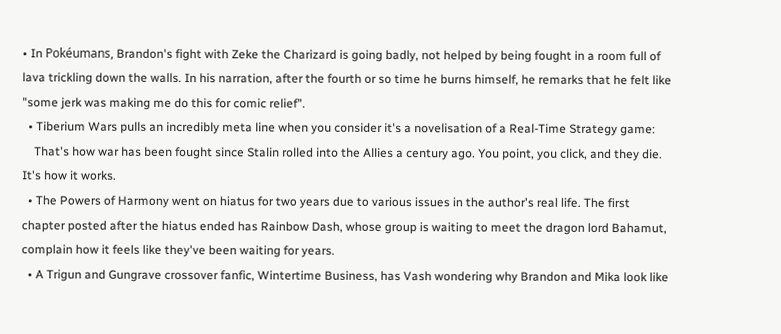• In Pokéumans, Brandon's fight with Zeke the Charizard is going badly, not helped by being fought in a room full of lava trickling down the walls. In his narration, after the fourth or so time he burns himself, he remarks that he felt like "some jerk was making me do this for comic relief".
  • Tiberium Wars pulls an incredibly meta line when you consider it's a novelisation of a Real-Time Strategy game:
    That's how war has been fought since Stalin rolled into the Allies a century ago. You point, you click, and they die. It's how it works.
  • The Powers of Harmony went on hiatus for two years due to various issues in the author's real life. The first chapter posted after the hiatus ended has Rainbow Dash, whose group is waiting to meet the dragon lord Bahamut, complain how it feels like they've been waiting for years.
  • A Trigun and Gungrave crossover fanfic, Wintertime Business, has Vash wondering why Brandon and Mika look like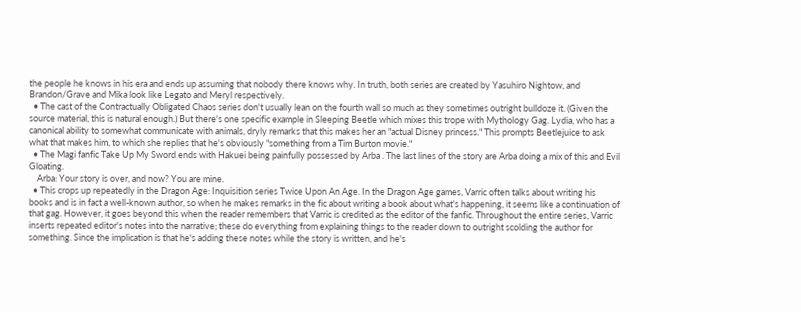the people he knows in his era and ends up assuming that nobody there knows why. In truth, both series are created by Yasuhiro Nightow, and Brandon/Grave and Mika look like Legato and Meryl respectively.
  • The cast of the Contractually Obligated Chaos series don't usually lean on the fourth wall so much as they sometimes outright bulldoze it. (Given the source material, this is natural enough.) But there's one specific example in Sleeping Beetle which mixes this trope with Mythology Gag. Lydia, who has a canonical ability to somewhat communicate with animals, dryly remarks that this makes her an "actual Disney princess." This prompts Beetlejuice to ask what that makes him, to which she replies that he's obviously "something from a Tim Burton movie."
  • The Magi fanfic Take Up My Sword ends with Hakuei being painfully possessed by Arba . The last lines of the story are Arba doing a mix of this and Evil Gloating.
    Arba: Your story is over, and now? You are mine.
  • This crops up repeatedly in the Dragon Age: Inquisition series Twice Upon An Age. In the Dragon Age games, Varric often talks about writing his books and is in fact a well-known author, so when he makes remarks in the fic about writing a book about what's happening, it seems like a continuation of that gag. However, it goes beyond this when the reader remembers that Varric is credited as the editor of the fanfic. Throughout the entire series, Varric inserts repeated editor's notes into the narrative; these do everything from explaining things to the reader down to outright scolding the author for something. Since the implication is that he's adding these notes while the story is written, and he's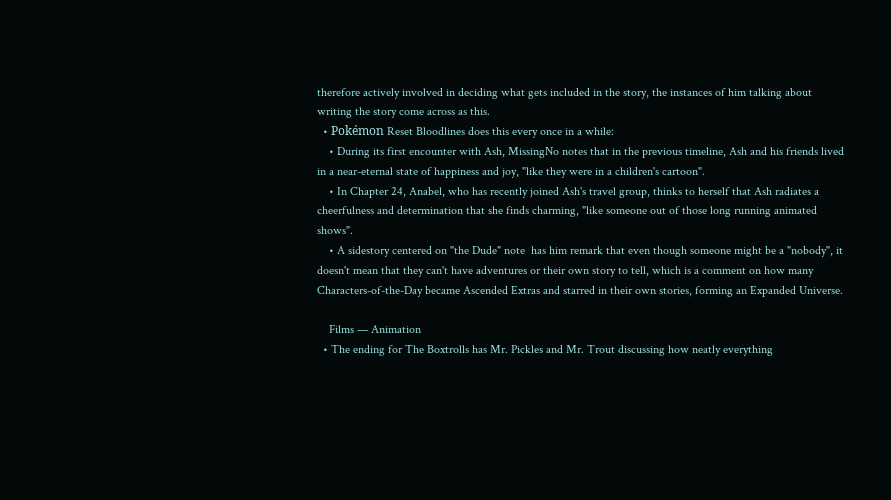therefore actively involved in deciding what gets included in the story, the instances of him talking about writing the story come across as this.
  • Pokémon Reset Bloodlines does this every once in a while:
    • During its first encounter with Ash, MissingNo notes that in the previous timeline, Ash and his friends lived in a near-eternal state of happiness and joy, "like they were in a children's cartoon".
    • In Chapter 24, Anabel, who has recently joined Ash's travel group, thinks to herself that Ash radiates a cheerfulness and determination that she finds charming, "like someone out of those long running animated shows".
    • A sidestory centered on "the Dude" note  has him remark that even though someone might be a "nobody", it doesn't mean that they can't have adventures or their own story to tell, which is a comment on how many Characters-of-the-Day became Ascended Extras and starred in their own stories, forming an Expanded Universe.

    Films — Animation
  • The ending for The Boxtrolls has Mr. Pickles and Mr. Trout discussing how neatly everything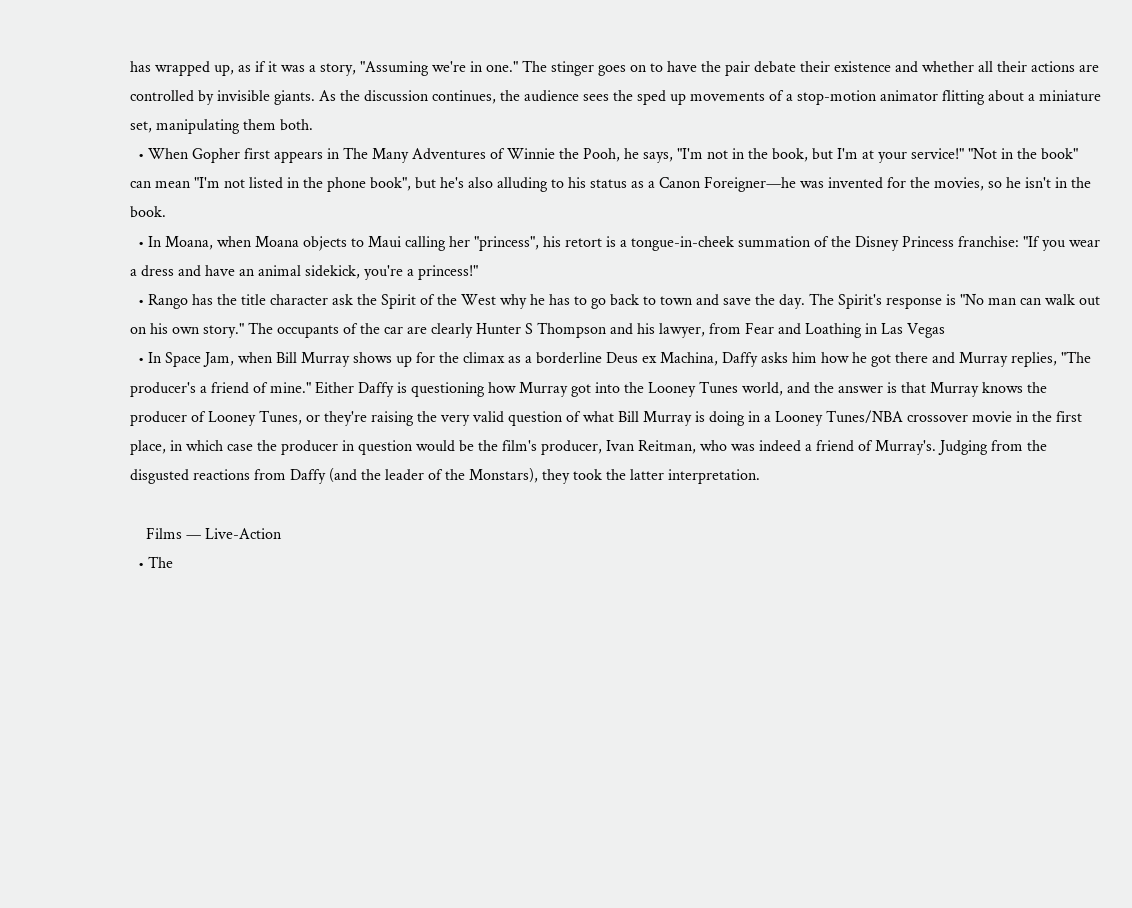has wrapped up, as if it was a story, "Assuming we're in one." The stinger goes on to have the pair debate their existence and whether all their actions are controlled by invisible giants. As the discussion continues, the audience sees the sped up movements of a stop-motion animator flitting about a miniature set, manipulating them both.
  • When Gopher first appears in The Many Adventures of Winnie the Pooh, he says, "I'm not in the book, but I'm at your service!" "Not in the book" can mean "I'm not listed in the phone book", but he's also alluding to his status as a Canon Foreigner—he was invented for the movies, so he isn't in the book.
  • In Moana, when Moana objects to Maui calling her "princess", his retort is a tongue-in-cheek summation of the Disney Princess franchise: "If you wear a dress and have an animal sidekick, you're a princess!"
  • Rango has the title character ask the Spirit of the West why he has to go back to town and save the day. The Spirit's response is "No man can walk out on his own story." The occupants of the car are clearly Hunter S Thompson and his lawyer, from Fear and Loathing in Las Vegas
  • In Space Jam, when Bill Murray shows up for the climax as a borderline Deus ex Machina, Daffy asks him how he got there and Murray replies, "The producer's a friend of mine." Either Daffy is questioning how Murray got into the Looney Tunes world, and the answer is that Murray knows the producer of Looney Tunes, or they're raising the very valid question of what Bill Murray is doing in a Looney Tunes/NBA crossover movie in the first place, in which case the producer in question would be the film's producer, Ivan Reitman, who was indeed a friend of Murray's. Judging from the disgusted reactions from Daffy (and the leader of the Monstars), they took the latter interpretation.

    Films — Live-Action
  • The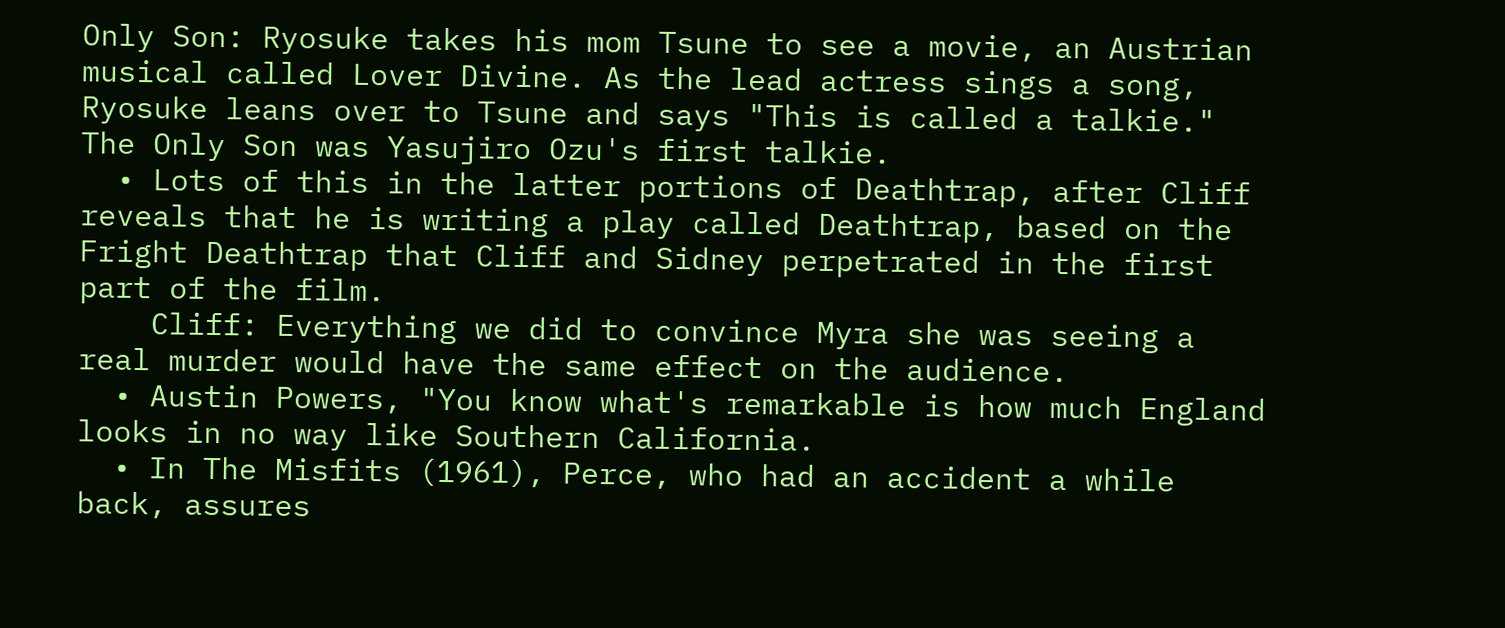Only Son: Ryosuke takes his mom Tsune to see a movie, an Austrian musical called Lover Divine. As the lead actress sings a song, Ryosuke leans over to Tsune and says "This is called a talkie." The Only Son was Yasujiro Ozu's first talkie.
  • Lots of this in the latter portions of Deathtrap, after Cliff reveals that he is writing a play called Deathtrap, based on the Fright Deathtrap that Cliff and Sidney perpetrated in the first part of the film.
    Cliff: Everything we did to convince Myra she was seeing a real murder would have the same effect on the audience.
  • Austin Powers, "You know what's remarkable is how much England looks in no way like Southern California.
  • In The Misfits (1961), Perce, who had an accident a while back, assures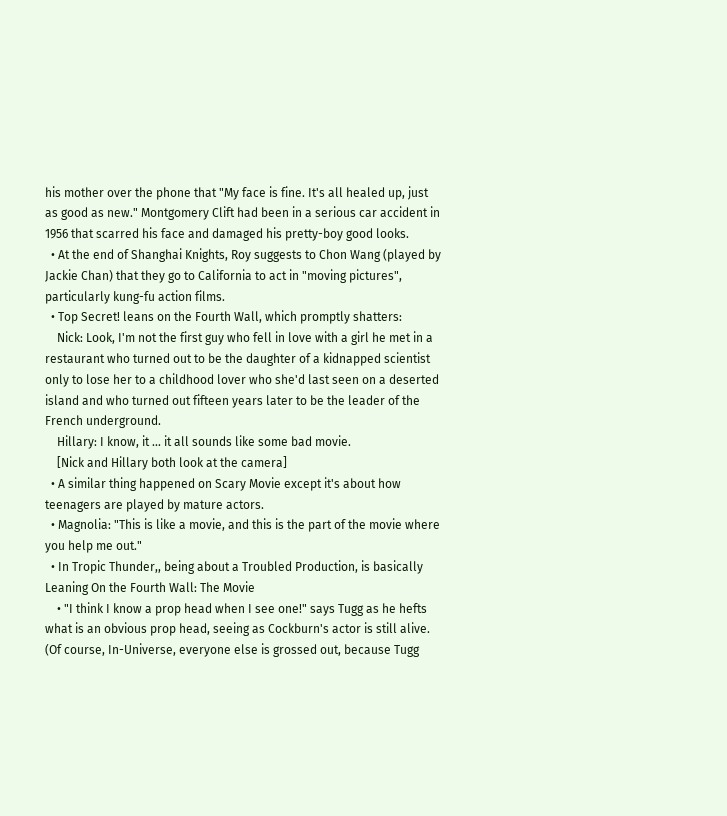his mother over the phone that "My face is fine. It's all healed up, just as good as new." Montgomery Clift had been in a serious car accident in 1956 that scarred his face and damaged his pretty-boy good looks.
  • At the end of Shanghai Knights, Roy suggests to Chon Wang (played by Jackie Chan) that they go to California to act in "moving pictures", particularly kung-fu action films.
  • Top Secret! leans on the Fourth Wall, which promptly shatters:
    Nick: Look, I'm not the first guy who fell in love with a girl he met in a restaurant who turned out to be the daughter of a kidnapped scientist only to lose her to a childhood lover who she'd last seen on a deserted island and who turned out fifteen years later to be the leader of the French underground.
    Hillary: I know, it ... it all sounds like some bad movie.
    [Nick and Hillary both look at the camera]
  • A similar thing happened on Scary Movie except it's about how teenagers are played by mature actors.
  • Magnolia: "This is like a movie, and this is the part of the movie where you help me out."
  • In Tropic Thunder,, being about a Troubled Production, is basically Leaning On the Fourth Wall: The Movie
    • "I think I know a prop head when I see one!" says Tugg as he hefts what is an obvious prop head, seeing as Cockburn's actor is still alive. (Of course, In-Universe, everyone else is grossed out, because Tugg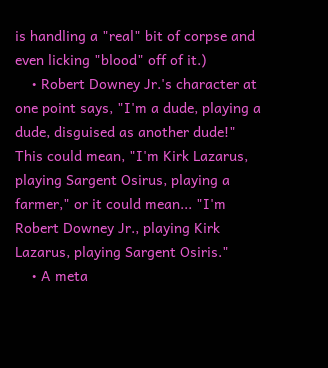is handling a "real" bit of corpse and even licking "blood" off of it.)
    • Robert Downey Jr.'s character at one point says, "I'm a dude, playing a dude, disguised as another dude!" This could mean, "I'm Kirk Lazarus, playing Sargent Osirus, playing a farmer," or it could mean... "I'm Robert Downey Jr., playing Kirk Lazarus, playing Sargent Osiris."
    • A meta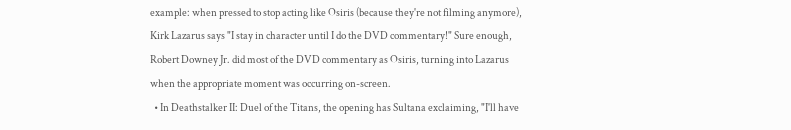example: when pressed to stop acting like Osiris (because they're not filming anymore), Kirk Lazarus says "I stay in character until I do the DVD commentary!" Sure enough, Robert Downey Jr. did most of the DVD commentary as Osiris, turning into Lazarus when the appropriate moment was occurring on-screen.
  • In Deathstalker II: Duel of the Titans, the opening has Sultana exclaiming, "I'll have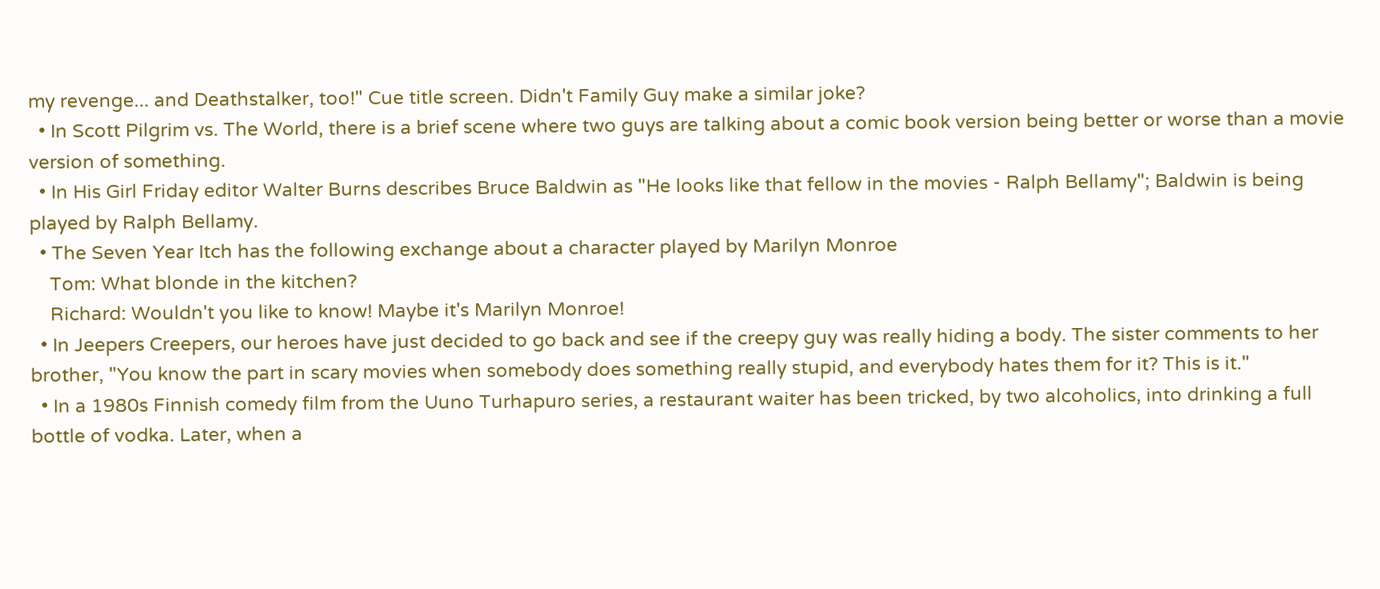my revenge... and Deathstalker, too!" Cue title screen. Didn't Family Guy make a similar joke?
  • In Scott Pilgrim vs. The World, there is a brief scene where two guys are talking about a comic book version being better or worse than a movie version of something.
  • In His Girl Friday editor Walter Burns describes Bruce Baldwin as "He looks like that fellow in the movies - Ralph Bellamy"; Baldwin is being played by Ralph Bellamy.
  • The Seven Year Itch has the following exchange about a character played by Marilyn Monroe
    Tom: What blonde in the kitchen?
    Richard: Wouldn't you like to know! Maybe it's Marilyn Monroe!
  • In Jeepers Creepers, our heroes have just decided to go back and see if the creepy guy was really hiding a body. The sister comments to her brother, "You know the part in scary movies when somebody does something really stupid, and everybody hates them for it? This is it."
  • In a 1980s Finnish comedy film from the Uuno Turhapuro series, a restaurant waiter has been tricked, by two alcoholics, into drinking a full bottle of vodka. Later, when a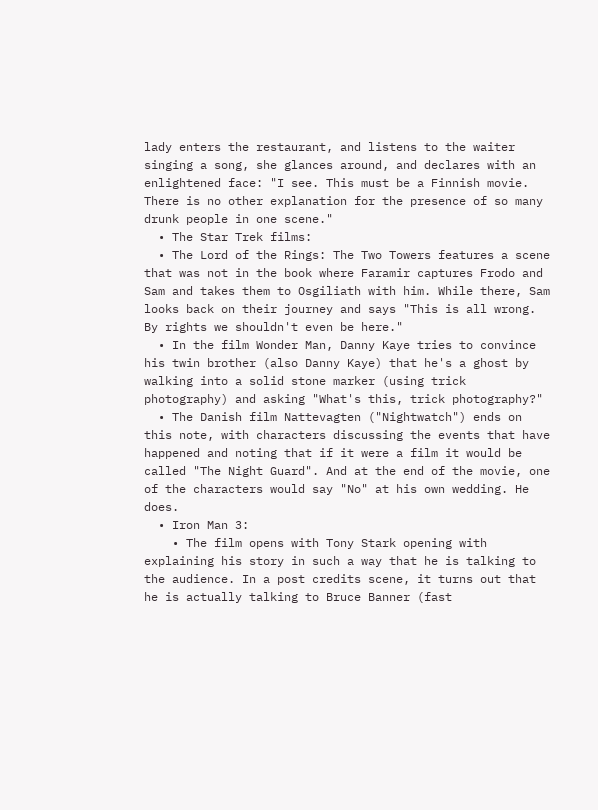lady enters the restaurant, and listens to the waiter singing a song, she glances around, and declares with an enlightened face: "I see. This must be a Finnish movie. There is no other explanation for the presence of so many drunk people in one scene."
  • The Star Trek films:
  • The Lord of the Rings: The Two Towers features a scene that was not in the book where Faramir captures Frodo and Sam and takes them to Osgiliath with him. While there, Sam looks back on their journey and says "This is all wrong. By rights we shouldn't even be here."
  • In the film Wonder Man, Danny Kaye tries to convince his twin brother (also Danny Kaye) that he's a ghost by walking into a solid stone marker (using trick photography) and asking "What's this, trick photography?"
  • The Danish film Nattevagten ("Nightwatch") ends on this note, with characters discussing the events that have happened and noting that if it were a film it would be called "The Night Guard". And at the end of the movie, one of the characters would say "No" at his own wedding. He does.
  • Iron Man 3:
    • The film opens with Tony Stark opening with explaining his story in such a way that he is talking to the audience. In a post credits scene, it turns out that he is actually talking to Bruce Banner (fast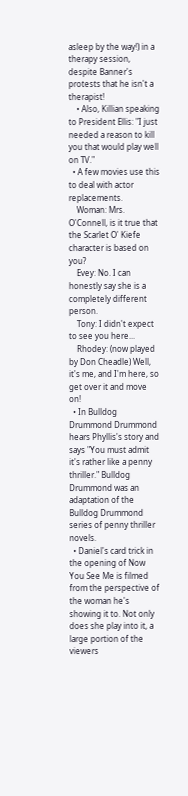asleep by the way!) in a therapy session, despite Banner's protests that he isn't a therapist!
    • Also, Killian speaking to President Ellis: "I just needed a reason to kill you that would play well on TV."
  • A few movies use this to deal with actor replacements.
    Woman: Mrs. O'Connell, is it true that the Scarlet O' Kiefe character is based on you?
    Evey: No. I can honestly say she is a completely different person.
    Tony: I didn't expect to see you here...
    Rhodey: (now played by Don Cheadle) Well, it's me, and I'm here, so get over it and move on!
  • In Bulldog Drummond Drummond hears Phyllis's story and says "You must admit it's rather like a penny thriller." Bulldog Drummond was an adaptation of the Bulldog Drummond series of penny thriller novels.
  • Daniel's card trick in the opening of Now You See Me is filmed from the perspective of the woman he's showing it to. Not only does she play into it, a large portion of the viewers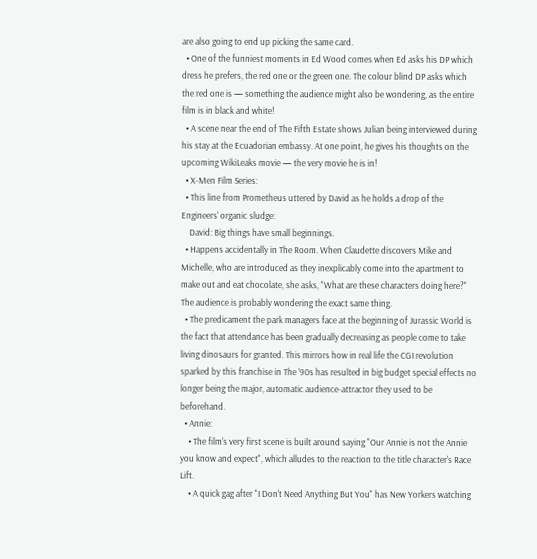are also going to end up picking the same card.
  • One of the funniest moments in Ed Wood comes when Ed asks his DP which dress he prefers, the red one or the green one. The colour blind DP asks which the red one is — something the audience might also be wondering, as the entire film is in black and white!
  • A scene near the end of The Fifth Estate shows Julian being interviewed during his stay at the Ecuadorian embassy. At one point, he gives his thoughts on the upcoming WikiLeaks movie — the very movie he is in!
  • X-Men Film Series:
  • This line from Prometheus uttered by David as he holds a drop of the Engineers' organic sludge:
    David: Big things have small beginnings.
  • Happens accidentally in The Room. When Claudette discovers Mike and Michelle, who are introduced as they inexplicably come into the apartment to make out and eat chocolate, she asks, "What are these characters doing here?" The audience is probably wondering the exact same thing.
  • The predicament the park managers face at the beginning of Jurassic World is the fact that attendance has been gradually decreasing as people come to take living dinosaurs for granted. This mirrors how in real life the CGI revolution sparked by this franchise in The '90s has resulted in big budget special effects no longer being the major, automatic audience-attractor they used to be beforehand.
  • Annie:
    • The film's very first scene is built around saying "Our Annie is not the Annie you know and expect", which alludes to the reaction to the title character's Race Lift.
    • A quick gag after "I Don't Need Anything But You" has New Yorkers watching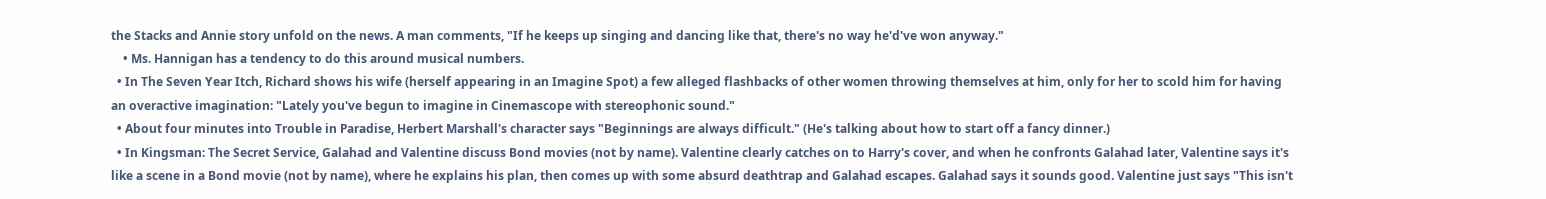the Stacks and Annie story unfold on the news. A man comments, "If he keeps up singing and dancing like that, there's no way he'd've won anyway."
    • Ms. Hannigan has a tendency to do this around musical numbers.
  • In The Seven Year Itch, Richard shows his wife (herself appearing in an Imagine Spot) a few alleged flashbacks of other women throwing themselves at him, only for her to scold him for having an overactive imagination: "Lately you've begun to imagine in Cinemascope with stereophonic sound."
  • About four minutes into Trouble in Paradise, Herbert Marshall's character says "Beginnings are always difficult." (He's talking about how to start off a fancy dinner.)
  • In Kingsman: The Secret Service, Galahad and Valentine discuss Bond movies (not by name). Valentine clearly catches on to Harry's cover, and when he confronts Galahad later, Valentine says it's like a scene in a Bond movie (not by name), where he explains his plan, then comes up with some absurd deathtrap and Galahad escapes. Galahad says it sounds good. Valentine just says "This isn't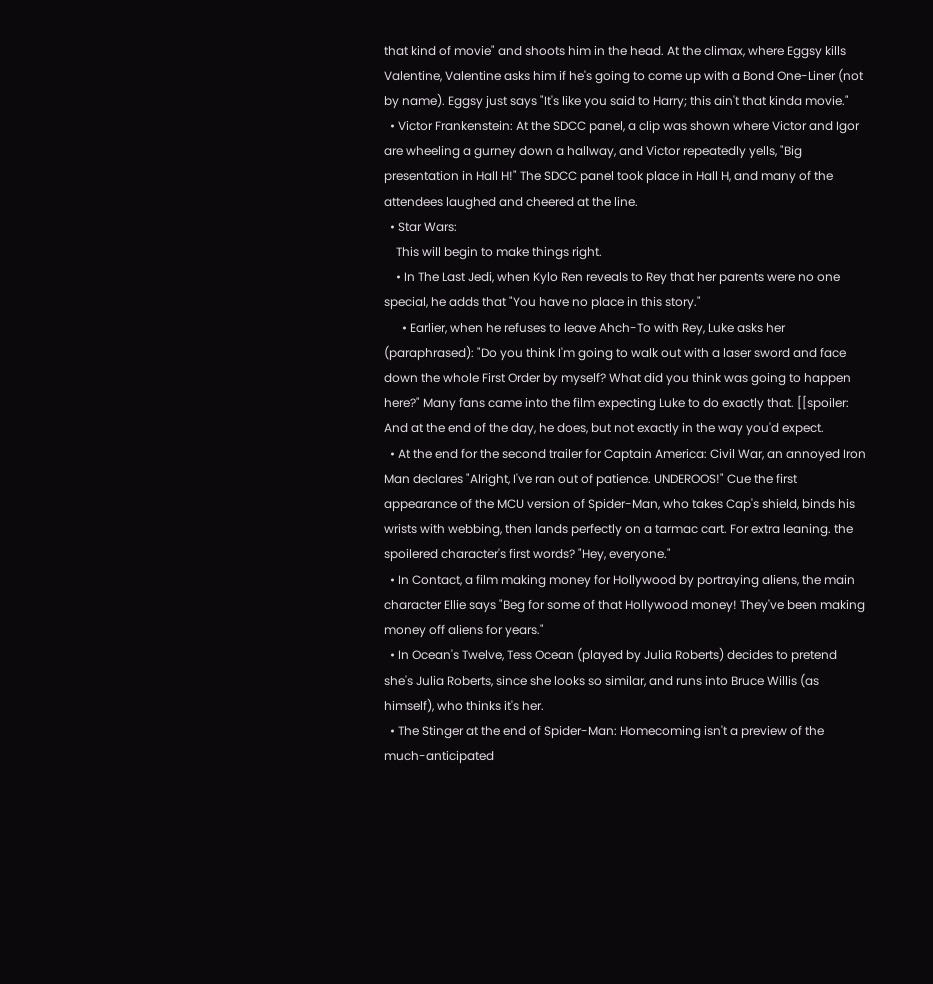that kind of movie" and shoots him in the head. At the climax, where Eggsy kills Valentine, Valentine asks him if he's going to come up with a Bond One-Liner (not by name). Eggsy just says "It's like you said to Harry; this ain't that kinda movie."
  • Victor Frankenstein: At the SDCC panel, a clip was shown where Victor and Igor are wheeling a gurney down a hallway, and Victor repeatedly yells, "Big presentation in Hall H!" The SDCC panel took place in Hall H, and many of the attendees laughed and cheered at the line.
  • Star Wars:
    This will begin to make things right.
    • In The Last Jedi, when Kylo Ren reveals to Rey that her parents were no one special, he adds that "You have no place in this story."
      • Earlier, when he refuses to leave Ahch-To with Rey, Luke asks her (paraphrased): "Do you think I'm going to walk out with a laser sword and face down the whole First Order by myself? What did you think was going to happen here?" Many fans came into the film expecting Luke to do exactly that. [[spoiler: And at the end of the day, he does, but not exactly in the way you'd expect.
  • At the end for the second trailer for Captain America: Civil War, an annoyed Iron Man declares "Alright, I've ran out of patience. UNDEROOS!" Cue the first appearance of the MCU version of Spider-Man, who takes Cap's shield, binds his wrists with webbing, then lands perfectly on a tarmac cart. For extra leaning. the spoilered character's first words? "Hey, everyone."
  • In Contact, a film making money for Hollywood by portraying aliens, the main character Ellie says "Beg for some of that Hollywood money! They've been making money off aliens for years."
  • In Ocean's Twelve, Tess Ocean (played by Julia Roberts) decides to pretend she's Julia Roberts, since she looks so similar, and runs into Bruce Willis (as himself), who thinks it's her.
  • The Stinger at the end of Spider-Man: Homecoming isn't a preview of the much-anticipated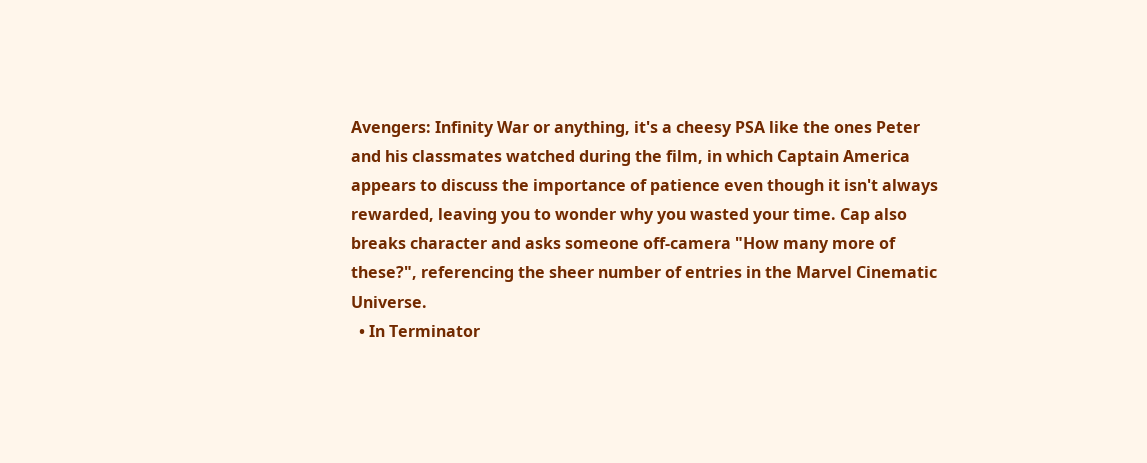Avengers: Infinity War or anything, it's a cheesy PSA like the ones Peter and his classmates watched during the film, in which Captain America appears to discuss the importance of patience even though it isn't always rewarded, leaving you to wonder why you wasted your time. Cap also breaks character and asks someone off-camera "How many more of these?", referencing the sheer number of entries in the Marvel Cinematic Universe.
  • In Terminator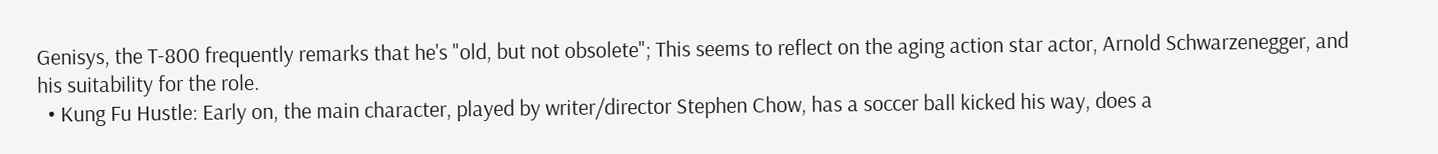Genisys, the T-800 frequently remarks that he's "old, but not obsolete"; This seems to reflect on the aging action star actor, Arnold Schwarzenegger, and his suitability for the role.
  • Kung Fu Hustle: Early on, the main character, played by writer/director Stephen Chow, has a soccer ball kicked his way, does a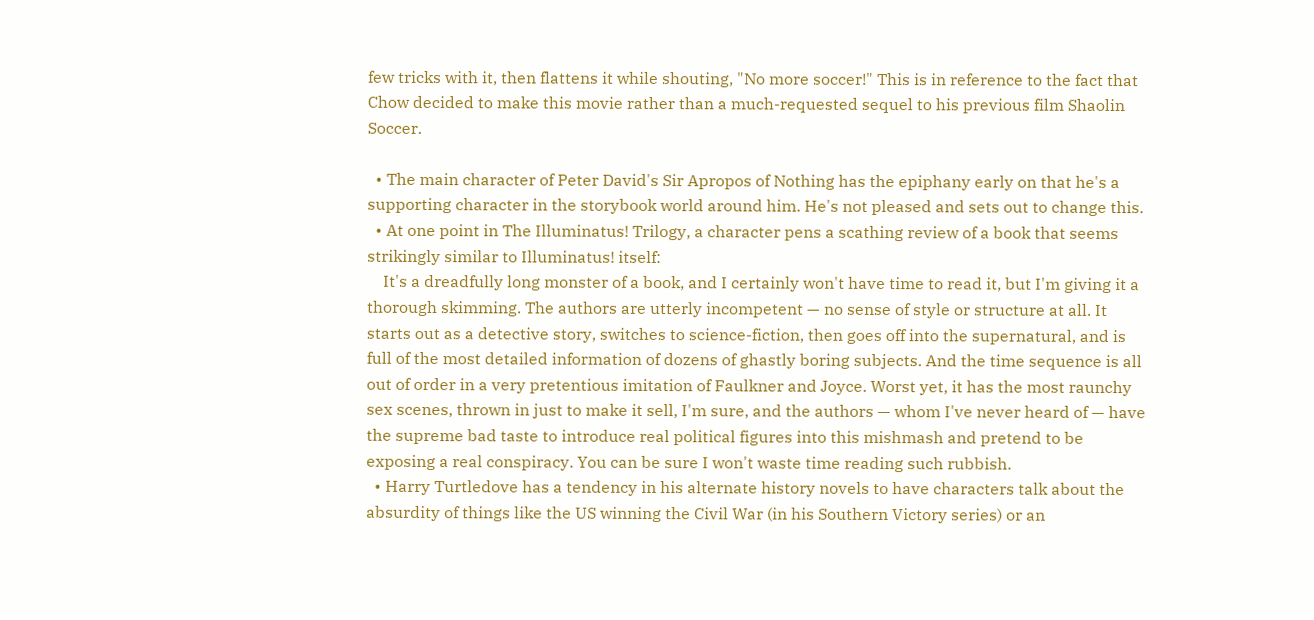few tricks with it, then flattens it while shouting, "No more soccer!" This is in reference to the fact that Chow decided to make this movie rather than a much-requested sequel to his previous film Shaolin Soccer.

  • The main character of Peter David's Sir Apropos of Nothing has the epiphany early on that he's a supporting character in the storybook world around him. He's not pleased and sets out to change this.
  • At one point in The Illuminatus! Trilogy, a character pens a scathing review of a book that seems strikingly similar to Illuminatus! itself:
    It's a dreadfully long monster of a book, and I certainly won't have time to read it, but I'm giving it a thorough skimming. The authors are utterly incompetent — no sense of style or structure at all. It starts out as a detective story, switches to science-fiction, then goes off into the supernatural, and is full of the most detailed information of dozens of ghastly boring subjects. And the time sequence is all out of order in a very pretentious imitation of Faulkner and Joyce. Worst yet, it has the most raunchy sex scenes, thrown in just to make it sell, I'm sure, and the authors — whom I've never heard of — have the supreme bad taste to introduce real political figures into this mishmash and pretend to be exposing a real conspiracy. You can be sure I won't waste time reading such rubbish.
  • Harry Turtledove has a tendency in his alternate history novels to have characters talk about the absurdity of things like the US winning the Civil War (in his Southern Victory series) or an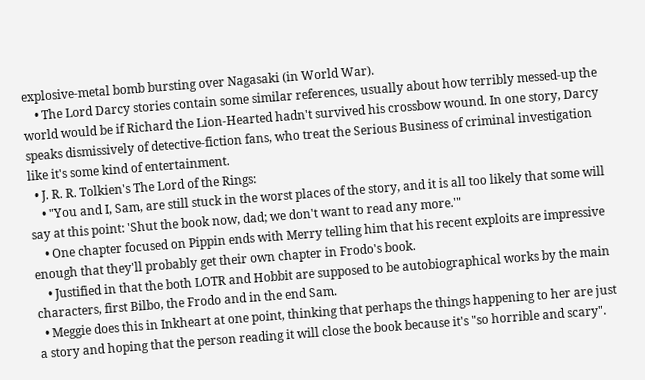explosive-metal bomb bursting over Nagasaki (in World War).
    • The Lord Darcy stories contain some similar references, usually about how terribly messed-up the world would be if Richard the Lion-Hearted hadn't survived his crossbow wound. In one story, Darcy speaks dismissively of detective-fiction fans, who treat the Serious Business of criminal investigation like it's some kind of entertainment.
  • J. R. R. Tolkien's The Lord of the Rings:
    • "You and I, Sam, are still stuck in the worst places of the story, and it is all too likely that some will say at this point: 'Shut the book now, dad; we don't want to read any more.'"
    • One chapter focused on Pippin ends with Merry telling him that his recent exploits are impressive enough that they'll probably get their own chapter in Frodo's book.
    • Justified in that the both LOTR and Hobbit are supposed to be autobiographical works by the main characters, first Bilbo, the Frodo and in the end Sam.
  • Meggie does this in Inkheart at one point, thinking that perhaps the things happening to her are just a story and hoping that the person reading it will close the book because it's "so horrible and scary".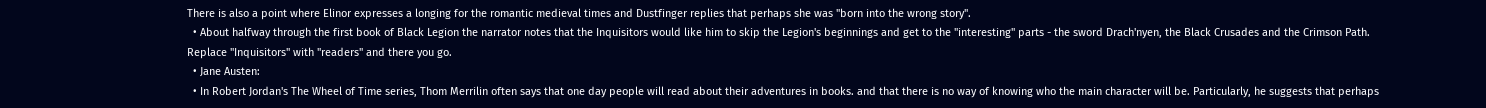There is also a point where Elinor expresses a longing for the romantic medieval times and Dustfinger replies that perhaps she was "born into the wrong story".
  • About halfway through the first book of Black Legion the narrator notes that the Inquisitors would like him to skip the Legion's beginnings and get to the "interesting" parts - the sword Drach'nyen, the Black Crusades and the Crimson Path. Replace "Inquisitors" with "readers" and there you go.
  • Jane Austen:
  • In Robert Jordan's The Wheel of Time series, Thom Merrilin often says that one day people will read about their adventures in books. and that there is no way of knowing who the main character will be. Particularly, he suggests that perhaps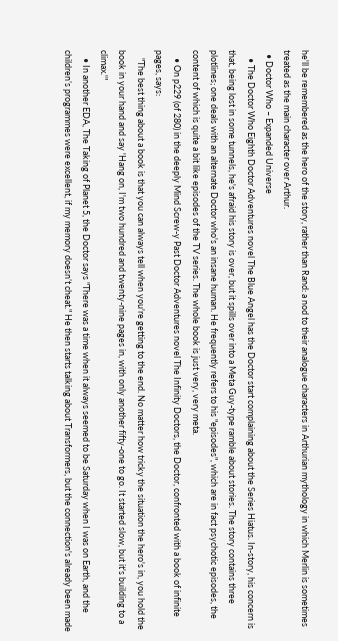he'll be remembered as the hero of the story, rather than Rand: a nod to their analogue characters in Arthurian mythology in which Merlin is sometimes treated as the main character over Arthur.
  • Doctor Who – Expanded Universe
    • The Doctor Who Eighth Doctor Adventures novel The Blue Angel has the Doctor start complaining about the Series Hiatus. In-story, his concern is that, being lost in some tunnels, he's afraid his story is over, but it spills over into a Meta Guy-type ramble about stories. The story contains three plotlines; one deals with an alternate Doctor who's an insane human. He frequently refers to his "episodes", which are in fact psychotic episodes, the content of which is quite a bit like episodes of the TV series. The whole book is just very, very meta.
    • On p229 (of 280) in the deeply Mind Screw-y Past Doctor Adventures novel The Infinity Doctors, the Doctor, confronted with a book of infinite pages, says:
    "The best thing about a book is that you can always tell when you're getting to the end. No matter how tricky the situation the hero's in, you hold the book in your hand and say 'Hang on, I'm two hundred and twenty-nine pages in, with only another fifty-one to go. It started slow, but it's building to a climax.'"
    • In another EDA, The Taking of Planet 5, the Doctor says "There was a time when it always seemed to be Saturday when I was on Earth, and the children’s programmes were excellent, if my memory doesn’t cheat." He then starts talking about Transformers, but the connection's already been made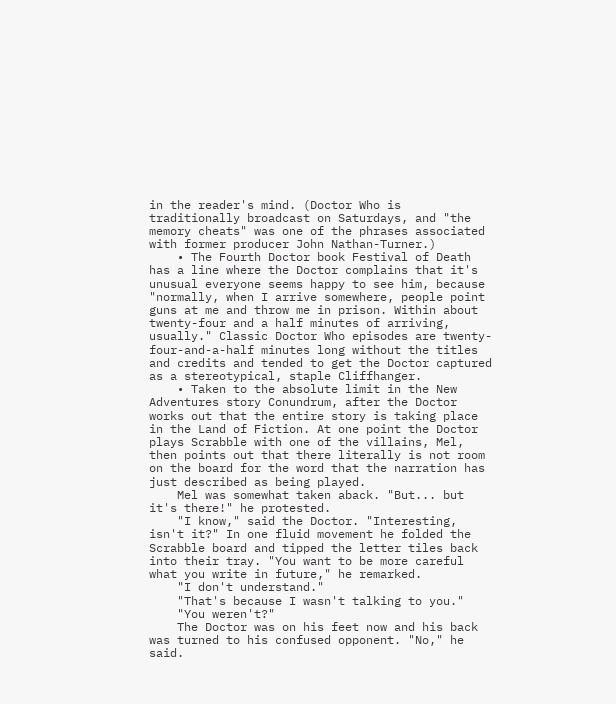in the reader's mind. (Doctor Who is traditionally broadcast on Saturdays, and "the memory cheats" was one of the phrases associated with former producer John Nathan-Turner.)
    • The Fourth Doctor book Festival of Death has a line where the Doctor complains that it's unusual everyone seems happy to see him, because "normally, when I arrive somewhere, people point guns at me and throw me in prison. Within about twenty-four and a half minutes of arriving, usually." Classic Doctor Who episodes are twenty-four-and-a-half minutes long without the titles and credits and tended to get the Doctor captured as a stereotypical, staple Cliffhanger.
    • Taken to the absolute limit in the New Adventures story Conundrum, after the Doctor works out that the entire story is taking place in the Land of Fiction. At one point the Doctor plays Scrabble with one of the villains, Mel, then points out that there literally is not room on the board for the word that the narration has just described as being played.
    Mel was somewhat taken aback. "But... but it's there!" he protested.
    "I know," said the Doctor. "Interesting, isn't it?" In one fluid movement he folded the Scrabble board and tipped the letter tiles back into their tray. "You want to be more careful what you write in future," he remarked.
    "I don't understand."
    "That's because I wasn't talking to you."
    "You weren't?"
    The Doctor was on his feet now and his back was turned to his confused opponent. "No," he said.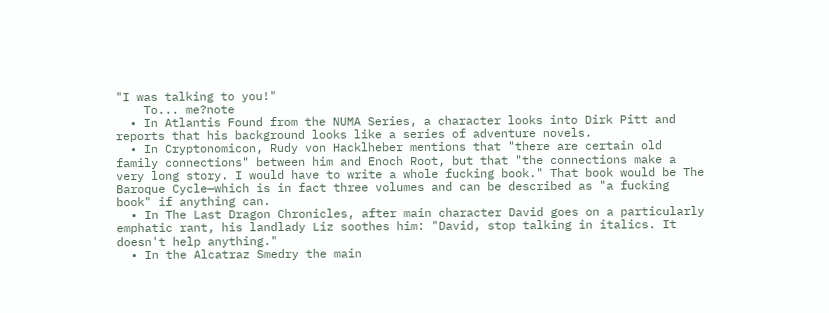"I was talking to you!"
    To... me?note
  • In Atlantis Found from the NUMA Series, a character looks into Dirk Pitt and reports that his background looks like a series of adventure novels.
  • In Cryptonomicon, Rudy von Hacklheber mentions that "there are certain old family connections" between him and Enoch Root, but that "the connections make a very long story. I would have to write a whole fucking book." That book would be The Baroque Cycle—which is in fact three volumes and can be described as "a fucking book" if anything can.
  • In The Last Dragon Chronicles, after main character David goes on a particularly emphatic rant, his landlady Liz soothes him: "David, stop talking in italics. It doesn't help anything."
  • In the Alcatraz Smedry the main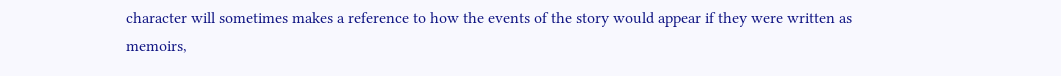character will sometimes makes a reference to how the events of the story would appear if they were written as memoirs,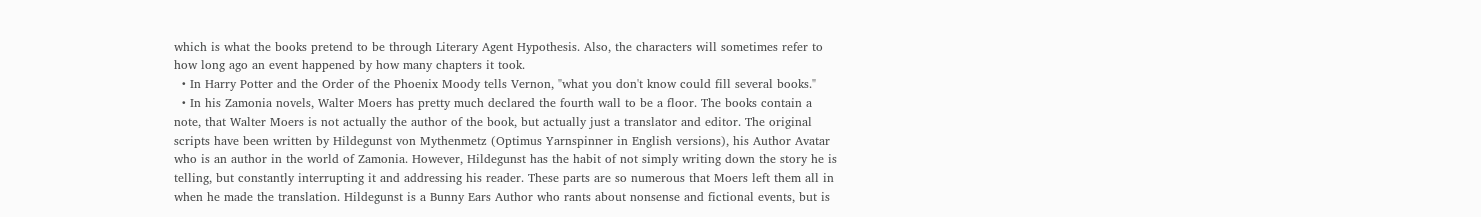which is what the books pretend to be through Literary Agent Hypothesis. Also, the characters will sometimes refer to how long ago an event happened by how many chapters it took.
  • In Harry Potter and the Order of the Phoenix Moody tells Vernon, "what you don't know could fill several books."
  • In his Zamonia novels, Walter Moers has pretty much declared the fourth wall to be a floor. The books contain a note, that Walter Moers is not actually the author of the book, but actually just a translator and editor. The original scripts have been written by Hildegunst von Mythenmetz (Optimus Yarnspinner in English versions), his Author Avatar who is an author in the world of Zamonia. However, Hildegunst has the habit of not simply writing down the story he is telling, but constantly interrupting it and addressing his reader. These parts are so numerous that Moers left them all in when he made the translation. Hildegunst is a Bunny Ears Author who rants about nonsense and fictional events, but is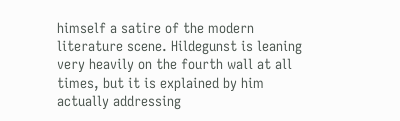himself a satire of the modern literature scene. Hildegunst is leaning very heavily on the fourth wall at all times, but it is explained by him actually addressing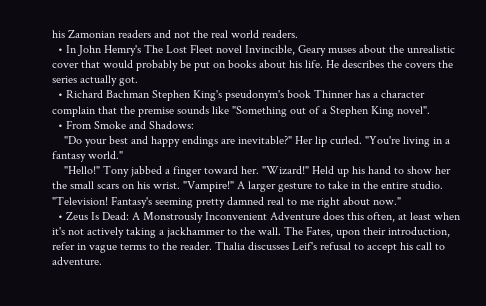his Zamonian readers and not the real world readers.
  • In John Hemry's The Lost Fleet novel Invincible, Geary muses about the unrealistic cover that would probably be put on books about his life. He describes the covers the series actually got.
  • Richard Bachman Stephen King's pseudonym's book Thinner has a character complain that the premise sounds like "Something out of a Stephen King novel".
  • From Smoke and Shadows:
    "Do your best and happy endings are inevitable?" Her lip curled. "You're living in a fantasy world."
    "Hello!" Tony jabbed a finger toward her. "Wizard!" Held up his hand to show her the small scars on his wrist. "Vampire!" A larger gesture to take in the entire studio. "Television! Fantasy's seeming pretty damned real to me right about now."
  • Zeus Is Dead: A Monstrously Inconvenient Adventure does this often, at least when it's not actively taking a jackhammer to the wall. The Fates, upon their introduction, refer in vague terms to the reader. Thalia discusses Leif's refusal to accept his call to adventure.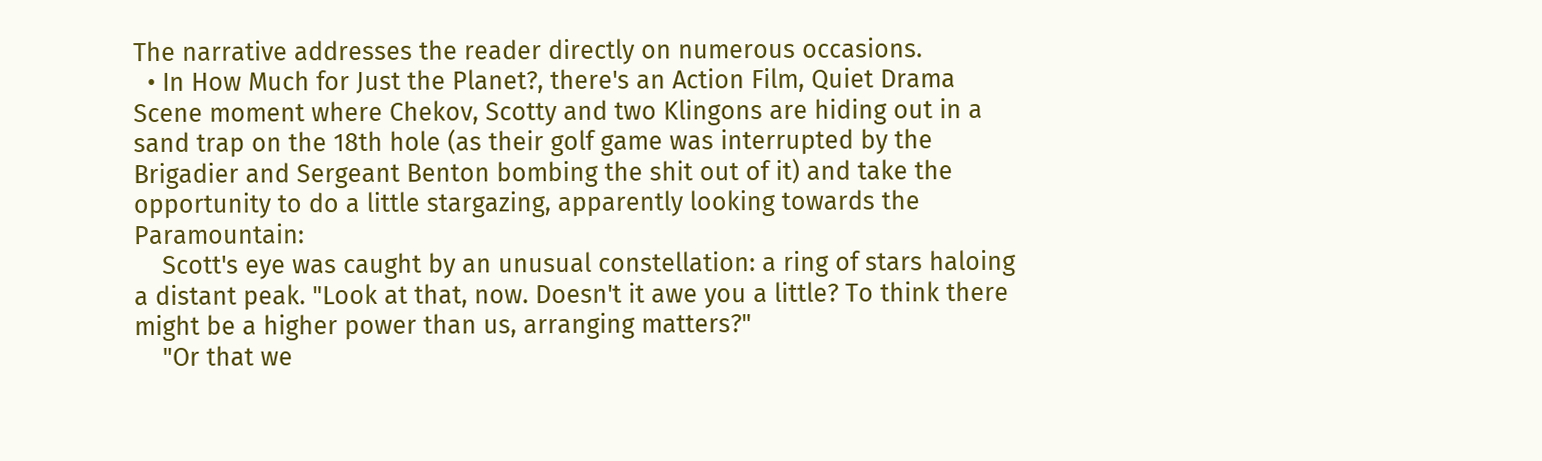The narrative addresses the reader directly on numerous occasions.
  • In How Much for Just the Planet?, there's an Action Film, Quiet Drama Scene moment where Chekov, Scotty and two Klingons are hiding out in a sand trap on the 18th hole (as their golf game was interrupted by the Brigadier and Sergeant Benton bombing the shit out of it) and take the opportunity to do a little stargazing, apparently looking towards the Paramountain:
    Scott's eye was caught by an unusual constellation: a ring of stars haloing a distant peak. "Look at that, now. Doesn't it awe you a little? To think there might be a higher power than us, arranging matters?"
    "Or that we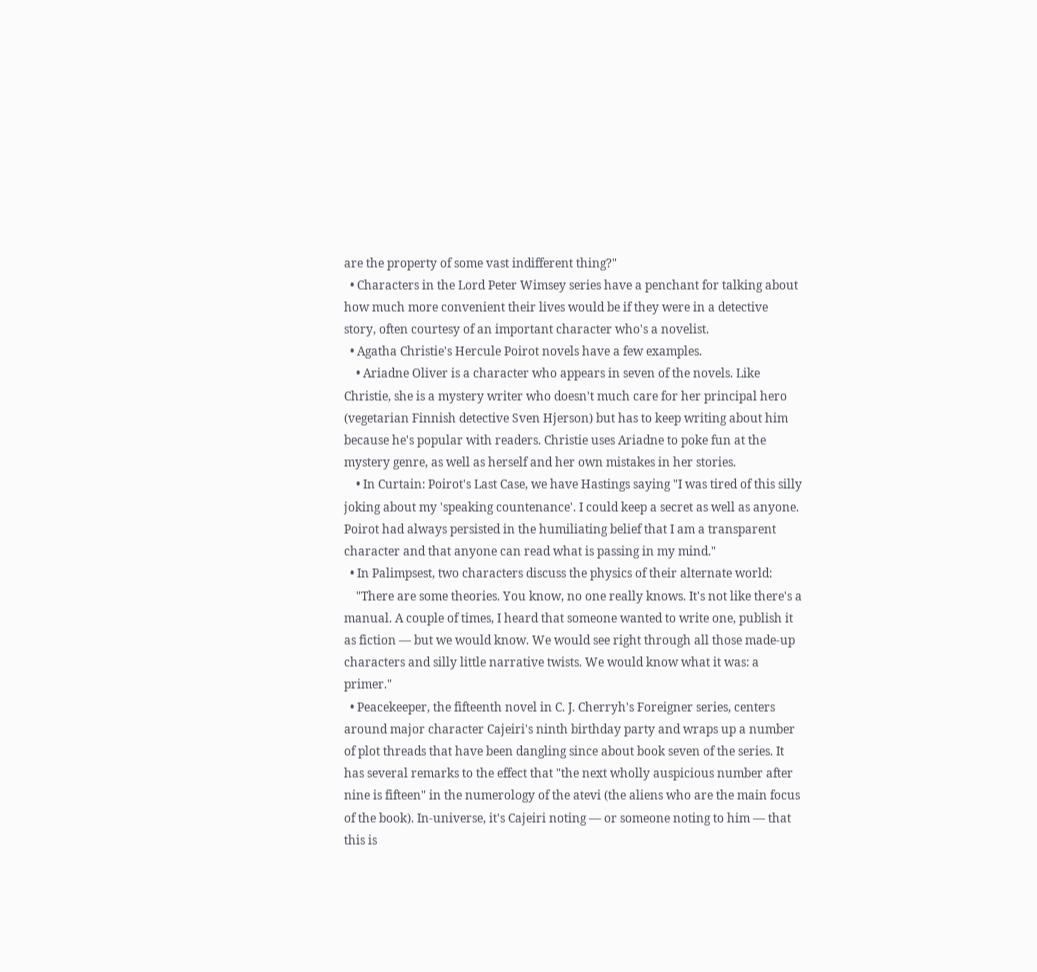are the property of some vast indifferent thing?"
  • Characters in the Lord Peter Wimsey series have a penchant for talking about how much more convenient their lives would be if they were in a detective story, often courtesy of an important character who's a novelist.
  • Agatha Christie's Hercule Poirot novels have a few examples.
    • Ariadne Oliver is a character who appears in seven of the novels. Like Christie, she is a mystery writer who doesn't much care for her principal hero (vegetarian Finnish detective Sven Hjerson) but has to keep writing about him because he's popular with readers. Christie uses Ariadne to poke fun at the mystery genre, as well as herself and her own mistakes in her stories.
    • In Curtain: Poirot's Last Case, we have Hastings saying "I was tired of this silly joking about my 'speaking countenance'. I could keep a secret as well as anyone. Poirot had always persisted in the humiliating belief that I am a transparent character and that anyone can read what is passing in my mind."
  • In Palimpsest, two characters discuss the physics of their alternate world:
    "There are some theories. You know, no one really knows. It's not like there's a manual. A couple of times, I heard that someone wanted to write one, publish it as fiction — but we would know. We would see right through all those made-up characters and silly little narrative twists. We would know what it was: a primer."
  • Peacekeeper, the fifteenth novel in C. J. Cherryh's Foreigner series, centers around major character Cajeiri's ninth birthday party and wraps up a number of plot threads that have been dangling since about book seven of the series. It has several remarks to the effect that "the next wholly auspicious number after nine is fifteen" in the numerology of the atevi (the aliens who are the main focus of the book). In-universe, it's Cajeiri noting — or someone noting to him — that this is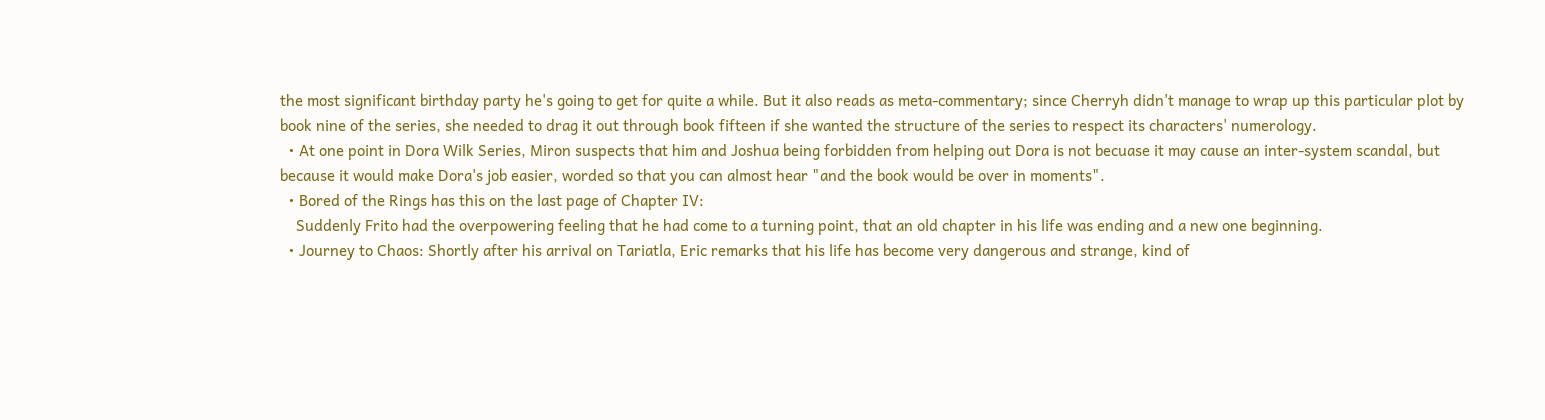the most significant birthday party he's going to get for quite a while. But it also reads as meta-commentary; since Cherryh didn't manage to wrap up this particular plot by book nine of the series, she needed to drag it out through book fifteen if she wanted the structure of the series to respect its characters' numerology.
  • At one point in Dora Wilk Series, Miron suspects that him and Joshua being forbidden from helping out Dora is not becuase it may cause an inter-system scandal, but because it would make Dora's job easier, worded so that you can almost hear "and the book would be over in moments".
  • Bored of the Rings has this on the last page of Chapter IV:
    Suddenly Frito had the overpowering feeling that he had come to a turning point, that an old chapter in his life was ending and a new one beginning.
  • Journey to Chaos: Shortly after his arrival on Tariatla, Eric remarks that his life has become very dangerous and strange, kind of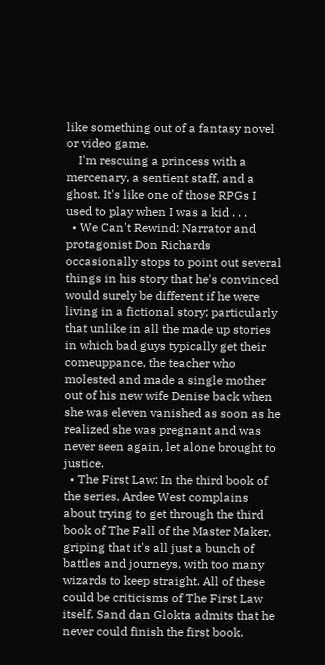like something out of a fantasy novel or video game.
    I'm rescuing a princess with a mercenary, a sentient staff, and a ghost. It's like one of those RPGs I used to play when I was a kid . . .
  • We Can't Rewind: Narrator and protagonist Don Richards occasionally stops to point out several things in his story that he's convinced would surely be different if he were living in a fictional story; particularly that unlike in all the made up stories in which bad guys typically get their comeuppance, the teacher who molested and made a single mother out of his new wife Denise back when she was eleven vanished as soon as he realized she was pregnant and was never seen again, let alone brought to justice.
  • The First Law: In the third book of the series, Ardee West complains about trying to get through the third book of The Fall of the Master Maker, griping that it's all just a bunch of battles and journeys, with too many wizards to keep straight. All of these could be criticisms of The First Law itself. Sand dan Glokta admits that he never could finish the first book.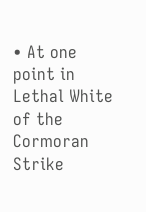• At one point in Lethal White of the Cormoran Strike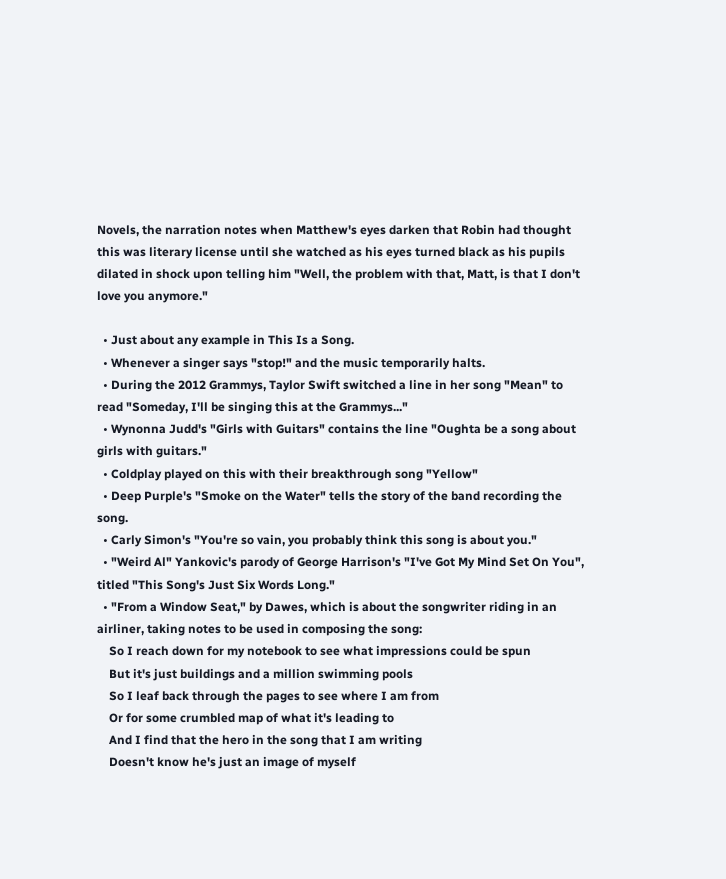Novels, the narration notes when Matthew's eyes darken that Robin had thought this was literary license until she watched as his eyes turned black as his pupils dilated in shock upon telling him "Well, the problem with that, Matt, is that I don't love you anymore."

  • Just about any example in This Is a Song.
  • Whenever a singer says "stop!" and the music temporarily halts.
  • During the 2012 Grammys, Taylor Swift switched a line in her song "Mean" to read "Someday, I'll be singing this at the Grammys..."
  • Wynonna Judd's "Girls with Guitars" contains the line "Oughta be a song about girls with guitars."
  • Coldplay played on this with their breakthrough song "Yellow"
  • Deep Purple's "Smoke on the Water" tells the story of the band recording the song.
  • Carly Simon's "You're so vain, you probably think this song is about you."
  • "Weird Al" Yankovic's parody of George Harrison's "I've Got My Mind Set On You", titled "This Song's Just Six Words Long."
  • "From a Window Seat," by Dawes, which is about the songwriter riding in an airliner, taking notes to be used in composing the song:
    So I reach down for my notebook to see what impressions could be spun
    But it's just buildings and a million swimming pools
    So I leaf back through the pages to see where I am from
    Or for some crumbled map of what it's leading to
    And I find that the hero in the song that I am writing
    Doesn't know he's just an image of myself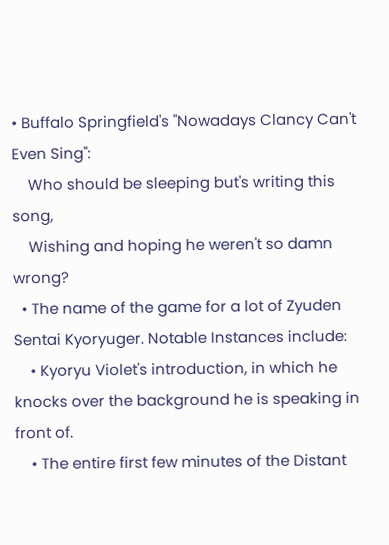• Buffalo Springfield's "Nowadays Clancy Can't Even Sing":
    Who should be sleeping but's writing this song,
    Wishing and hoping he weren't so damn wrong?
  • The name of the game for a lot of Zyuden Sentai Kyoryuger. Notable Instances include:
    • Kyoryu Violet's introduction, in which he knocks over the background he is speaking in front of.
    • The entire first few minutes of the Distant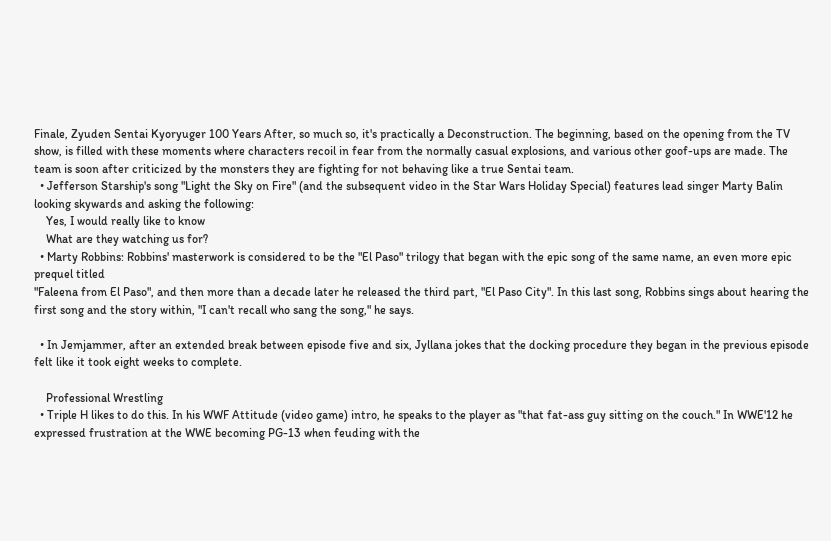Finale, Zyuden Sentai Kyoryuger 100 Years After, so much so, it's practically a Deconstruction. The beginning, based on the opening from the TV show, is filled with these moments where characters recoil in fear from the normally casual explosions, and various other goof-ups are made. The team is soon after criticized by the monsters they are fighting for not behaving like a true Sentai team.
  • Jefferson Starship's song "Light the Sky on Fire" (and the subsequent video in the Star Wars Holiday Special) features lead singer Marty Balin looking skywards and asking the following:
    Yes, I would really like to know
    What are they watching us for?
  • Marty Robbins: Robbins' masterwork is considered to be the "El Paso" trilogy that began with the epic song of the same name, an even more epic prequel titled
"Faleena from El Paso", and then more than a decade later he released the third part, "El Paso City". In this last song, Robbins sings about hearing the first song and the story within, "I can't recall who sang the song," he says.

  • In Jemjammer, after an extended break between episode five and six, Jyllana jokes that the docking procedure they began in the previous episode felt like it took eight weeks to complete.

    Professional Wrestling
  • Triple H likes to do this. In his WWF Attitude (video game) intro, he speaks to the player as "that fat-ass guy sitting on the couch." In WWE'12 he expressed frustration at the WWE becoming PG-13 when feuding with the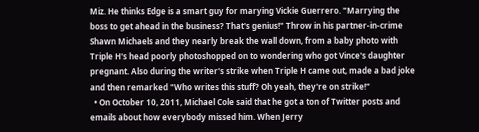Miz. He thinks Edge is a smart guy for marying Vickie Guerrero. "Marrying the boss to get ahead in the business? That's genius!" Throw in his partner-in-crime Shawn Michaels and they nearly break the wall down, from a baby photo with Triple H's head poorly photoshopped on to wondering who got Vince's daughter pregnant. Also during the writer's strike when Triple H came out, made a bad joke and then remarked "Who writes this stuff? Oh yeah, they're on strike!"
  • On October 10, 2011, Michael Cole said that he got a ton of Twitter posts and emails about how everybody missed him. When Jerry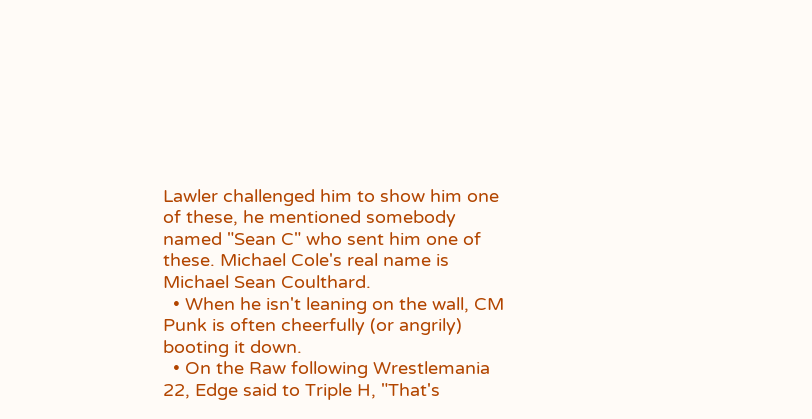Lawler challenged him to show him one of these, he mentioned somebody named "Sean C" who sent him one of these. Michael Cole's real name is Michael Sean Coulthard.
  • When he isn't leaning on the wall, CM Punk is often cheerfully (or angrily) booting it down.
  • On the Raw following Wrestlemania 22, Edge said to Triple H, "That's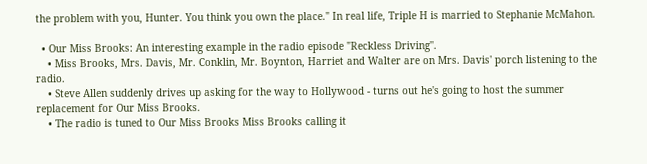the problem with you, Hunter. You think you own the place." In real life, Triple H is married to Stephanie McMahon.

  • Our Miss Brooks: An interesting example in the radio episode "Reckless Driving''.
    • Miss Brooks, Mrs. Davis, Mr. Conklin, Mr. Boynton, Harriet and Walter are on Mrs. Davis' porch listening to the radio.
    • Steve Allen suddenly drives up asking for the way to Hollywood - turns out he's going to host the summer replacement for Our Miss Brooks.
    • The radio is tuned to Our Miss Brooks Miss Brooks calling it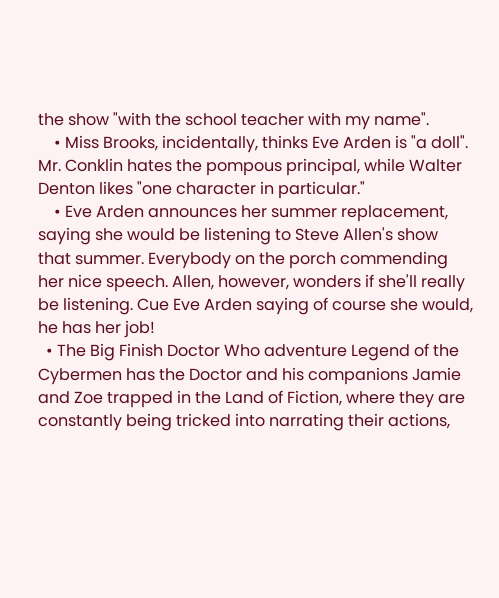the show "with the school teacher with my name".
    • Miss Brooks, incidentally, thinks Eve Arden is "a doll". Mr. Conklin hates the pompous principal, while Walter Denton likes "one character in particular."
    • Eve Arden announces her summer replacement, saying she would be listening to Steve Allen's show that summer. Everybody on the porch commending her nice speech. Allen, however, wonders if she'll really be listening. Cue Eve Arden saying of course she would, he has her job!
  • The Big Finish Doctor Who adventure Legend of the Cybermen has the Doctor and his companions Jamie and Zoe trapped in the Land of Fiction, where they are constantly being tricked into narrating their actions,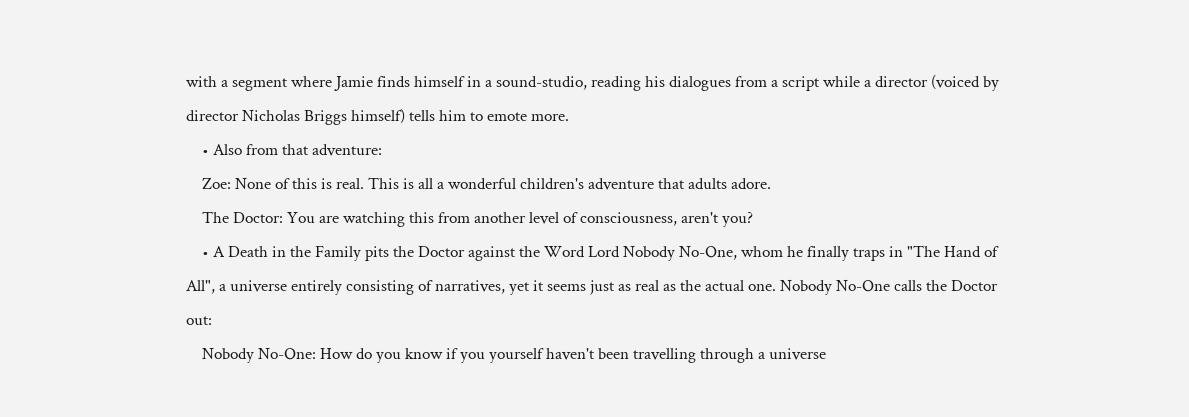with a segment where Jamie finds himself in a sound-studio, reading his dialogues from a script while a director (voiced by director Nicholas Briggs himself) tells him to emote more.
    • Also from that adventure:
    Zoe: None of this is real. This is all a wonderful children's adventure that adults adore.
    The Doctor: You are watching this from another level of consciousness, aren't you?
    • A Death in the Family pits the Doctor against the Word Lord Nobody No-One, whom he finally traps in "The Hand of All", a universe entirely consisting of narratives, yet it seems just as real as the actual one. Nobody No-One calls the Doctor out:
    Nobody No-One: How do you know if you yourself haven't been travelling through a universe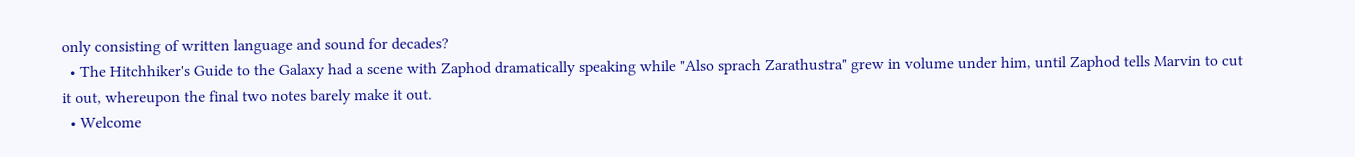only consisting of written language and sound for decades?
  • The Hitchhiker's Guide to the Galaxy had a scene with Zaphod dramatically speaking while "Also sprach Zarathustra" grew in volume under him, until Zaphod tells Marvin to cut it out, whereupon the final two notes barely make it out.
  • Welcome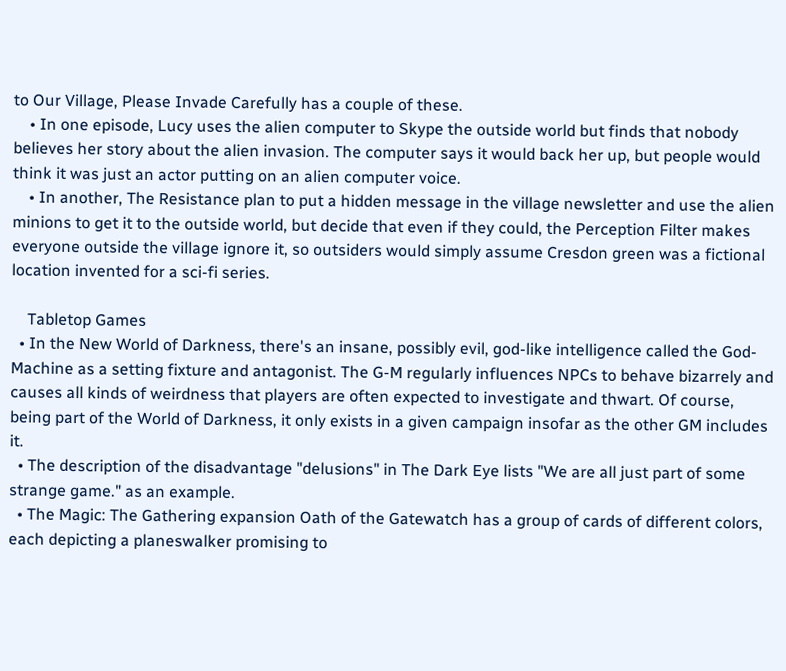to Our Village, Please Invade Carefully has a couple of these.
    • In one episode, Lucy uses the alien computer to Skype the outside world but finds that nobody believes her story about the alien invasion. The computer says it would back her up, but people would think it was just an actor putting on an alien computer voice.
    • In another, The Resistance plan to put a hidden message in the village newsletter and use the alien minions to get it to the outside world, but decide that even if they could, the Perception Filter makes everyone outside the village ignore it, so outsiders would simply assume Cresdon green was a fictional location invented for a sci-fi series.

    Tabletop Games
  • In the New World of Darkness, there's an insane, possibly evil, god-like intelligence called the God-Machine as a setting fixture and antagonist. The G-M regularly influences NPCs to behave bizarrely and causes all kinds of weirdness that players are often expected to investigate and thwart. Of course, being part of the World of Darkness, it only exists in a given campaign insofar as the other GM includes it.
  • The description of the disadvantage "delusions" in The Dark Eye lists "We are all just part of some strange game." as an example.
  • The Magic: The Gathering expansion Oath of the Gatewatch has a group of cards of different colors, each depicting a planeswalker promising to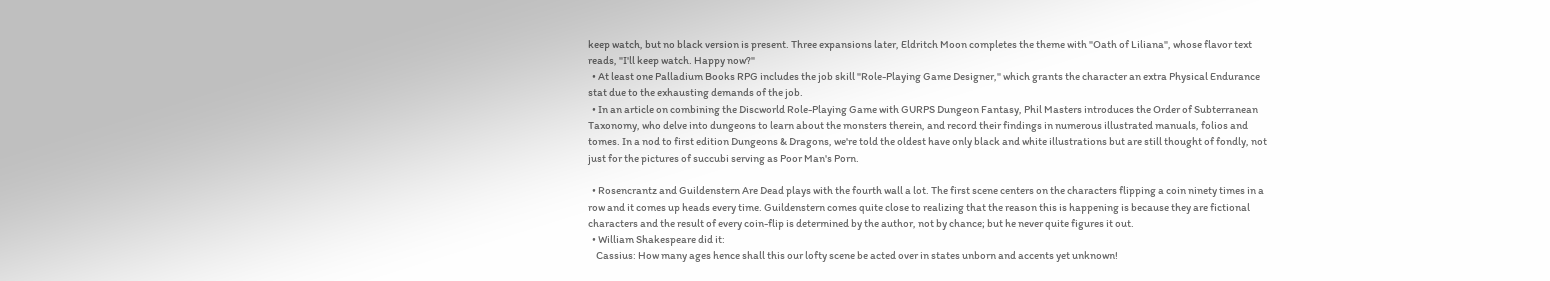keep watch, but no black version is present. Three expansions later, Eldritch Moon completes the theme with "Oath of Liliana", whose flavor text reads, "I'll keep watch. Happy now?"
  • At least one Palladium Books RPG includes the job skill "Role-Playing Game Designer," which grants the character an extra Physical Endurance stat due to the exhausting demands of the job.
  • In an article on combining the Discworld Role-Playing Game with GURPS Dungeon Fantasy, Phil Masters introduces the Order of Subterranean Taxonomy, who delve into dungeons to learn about the monsters therein, and record their findings in numerous illustrated manuals, folios and tomes. In a nod to first edition Dungeons & Dragons, we're told the oldest have only black and white illustrations but are still thought of fondly, not just for the pictures of succubi serving as Poor Man's Porn.

  • Rosencrantz and Guildenstern Are Dead plays with the fourth wall a lot. The first scene centers on the characters flipping a coin ninety times in a row and it comes up heads every time. Guildenstern comes quite close to realizing that the reason this is happening is because they are fictional characters and the result of every coin-flip is determined by the author, not by chance; but he never quite figures it out.
  • William Shakespeare did it:
    Cassius: How many ages hence shall this our lofty scene be acted over in states unborn and accents yet unknown!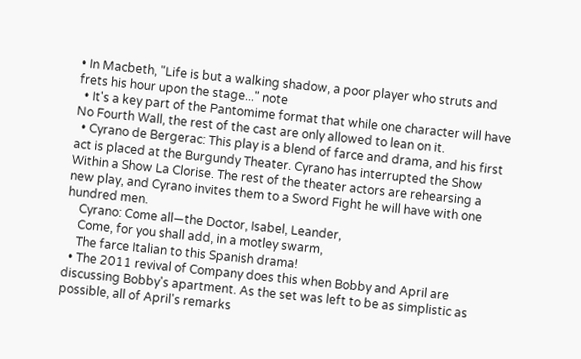• In Macbeth, "Life is but a walking shadow, a poor player who struts and frets his hour upon the stage..." note
  • It's a key part of the Pantomime format that while one character will have No Fourth Wall, the rest of the cast are only allowed to lean on it.
  • Cyrano de Bergerac: This play is a blend of farce and drama, and his first act is placed at the Burgundy Theater. Cyrano has interrupted the Show Within a Show La Clorise. The rest of the theater actors are rehearsing a new play, and Cyrano invites them to a Sword Fight he will have with one hundred men.
    Cyrano: Come all—the Doctor, Isabel, Leander,
    Come, for you shall add, in a motley swarm,
    The farce Italian to this Spanish drama!
  • The 2011 revival of Company does this when Bobby and April are discussing Bobby's apartment. As the set was left to be as simplistic as possible, all of April's remarks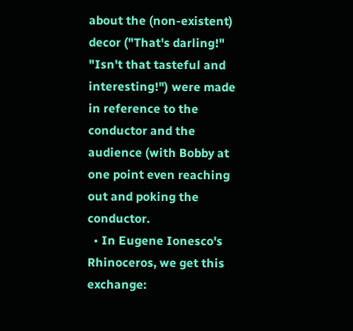about the (non-existent) decor ("That's darling!" "Isn't that tasteful and interesting!") were made in reference to the conductor and the audience (with Bobby at one point even reaching out and poking the conductor.
  • In Eugene Ionesco's Rhinoceros, we get this exchange: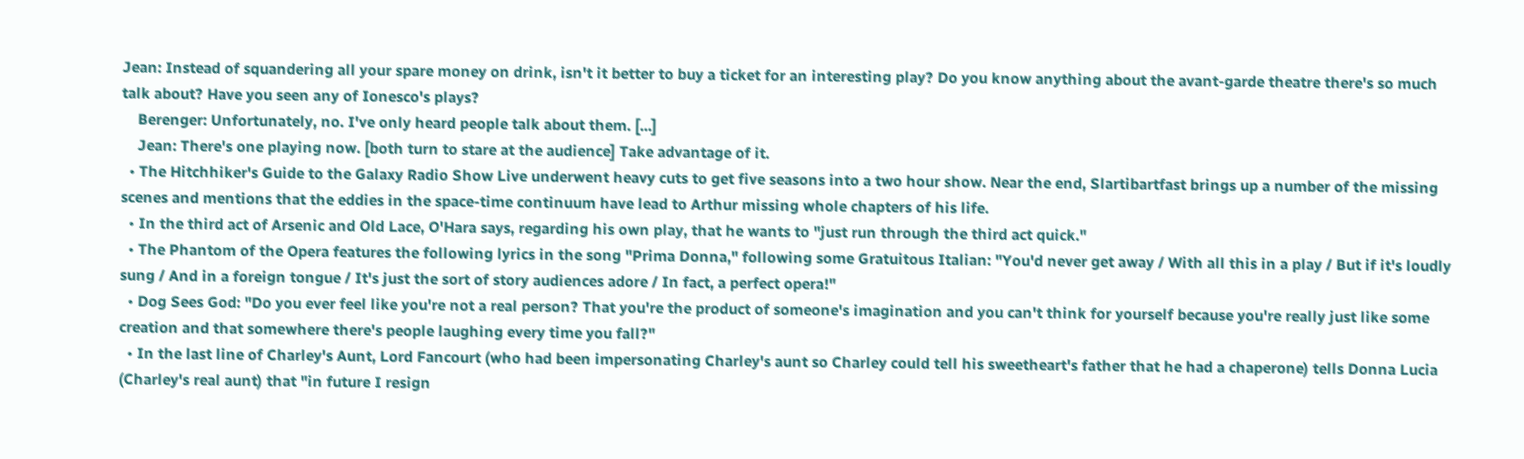Jean: Instead of squandering all your spare money on drink, isn't it better to buy a ticket for an interesting play? Do you know anything about the avant-garde theatre there's so much talk about? Have you seen any of Ionesco's plays?
    Berenger: Unfortunately, no. I've only heard people talk about them. [...]
    Jean: There's one playing now. [both turn to stare at the audience] Take advantage of it.
  • The Hitchhiker's Guide to the Galaxy Radio Show Live underwent heavy cuts to get five seasons into a two hour show. Near the end, Slartibartfast brings up a number of the missing scenes and mentions that the eddies in the space-time continuum have lead to Arthur missing whole chapters of his life.
  • In the third act of Arsenic and Old Lace, O'Hara says, regarding his own play, that he wants to "just run through the third act quick."
  • The Phantom of the Opera features the following lyrics in the song "Prima Donna," following some Gratuitous Italian: "You'd never get away / With all this in a play / But if it's loudly sung / And in a foreign tongue / It's just the sort of story audiences adore / In fact, a perfect opera!"
  • Dog Sees God: "Do you ever feel like you're not a real person? That you're the product of someone's imagination and you can't think for yourself because you're really just like some creation and that somewhere there's people laughing every time you fall?"
  • In the last line of Charley's Aunt, Lord Fancourt (who had been impersonating Charley's aunt so Charley could tell his sweetheart's father that he had a chaperone) tells Donna Lucia (Charley's real aunt) that "in future I resign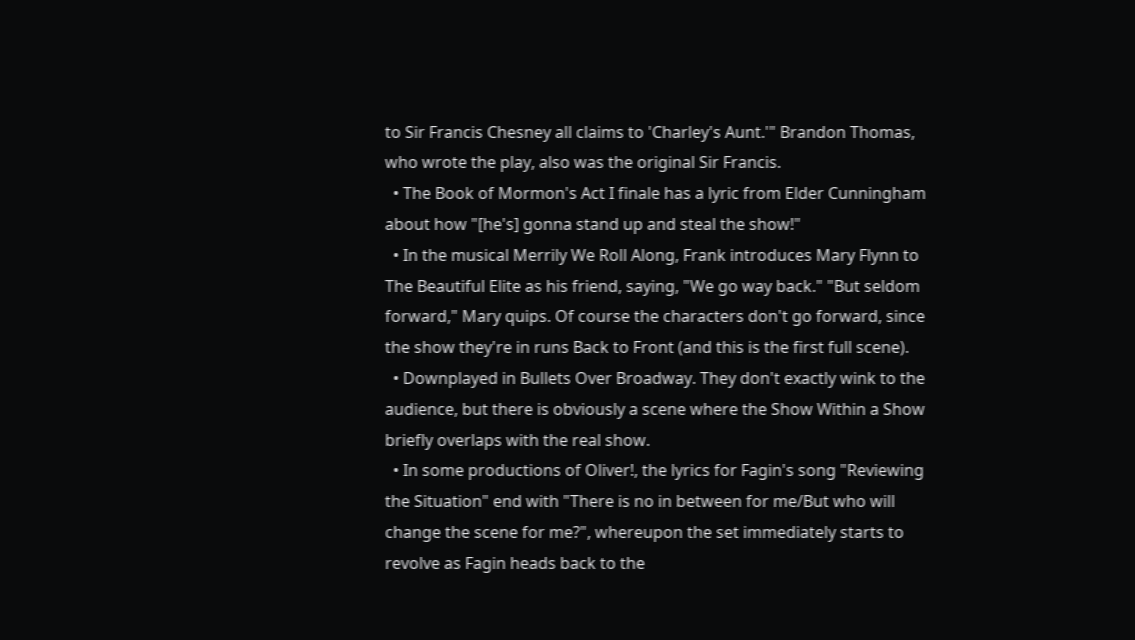to Sir Francis Chesney all claims to 'Charley's Aunt.'" Brandon Thomas, who wrote the play, also was the original Sir Francis.
  • The Book of Mormon's Act I finale has a lyric from Elder Cunningham about how "[he's] gonna stand up and steal the show!"
  • In the musical Merrily We Roll Along, Frank introduces Mary Flynn to The Beautiful Elite as his friend, saying, "We go way back." "But seldom forward," Mary quips. Of course the characters don't go forward, since the show they're in runs Back to Front (and this is the first full scene).
  • Downplayed in Bullets Over Broadway. They don't exactly wink to the audience, but there is obviously a scene where the Show Within a Show briefly overlaps with the real show.
  • In some productions of Oliver!, the lyrics for Fagin's song "Reviewing the Situation" end with "There is no in between for me/But who will change the scene for me?", whereupon the set immediately starts to revolve as Fagin heads back to the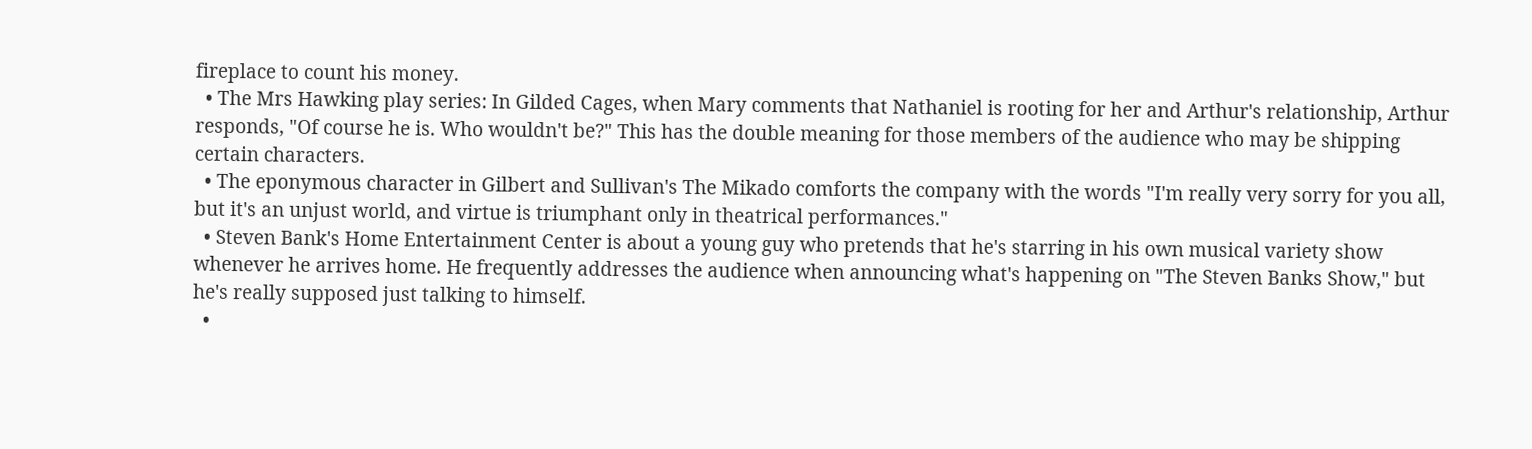fireplace to count his money.
  • The Mrs Hawking play series: In Gilded Cages, when Mary comments that Nathaniel is rooting for her and Arthur's relationship, Arthur responds, "Of course he is. Who wouldn't be?" This has the double meaning for those members of the audience who may be shipping certain characters.
  • The eponymous character in Gilbert and Sullivan's The Mikado comforts the company with the words "I'm really very sorry for you all, but it's an unjust world, and virtue is triumphant only in theatrical performances."
  • Steven Bank's Home Entertainment Center is about a young guy who pretends that he's starring in his own musical variety show whenever he arrives home. He frequently addresses the audience when announcing what's happening on "The Steven Banks Show," but he's really supposed just talking to himself.
  •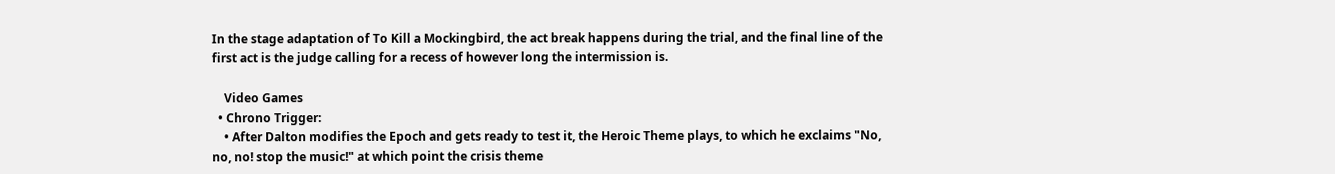In the stage adaptation of To Kill a Mockingbird, the act break happens during the trial, and the final line of the first act is the judge calling for a recess of however long the intermission is.

    Video Games
  • Chrono Trigger:
    • After Dalton modifies the Epoch and gets ready to test it, the Heroic Theme plays, to which he exclaims "No, no, no! stop the music!" at which point the crisis theme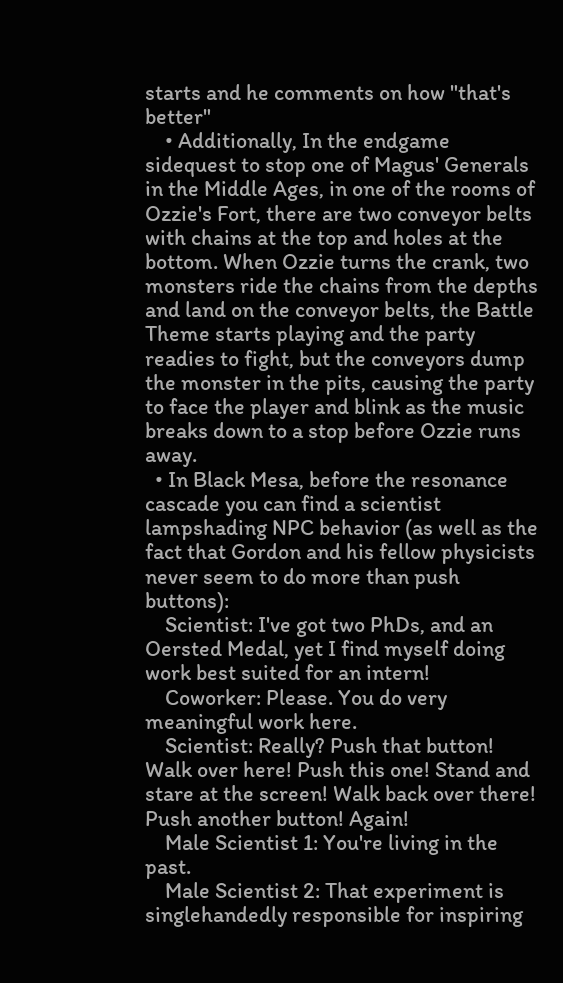starts and he comments on how "that's better"
    • Additionally, In the endgame sidequest to stop one of Magus' Generals in the Middle Ages, in one of the rooms of Ozzie's Fort, there are two conveyor belts with chains at the top and holes at the bottom. When Ozzie turns the crank, two monsters ride the chains from the depths and land on the conveyor belts, the Battle Theme starts playing and the party readies to fight, but the conveyors dump the monster in the pits, causing the party to face the player and blink as the music breaks down to a stop before Ozzie runs away.
  • In Black Mesa, before the resonance cascade you can find a scientist lampshading NPC behavior (as well as the fact that Gordon and his fellow physicists never seem to do more than push buttons):
    Scientist: I've got two PhDs, and an Oersted Medal, yet I find myself doing work best suited for an intern!
    Coworker: Please. You do very meaningful work here.
    Scientist: Really? Push that button! Walk over here! Push this one! Stand and stare at the screen! Walk back over there! Push another button! Again!
    Male Scientist 1: You're living in the past.
    Male Scientist 2: That experiment is singlehandedly responsible for inspiring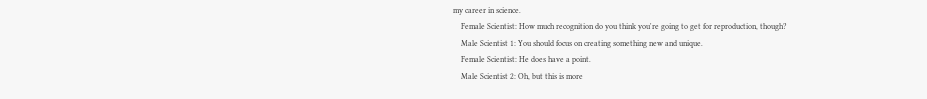my career in science.
    Female Scientist: How much recognition do you think you're going to get for reproduction, though?
    Male Scientist 1: You should focus on creating something new and unique.
    Female Scientist: He does have a point.
    Male Scientist 2: Oh, but this is more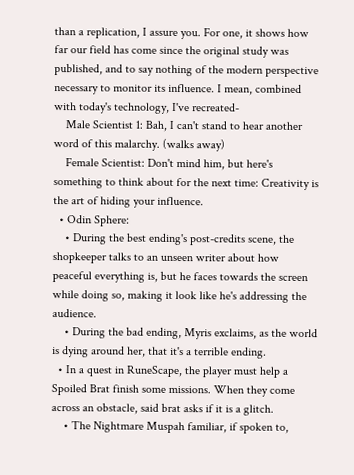than a replication, I assure you. For one, it shows how far our field has come since the original study was published, and to say nothing of the modern perspective necessary to monitor its influence. I mean, combined with today's technology, I've recreated-
    Male Scientist 1: Bah, I can't stand to hear another word of this malarchy. (walks away)
    Female Scientist: Don't mind him, but here's something to think about for the next time: Creativity is the art of hiding your influence.
  • Odin Sphere:
    • During the best ending's post-credits scene, the shopkeeper talks to an unseen writer about how peaceful everything is, but he faces towards the screen while doing so, making it look like he's addressing the audience.
    • During the bad ending, Myris exclaims, as the world is dying around her, that it's a terrible ending.
  • In a quest in RuneScape, the player must help a Spoiled Brat finish some missions. When they come across an obstacle, said brat asks if it is a glitch.
    • The Nightmare Muspah familiar, if spoken to,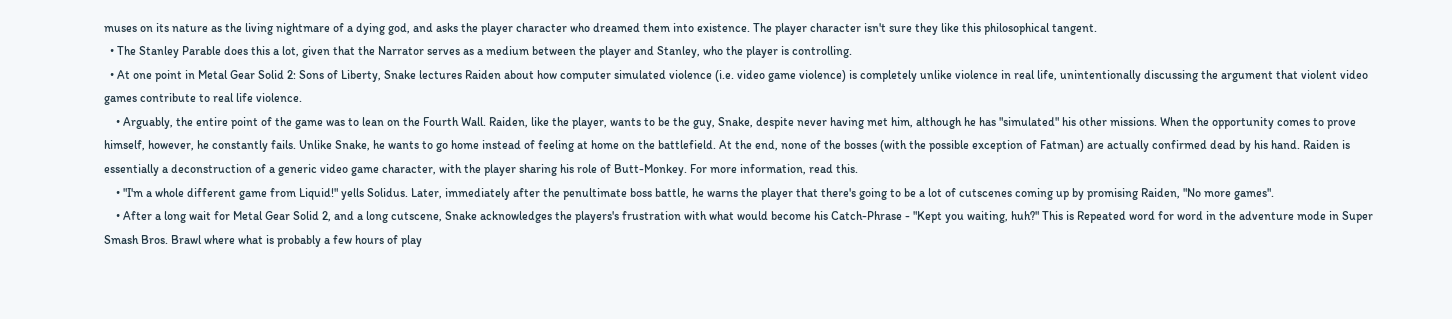muses on its nature as the living nightmare of a dying god, and asks the player character who dreamed them into existence. The player character isn't sure they like this philosophical tangent.
  • The Stanley Parable does this a lot, given that the Narrator serves as a medium between the player and Stanley, who the player is controlling.
  • At one point in Metal Gear Solid 2: Sons of Liberty, Snake lectures Raiden about how computer simulated violence (i.e. video game violence) is completely unlike violence in real life, unintentionally discussing the argument that violent video games contribute to real life violence.
    • Arguably, the entire point of the game was to lean on the Fourth Wall. Raiden, like the player, wants to be the guy, Snake, despite never having met him, although he has "simulated" his other missions. When the opportunity comes to prove himself, however, he constantly fails. Unlike Snake, he wants to go home instead of feeling at home on the battlefield. At the end, none of the bosses (with the possible exception of Fatman) are actually confirmed dead by his hand. Raiden is essentially a deconstruction of a generic video game character, with the player sharing his role of Butt-Monkey. For more information, read this.
    • "I'm a whole different game from Liquid!" yells Solidus. Later, immediately after the penultimate boss battle, he warns the player that there's going to be a lot of cutscenes coming up by promising Raiden, "No more games".
    • After a long wait for Metal Gear Solid 2, and a long cutscene, Snake acknowledges the players's frustration with what would become his Catch-Phrase - "Kept you waiting, huh?" This is Repeated word for word in the adventure mode in Super Smash Bros. Brawl where what is probably a few hours of play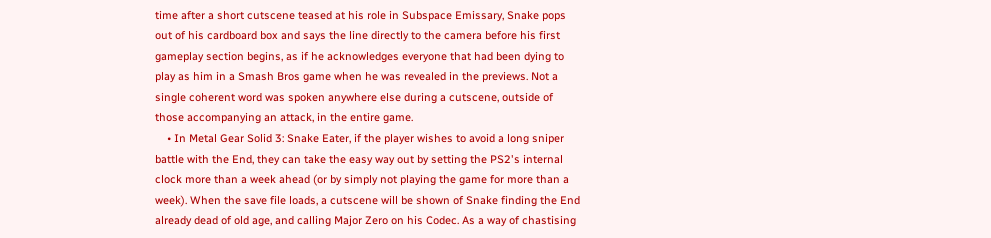time after a short cutscene teased at his role in Subspace Emissary, Snake pops out of his cardboard box and says the line directly to the camera before his first gameplay section begins, as if he acknowledges everyone that had been dying to play as him in a Smash Bros game when he was revealed in the previews. Not a single coherent word was spoken anywhere else during a cutscene, outside of those accompanying an attack, in the entire game.
    • In Metal Gear Solid 3: Snake Eater, if the player wishes to avoid a long sniper battle with the End, they can take the easy way out by setting the PS2's internal clock more than a week ahead (or by simply not playing the game for more than a week). When the save file loads, a cutscene will be shown of Snake finding the End already dead of old age, and calling Major Zero on his Codec. As a way of chastising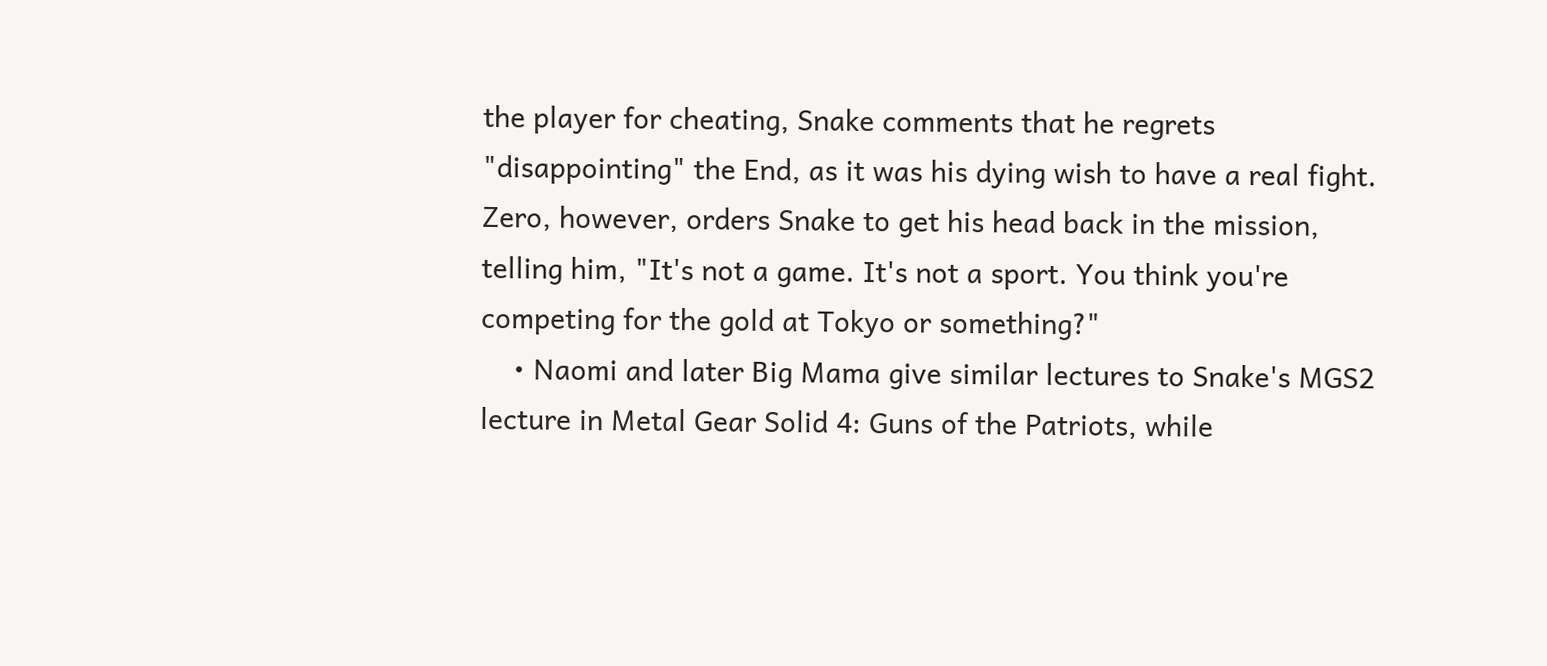the player for cheating, Snake comments that he regrets "disappointing" the End, as it was his dying wish to have a real fight. Zero, however, orders Snake to get his head back in the mission, telling him, "It's not a game. It's not a sport. You think you're competing for the gold at Tokyo or something?"
    • Naomi and later Big Mama give similar lectures to Snake's MGS2 lecture in Metal Gear Solid 4: Guns of the Patriots, while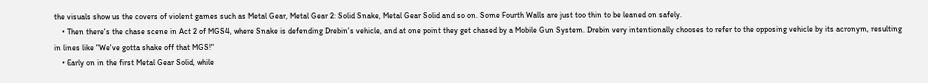the visuals show us the covers of violent games such as Metal Gear, Metal Gear 2: Solid Snake, Metal Gear Solid and so on. Some Fourth Walls are just too thin to be leaned on safely.
    • Then there's the chase scene in Act 2 of MGS4, where Snake is defending Drebin's vehicle, and at one point they get chased by a Mobile Gun System. Drebin very intentionally chooses to refer to the opposing vehicle by its acronym, resulting in lines like "We've gotta shake off that MGS!"
    • Early on in the first Metal Gear Solid, while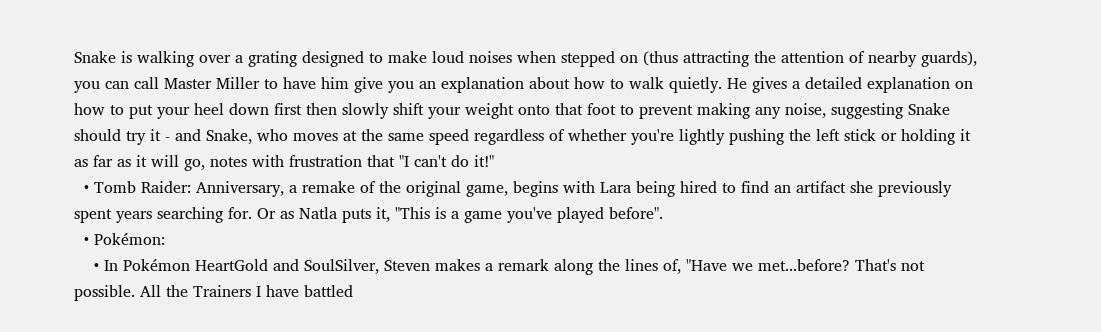Snake is walking over a grating designed to make loud noises when stepped on (thus attracting the attention of nearby guards), you can call Master Miller to have him give you an explanation about how to walk quietly. He gives a detailed explanation on how to put your heel down first then slowly shift your weight onto that foot to prevent making any noise, suggesting Snake should try it - and Snake, who moves at the same speed regardless of whether you're lightly pushing the left stick or holding it as far as it will go, notes with frustration that "I can't do it!"
  • Tomb Raider: Anniversary, a remake of the original game, begins with Lara being hired to find an artifact she previously spent years searching for. Or as Natla puts it, "This is a game you've played before".
  • Pokémon:
    • In Pokémon HeartGold and SoulSilver, Steven makes a remark along the lines of, "Have we met...before? That's not possible. All the Trainers I have battled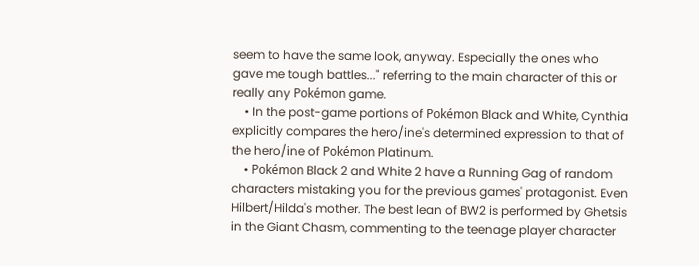seem to have the same look, anyway. Especially the ones who gave me tough battles..." referring to the main character of this or really any Pokémon game.
    • In the post-game portions of Pokémon Black and White, Cynthia explicitly compares the hero/ine's determined expression to that of the hero/ine of Pokémon Platinum.
    • Pokémon Black 2 and White 2 have a Running Gag of random characters mistaking you for the previous games' protagonist. Even Hilbert/Hilda's mother. The best lean of BW2 is performed by Ghetsis in the Giant Chasm, commenting to the teenage player character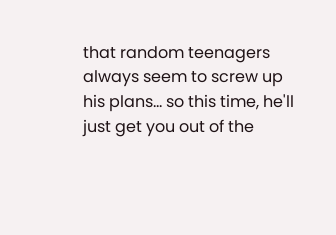that random teenagers always seem to screw up his plans... so this time, he'll just get you out of the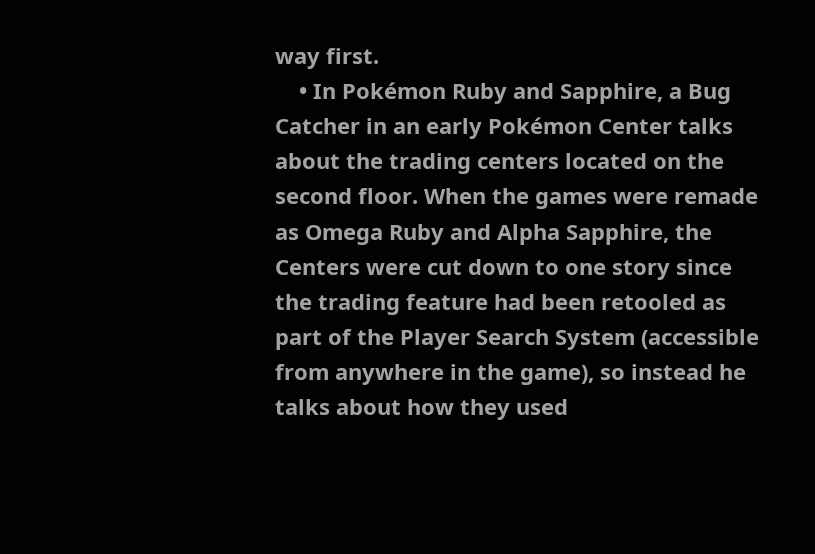way first.
    • In Pokémon Ruby and Sapphire, a Bug Catcher in an early Pokémon Center talks about the trading centers located on the second floor. When the games were remade as Omega Ruby and Alpha Sapphire, the Centers were cut down to one story since the trading feature had been retooled as part of the Player Search System (accessible from anywhere in the game), so instead he talks about how they used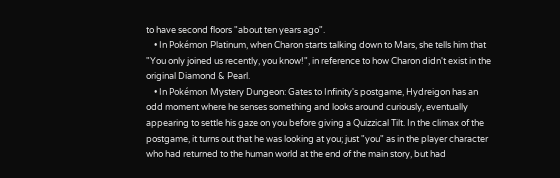to have second floors "about ten years ago".
    • In Pokémon Platinum, when Charon starts talking down to Mars, she tells him that "You only joined us recently, you know!", in reference to how Charon didn't exist in the original Diamond & Pearl.
    • In Pokémon Mystery Dungeon: Gates to Infinity's postgame, Hydreigon has an odd moment where he senses something and looks around curiously, eventually appearing to settle his gaze on you before giving a Quizzical Tilt. In the climax of the postgame, it turns out that he was looking at you; just "you" as in the player character who had returned to the human world at the end of the main story, but had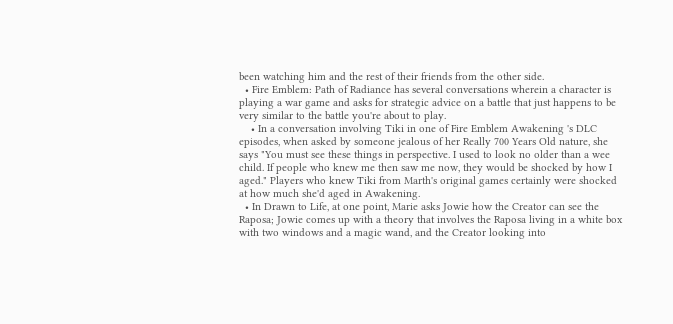been watching him and the rest of their friends from the other side.
  • Fire Emblem: Path of Radiance has several conversations wherein a character is playing a war game and asks for strategic advice on a battle that just happens to be very similar to the battle you're about to play.
    • In a conversation involving Tiki in one of Fire Emblem Awakening 's DLC episodes, when asked by someone jealous of her Really 700 Years Old nature, she says "You must see these things in perspective. I used to look no older than a wee child. If people who knew me then saw me now, they would be shocked by how I aged." Players who knew Tiki from Marth's original games certainly were shocked at how much she'd aged in Awakening.
  • In Drawn to Life, at one point, Marie asks Jowie how the Creator can see the Raposa; Jowie comes up with a theory that involves the Raposa living in a white box with two windows and a magic wand, and the Creator looking into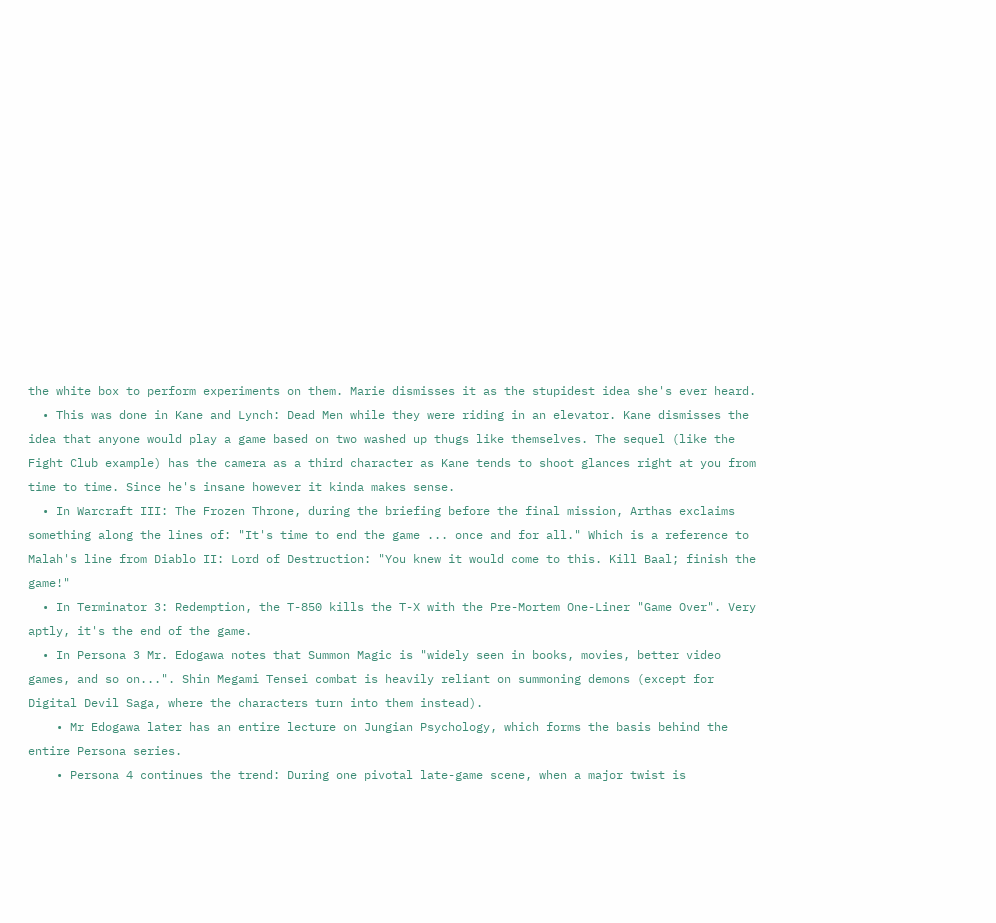the white box to perform experiments on them. Marie dismisses it as the stupidest idea she's ever heard.
  • This was done in Kane and Lynch: Dead Men while they were riding in an elevator. Kane dismisses the idea that anyone would play a game based on two washed up thugs like themselves. The sequel (like the Fight Club example) has the camera as a third character as Kane tends to shoot glances right at you from time to time. Since he's insane however it kinda makes sense.
  • In Warcraft III: The Frozen Throne, during the briefing before the final mission, Arthas exclaims something along the lines of: "It's time to end the game ... once and for all." Which is a reference to Malah's line from Diablo II: Lord of Destruction: "You knew it would come to this. Kill Baal; finish the game!"
  • In Terminator 3: Redemption, the T-850 kills the T-X with the Pre-Mortem One-Liner "Game Over". Very aptly, it's the end of the game.
  • In Persona 3 Mr. Edogawa notes that Summon Magic is "widely seen in books, movies, better video games, and so on...". Shin Megami Tensei combat is heavily reliant on summoning demons (except for Digital Devil Saga, where the characters turn into them instead).
    • Mr Edogawa later has an entire lecture on Jungian Psychology, which forms the basis behind the entire Persona series.
    • Persona 4 continues the trend: During one pivotal late-game scene, when a major twist is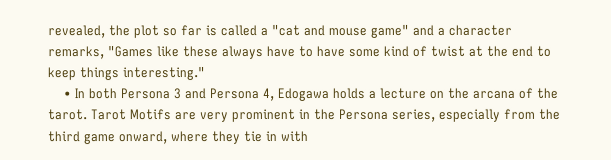revealed, the plot so far is called a "cat and mouse game" and a character remarks, "Games like these always have to have some kind of twist at the end to keep things interesting."
    • In both Persona 3 and Persona 4, Edogawa holds a lecture on the arcana of the tarot. Tarot Motifs are very prominent in the Persona series, especially from the third game onward, where they tie in with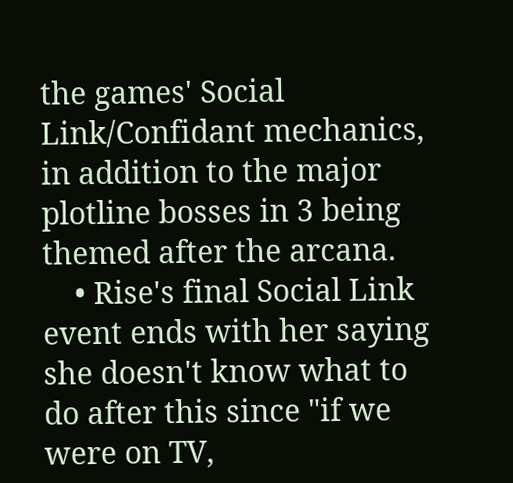the games' Social Link/Confidant mechanics, in addition to the major plotline bosses in 3 being themed after the arcana.
    • Rise's final Social Link event ends with her saying she doesn't know what to do after this since "if we were on TV,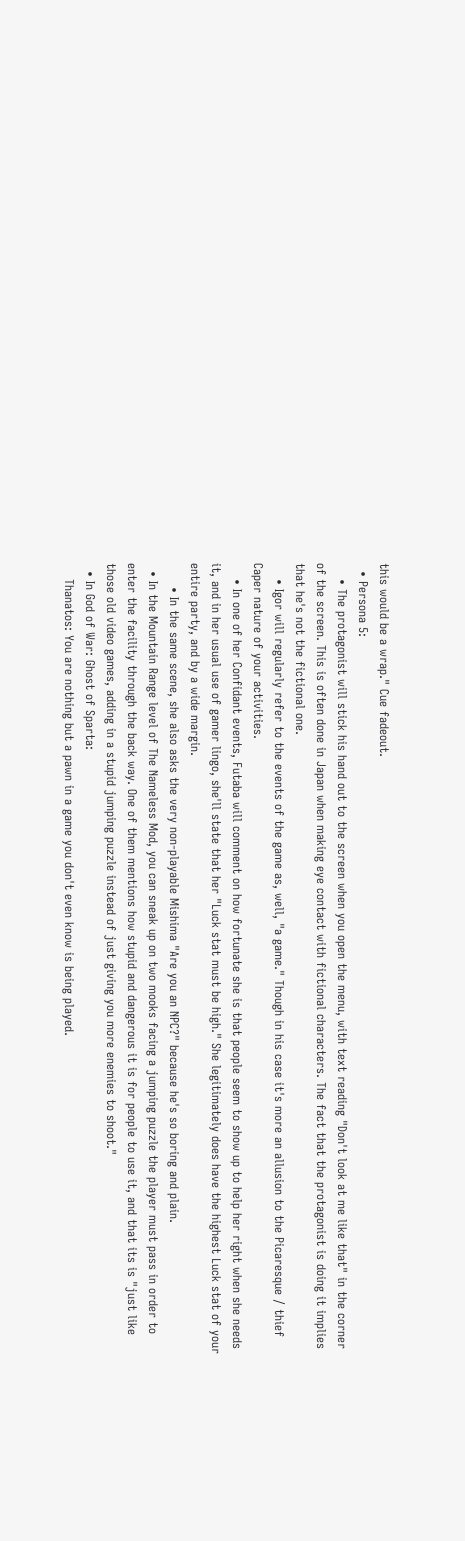this would be a wrap." Cue fadeout.
  • Persona 5:
    • The protagonist will stick his hand out to the screen when you open the menu, with text reading "Don't look at me like that" in the corner of the screen. This is often done in Japan when making eye contact with fictional characters. The fact that the protagonist is doing it implies that he's not the fictional one.
    • Igor will regularly refer to the events of the game as, well, "a game." Though in his case it's more an allusion to the Picaresque / thief Caper nature of your activities.
    • In one of her Confidant events, Futaba will comment on how fortunate she is that people seem to show up to help her right when she needs it, and in her usual use of gamer lingo, she'll state that her "Luck stat must be high." She legitimately does have the highest Luck stat of your entire party, and by a wide margin.
      • In the same scene, she also asks the very non-playable Mishima "Are you an NPC?" because he's so boring and plain.
  • In the Mountain Range level of The Nameless Mod, you can sneak up on two mooks facing a jumping puzzle the player must pass in order to enter the facility through the back way. One of them mentions how stupid and dangerous it is for people to use it, and that its is "just like those old video games, adding in a stupid jumping puzzle instead of just giving you more enemies to shoot."
  • In God of War: Ghost of Sparta:
    Thanatos: You are nothing but a pawn in a game you don't even know is being played.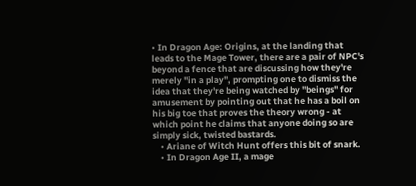• In Dragon Age: Origins, at the landing that leads to the Mage Tower, there are a pair of NPC's beyond a fence that are discussing how they're merely "in a play", prompting one to dismiss the idea that they're being watched by "beings" for amusement by pointing out that he has a boil on his big toe that proves the theory wrong - at which point he claims that anyone doing so are simply sick, twisted bastards.
    • Ariane of Witch Hunt offers this bit of snark.
    • In Dragon Age II, a mage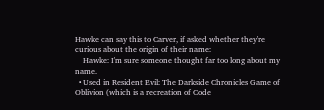Hawke can say this to Carver, if asked whether they're curious about the origin of their name:
    Hawke: I'm sure someone thought far too long about my name.
  • Used in Resident Evil: The Darkside Chronicles Game of Oblivion (which is a recreation of Code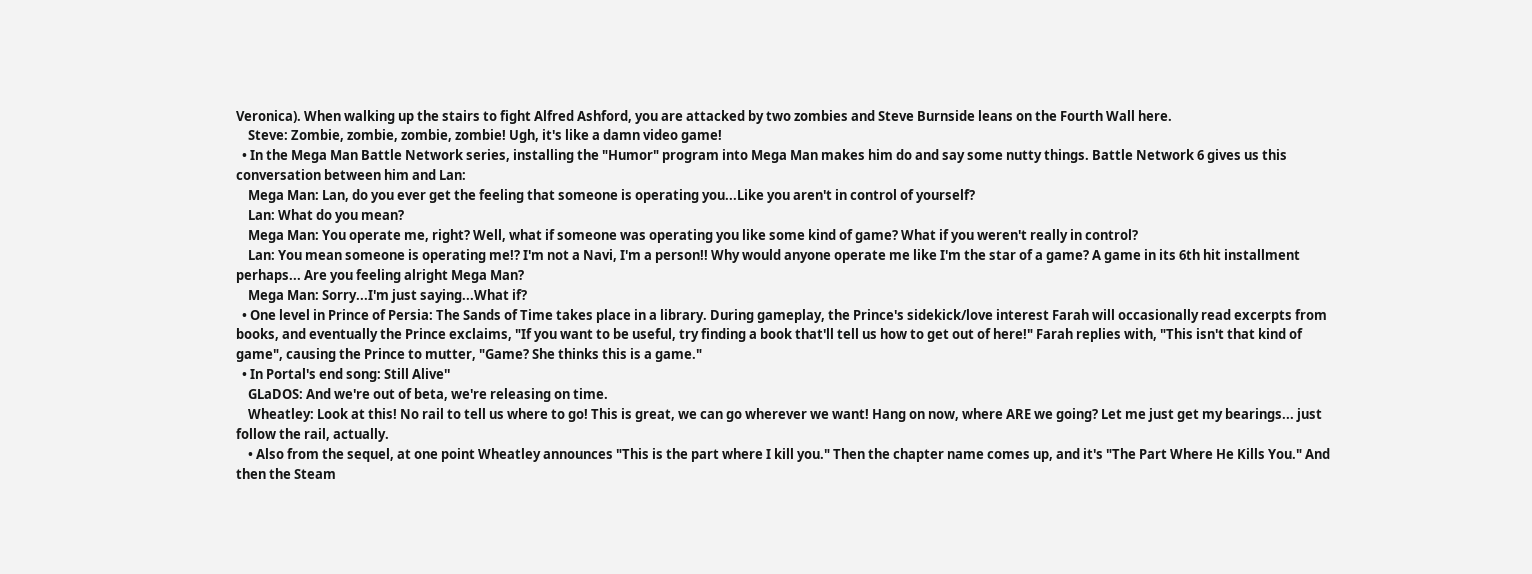Veronica). When walking up the stairs to fight Alfred Ashford, you are attacked by two zombies and Steve Burnside leans on the Fourth Wall here.
    Steve: Zombie, zombie, zombie, zombie! Ugh, it's like a damn video game!
  • In the Mega Man Battle Network series, installing the "Humor" program into Mega Man makes him do and say some nutty things. Battle Network 6 gives us this conversation between him and Lan:
    Mega Man: Lan, do you ever get the feeling that someone is operating you...Like you aren't in control of yourself?
    Lan: What do you mean?
    Mega Man: You operate me, right? Well, what if someone was operating you like some kind of game? What if you weren't really in control?
    Lan: You mean someone is operating me!? I'm not a Navi, I'm a person!! Why would anyone operate me like I'm the star of a game? A game in its 6th hit installment perhaps... Are you feeling alright Mega Man?
    Mega Man: Sorry...I'm just saying...What if?
  • One level in Prince of Persia: The Sands of Time takes place in a library. During gameplay, the Prince's sidekick/love interest Farah will occasionally read excerpts from books, and eventually the Prince exclaims, "If you want to be useful, try finding a book that'll tell us how to get out of here!" Farah replies with, "This isn't that kind of game", causing the Prince to mutter, "Game? She thinks this is a game."
  • In Portal's end song: Still Alive''
    GLaDOS: And we're out of beta, we're releasing on time.
    Wheatley: Look at this! No rail to tell us where to go! This is great, we can go wherever we want! Hang on now, where ARE we going? Let me just get my bearings... just follow the rail, actually.
    • Also from the sequel, at one point Wheatley announces "This is the part where I kill you." Then the chapter name comes up, and it's "The Part Where He Kills You." And then the Steam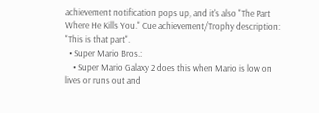achievement notification pops up, and it's also "The Part Where He Kills You." Cue achievement/Trophy description: "This is that part".
  • Super Mario Bros.:
    • Super Mario Galaxy 2 does this when Mario is low on lives or runs out and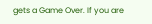gets a Game Over. If you are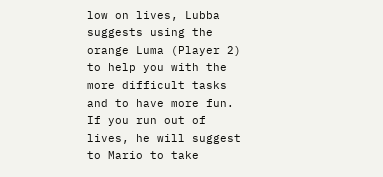low on lives, Lubba suggests using the orange Luma (Player 2) to help you with the more difficult tasks and to have more fun. If you run out of lives, he will suggest to Mario to take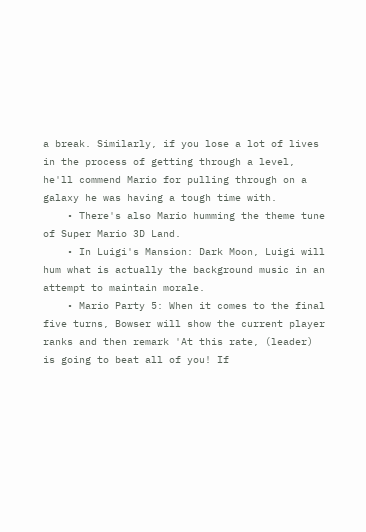a break. Similarly, if you lose a lot of lives in the process of getting through a level, he'll commend Mario for pulling through on a galaxy he was having a tough time with.
    • There's also Mario humming the theme tune of Super Mario 3D Land.
    • In Luigi's Mansion: Dark Moon, Luigi will hum what is actually the background music in an attempt to maintain morale.
    • Mario Party 5: When it comes to the final five turns, Bowser will show the current player ranks and then remark 'At this rate, (leader) is going to beat all of you! If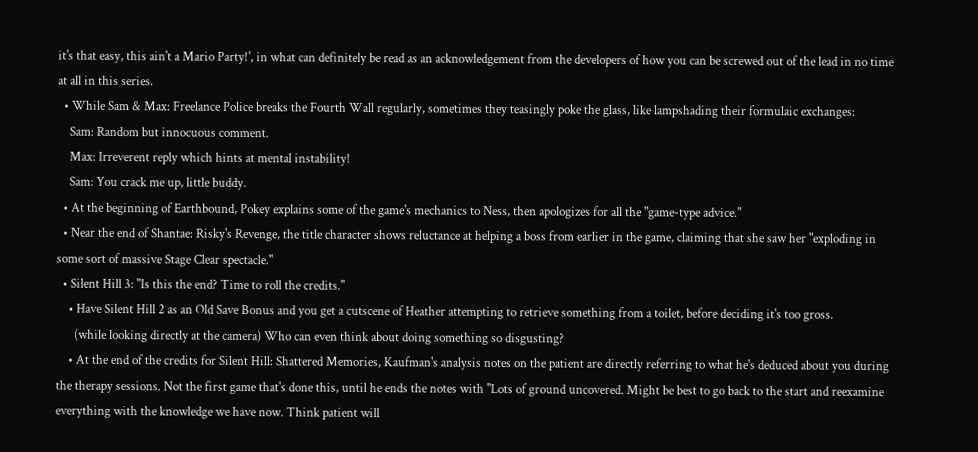it's that easy, this ain't a Mario Party!', in what can definitely be read as an acknowledgement from the developers of how you can be screwed out of the lead in no time at all in this series.
  • While Sam & Max: Freelance Police breaks the Fourth Wall regularly, sometimes they teasingly poke the glass, like lampshading their formulaic exchanges:
    Sam: Random but innocuous comment.
    Max: Irreverent reply which hints at mental instability!
    Sam: You crack me up, little buddy.
  • At the beginning of Earthbound, Pokey explains some of the game's mechanics to Ness, then apologizes for all the "game-type advice."
  • Near the end of Shantae: Risky's Revenge, the title character shows reluctance at helping a boss from earlier in the game, claiming that she saw her "exploding in some sort of massive Stage Clear spectacle."
  • Silent Hill 3: "Is this the end? Time to roll the credits."
    • Have Silent Hill 2 as an Old Save Bonus and you get a cutscene of Heather attempting to retrieve something from a toilet, before deciding it's too gross.
      (while looking directly at the camera) Who can even think about doing something so disgusting?
    • At the end of the credits for Silent Hill: Shattered Memories, Kaufman's analysis notes on the patient are directly referring to what he's deduced about you during the therapy sessions. Not the first game that's done this, until he ends the notes with "Lots of ground uncovered. Might be best to go back to the start and reexamine everything with the knowledge we have now. Think patient will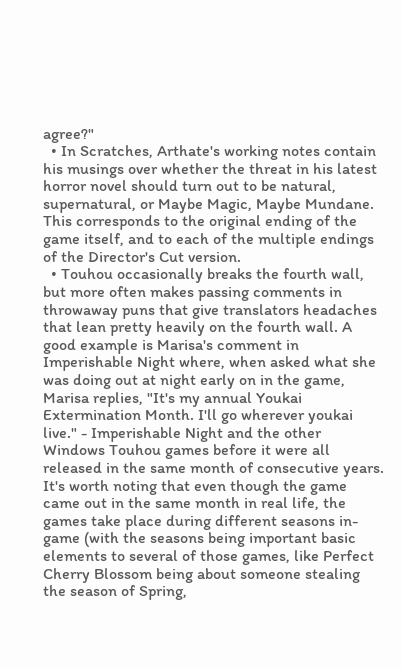agree?"
  • In Scratches, Arthate's working notes contain his musings over whether the threat in his latest horror novel should turn out to be natural, supernatural, or Maybe Magic, Maybe Mundane. This corresponds to the original ending of the game itself, and to each of the multiple endings of the Director's Cut version.
  • Touhou occasionally breaks the fourth wall, but more often makes passing comments in throwaway puns that give translators headaches that lean pretty heavily on the fourth wall. A good example is Marisa's comment in Imperishable Night where, when asked what she was doing out at night early on in the game, Marisa replies, "It's my annual Youkai Extermination Month. I'll go wherever youkai live." - Imperishable Night and the other Windows Touhou games before it were all released in the same month of consecutive years. It's worth noting that even though the game came out in the same month in real life, the games take place during different seasons in-game (with the seasons being important basic elements to several of those games, like Perfect Cherry Blossom being about someone stealing the season of Spring,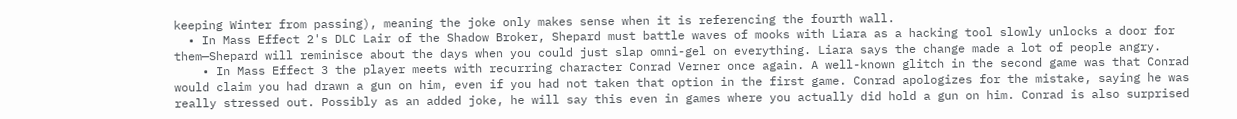keeping Winter from passing), meaning the joke only makes sense when it is referencing the fourth wall.
  • In Mass Effect 2's DLC Lair of the Shadow Broker, Shepard must battle waves of mooks with Liara as a hacking tool slowly unlocks a door for them—Shepard will reminisce about the days when you could just slap omni-gel on everything. Liara says the change made a lot of people angry.
    • In Mass Effect 3 the player meets with recurring character Conrad Verner once again. A well-known glitch in the second game was that Conrad would claim you had drawn a gun on him, even if you had not taken that option in the first game. Conrad apologizes for the mistake, saying he was really stressed out. Possibly as an added joke, he will say this even in games where you actually did hold a gun on him. Conrad is also surprised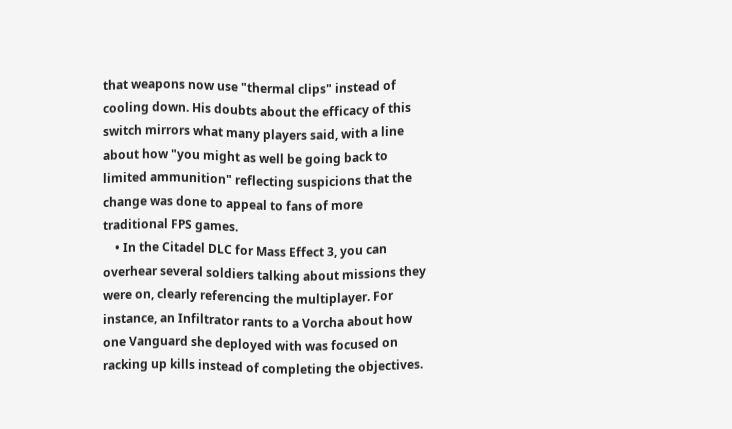that weapons now use "thermal clips" instead of cooling down. His doubts about the efficacy of this switch mirrors what many players said, with a line about how "you might as well be going back to limited ammunition" reflecting suspicions that the change was done to appeal to fans of more traditional FPS games.
    • In the Citadel DLC for Mass Effect 3, you can overhear several soldiers talking about missions they were on, clearly referencing the multiplayer. For instance, an Infiltrator rants to a Vorcha about how one Vanguard she deployed with was focused on racking up kills instead of completing the objectives.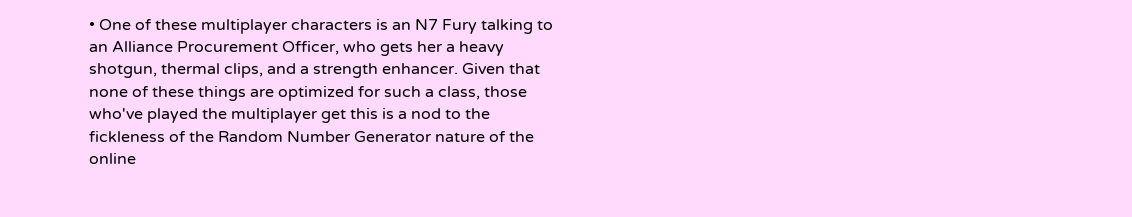• One of these multiplayer characters is an N7 Fury talking to an Alliance Procurement Officer, who gets her a heavy shotgun, thermal clips, and a strength enhancer. Given that none of these things are optimized for such a class, those who've played the multiplayer get this is a nod to the fickleness of the Random Number Generator nature of the online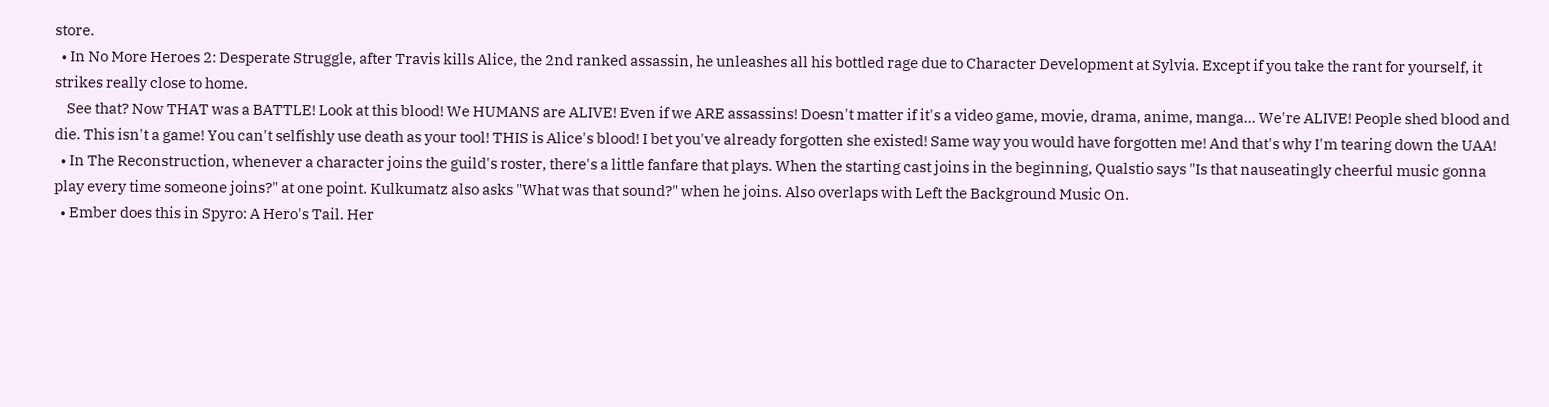store.
  • In No More Heroes 2: Desperate Struggle, after Travis kills Alice, the 2nd ranked assassin, he unleashes all his bottled rage due to Character Development at Sylvia. Except if you take the rant for yourself, it strikes really close to home.
    See that? Now THAT was a BATTLE! Look at this blood! We HUMANS are ALIVE! Even if we ARE assassins! Doesn't matter if it's a video game, movie, drama, anime, manga... We're ALIVE! People shed blood and die. This isn't a game! You can't selfishly use death as your tool! THIS is Alice's blood! I bet you've already forgotten she existed! Same way you would have forgotten me! And that's why I'm tearing down the UAA!
  • In The Reconstruction, whenever a character joins the guild's roster, there's a little fanfare that plays. When the starting cast joins in the beginning, Qualstio says "Is that nauseatingly cheerful music gonna play every time someone joins?" at one point. Kulkumatz also asks "What was that sound?" when he joins. Also overlaps with Left the Background Music On.
  • Ember does this in Spyro: A Hero's Tail. Her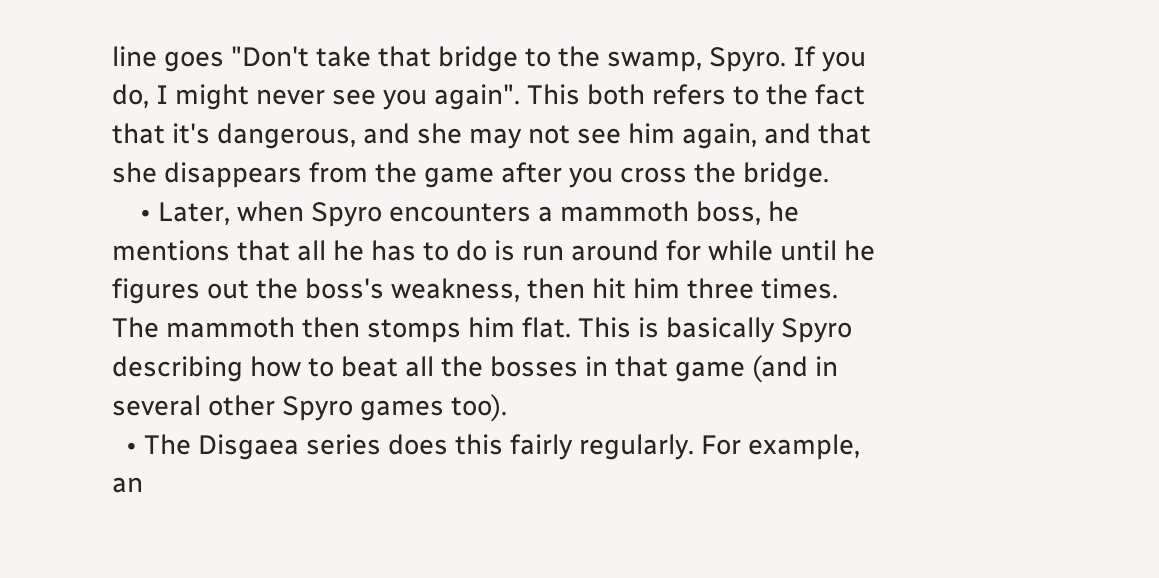line goes "Don't take that bridge to the swamp, Spyro. If you do, I might never see you again". This both refers to the fact that it's dangerous, and she may not see him again, and that she disappears from the game after you cross the bridge.
    • Later, when Spyro encounters a mammoth boss, he mentions that all he has to do is run around for while until he figures out the boss's weakness, then hit him three times. The mammoth then stomps him flat. This is basically Spyro describing how to beat all the bosses in that game (and in several other Spyro games too).
  • The Disgaea series does this fairly regularly. For example, an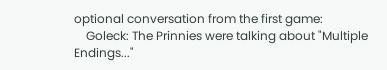optional conversation from the first game:
    Goleck: The Prinnies were talking about "Multiple Endings..."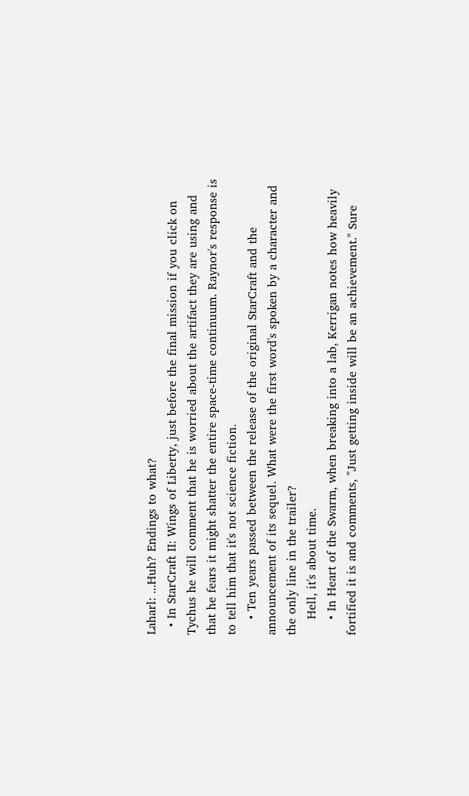Laharl: ...Huh? Endings to what?
  • In StarCraft II: Wings of Liberty, just before the final mission if you click on Tychus he will comment that he is worried about the artifact they are using and that he fears it might shatter the entire space-time continuum. Raynor's response is to tell him that it's not science fiction.
    • Ten years passed between the release of the original StarCraft and the announcement of its sequel. What were the first word's spoken by a character and the only line in the trailer?
    Hell, it's about time.
    • In Heart of the Swarm, when breaking into a lab, Kerrigan notes how heavily fortified it is and comments, "Just getting inside will be an achievement." Sure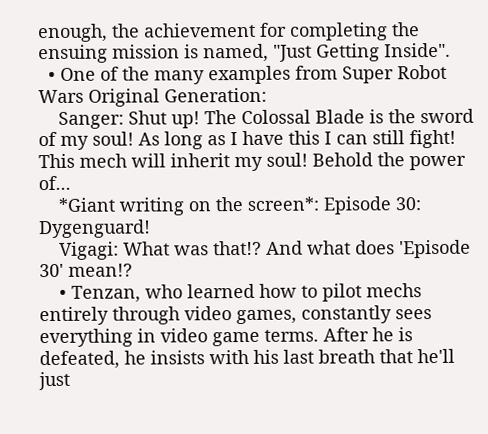enough, the achievement for completing the ensuing mission is named, "Just Getting Inside".
  • One of the many examples from Super Robot Wars Original Generation:
    Sanger: Shut up! The Colossal Blade is the sword of my soul! As long as I have this I can still fight! This mech will inherit my soul! Behold the power of...
    *Giant writing on the screen*: Episode 30: Dygenguard!
    Vigagi: What was that!? And what does 'Episode 30' mean!?
    • Tenzan, who learned how to pilot mechs entirely through video games, constantly sees everything in video game terms. After he is defeated, he insists with his last breath that he'll just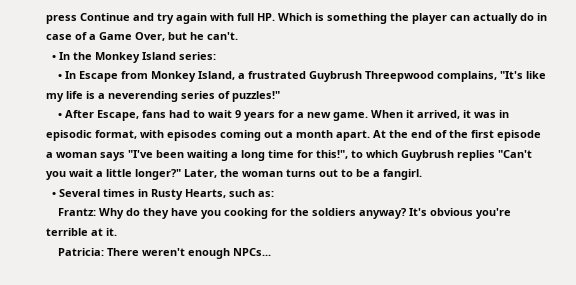press Continue and try again with full HP. Which is something the player can actually do in case of a Game Over, but he can't.
  • In the Monkey Island series:
    • In Escape from Monkey Island, a frustrated Guybrush Threepwood complains, "It's like my life is a neverending series of puzzles!"
    • After Escape, fans had to wait 9 years for a new game. When it arrived, it was in episodic format, with episodes coming out a month apart. At the end of the first episode a woman says "I've been waiting a long time for this!", to which Guybrush replies "Can't you wait a little longer?" Later, the woman turns out to be a fangirl.
  • Several times in Rusty Hearts, such as:
    Frantz: Why do they have you cooking for the soldiers anyway? It's obvious you're terrible at it.
    Patricia: There weren't enough NPCs...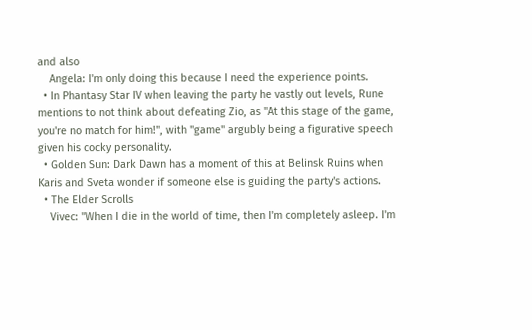and also
    Angela: I'm only doing this because I need the experience points.
  • In Phantasy Star IV when leaving the party he vastly out levels, Rune mentions to not think about defeating Zio, as "At this stage of the game, you're no match for him!", with "game" argubly being a figurative speech given his cocky personality.
  • Golden Sun: Dark Dawn has a moment of this at Belinsk Ruins when Karis and Sveta wonder if someone else is guiding the party's actions.
  • The Elder Scrolls
    Vivec: "When I die in the world of time, then I'm completely asleep. I'm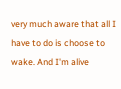very much aware that all I have to do is choose to wake. And I'm alive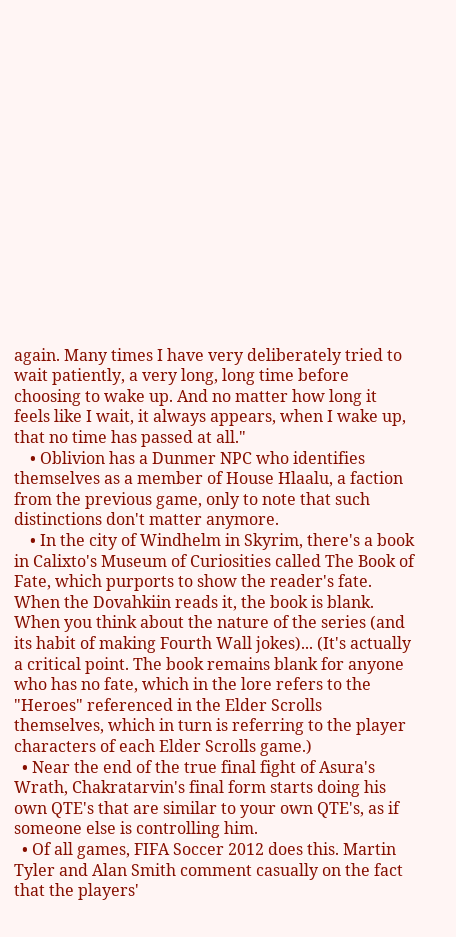again. Many times I have very deliberately tried to wait patiently, a very long, long time before choosing to wake up. And no matter how long it feels like I wait, it always appears, when I wake up, that no time has passed at all."
    • Oblivion has a Dunmer NPC who identifies themselves as a member of House Hlaalu, a faction from the previous game, only to note that such distinctions don't matter anymore.
    • In the city of Windhelm in Skyrim, there's a book in Calixto's Museum of Curiosities called The Book of Fate, which purports to show the reader's fate. When the Dovahkiin reads it, the book is blank. When you think about the nature of the series (and its habit of making Fourth Wall jokes)... (It's actually a critical point. The book remains blank for anyone who has no fate, which in the lore refers to the "Heroes" referenced in the Elder Scrolls themselves, which in turn is referring to the player characters of each Elder Scrolls game.)
  • Near the end of the true final fight of Asura's Wrath, Chakratarvin's final form starts doing his own QTE's that are similar to your own QTE's, as if someone else is controlling him.
  • Of all games, FIFA Soccer 2012 does this. Martin Tyler and Alan Smith comment casually on the fact that the players'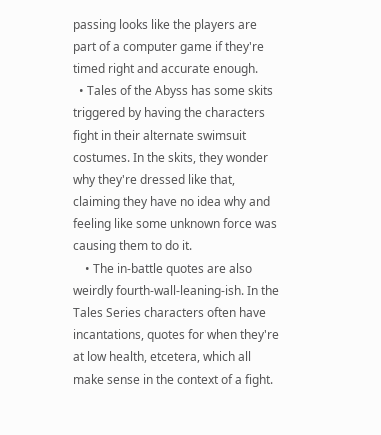passing looks like the players are part of a computer game if they're timed right and accurate enough.
  • Tales of the Abyss has some skits triggered by having the characters fight in their alternate swimsuit costumes. In the skits, they wonder why they're dressed like that, claiming they have no idea why and feeling like some unknown force was causing them to do it.
    • The in-battle quotes are also weirdly fourth-wall-leaning-ish. In the Tales Series characters often have incantations, quotes for when they're at low health, etcetera, which all make sense in the context of a fight.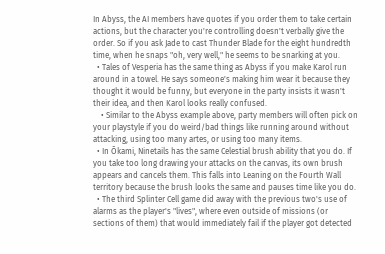In Abyss, the AI members have quotes if you order them to take certain actions, but the character you're controlling doesn't verbally give the order. So if you ask Jade to cast Thunder Blade for the eight hundredth time, when he snaps "oh, very well," he seems to be snarking at you.
  • Tales of Vesperia has the same thing as Abyss if you make Karol run around in a towel. He says someone's making him wear it because they thought it would be funny, but everyone in the party insists it wasn't their idea, and then Karol looks really confused.
    • Similar to the Abyss example above, party members will often pick on your playstyle if you do weird/bad things like running around without attacking, using too many artes, or using too many items.
  • In Ōkami, Ninetails has the same Celestial brush ability that you do. If you take too long drawing your attacks on the canvas, its own brush appears and cancels them. This falls into Leaning on the Fourth Wall territory because the brush looks the same and pauses time like you do.
  • The third Splinter Cell game did away with the previous two's use of alarms as the player's "lives", where even outside of missions (or sections of them) that would immediately fail if the player got detected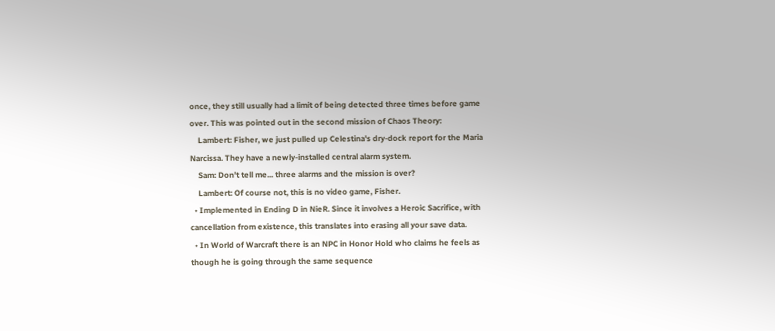once, they still usually had a limit of being detected three times before game over. This was pointed out in the second mission of Chaos Theory:
    Lambert: Fisher, we just pulled up Celestina's dry-dock report for the Maria Narcissa. They have a newly-installed central alarm system.
    Sam: Don't tell me... three alarms and the mission is over?
    Lambert: Of course not, this is no video game, Fisher.
  • Implemented in Ending D in NieR. Since it involves a Heroic Sacrifice, with cancellation from existence, this translates into erasing all your save data.
  • In World of Warcraft there is an NPC in Honor Hold who claims he feels as though he is going through the same sequence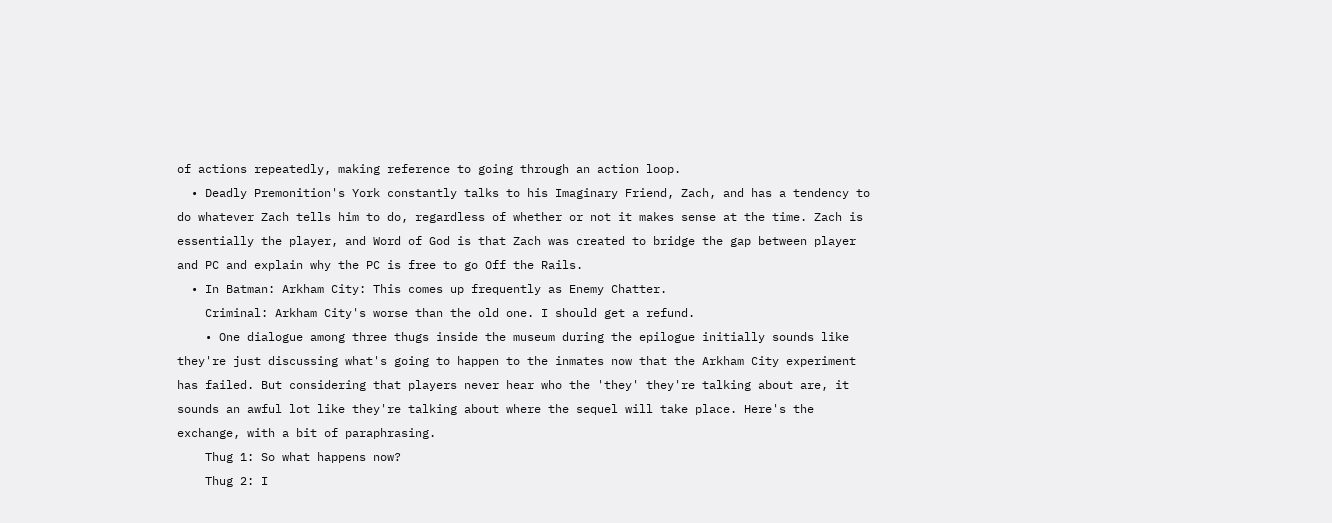of actions repeatedly, making reference to going through an action loop.
  • Deadly Premonition's York constantly talks to his Imaginary Friend, Zach, and has a tendency to do whatever Zach tells him to do, regardless of whether or not it makes sense at the time. Zach is essentially the player, and Word of God is that Zach was created to bridge the gap between player and PC and explain why the PC is free to go Off the Rails.
  • In Batman: Arkham City: This comes up frequently as Enemy Chatter.
    Criminal: Arkham City's worse than the old one. I should get a refund.
    • One dialogue among three thugs inside the museum during the epilogue initially sounds like they're just discussing what's going to happen to the inmates now that the Arkham City experiment has failed. But considering that players never hear who the 'they' they're talking about are, it sounds an awful lot like they're talking about where the sequel will take place. Here's the exchange, with a bit of paraphrasing.
    Thug 1: So what happens now?
    Thug 2: I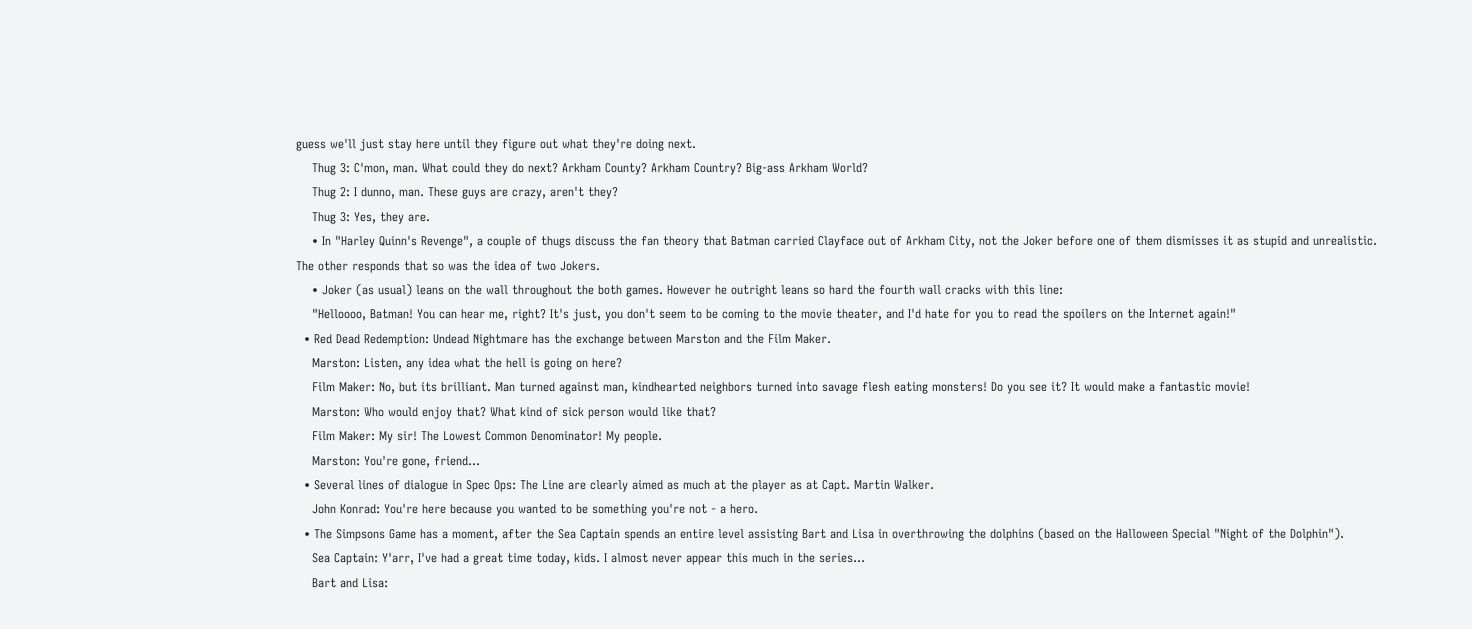guess we'll just stay here until they figure out what they're doing next.
    Thug 3: C'mon, man. What could they do next? Arkham County? Arkham Country? Big-ass Arkham World?
    Thug 2: I dunno, man. These guys are crazy, aren't they?
    Thug 3: Yes, they are.
    • In "Harley Quinn's Revenge", a couple of thugs discuss the fan theory that Batman carried Clayface out of Arkham City, not the Joker before one of them dismisses it as stupid and unrealistic. The other responds that so was the idea of two Jokers.
    • Joker (as usual) leans on the wall throughout the both games. However he outright leans so hard the fourth wall cracks with this line:
    "Helloooo, Batman! You can hear me, right? It's just, you don't seem to be coming to the movie theater, and I'd hate for you to read the spoilers on the Internet again!"
  • Red Dead Redemption: Undead Nightmare has the exchange between Marston and the Film Maker.
    Marston: Listen, any idea what the hell is going on here?
    Film Maker: No, but its brilliant. Man turned against man, kindhearted neighbors turned into savage flesh eating monsters! Do you see it? It would make a fantastic movie!
    Marston: Who would enjoy that? What kind of sick person would like that?
    Film Maker: My sir! The Lowest Common Denominator! My people.
    Marston: You're gone, friend...
  • Several lines of dialogue in Spec Ops: The Line are clearly aimed as much at the player as at Capt. Martin Walker.
    John Konrad: You're here because you wanted to be something you're not - a hero.
  • The Simpsons Game has a moment, after the Sea Captain spends an entire level assisting Bart and Lisa in overthrowing the dolphins (based on the Halloween Special "Night of the Dolphin").
    Sea Captain: Y'arr, I've had a great time today, kids. I almost never appear this much in the series...
    Bart and Lisa: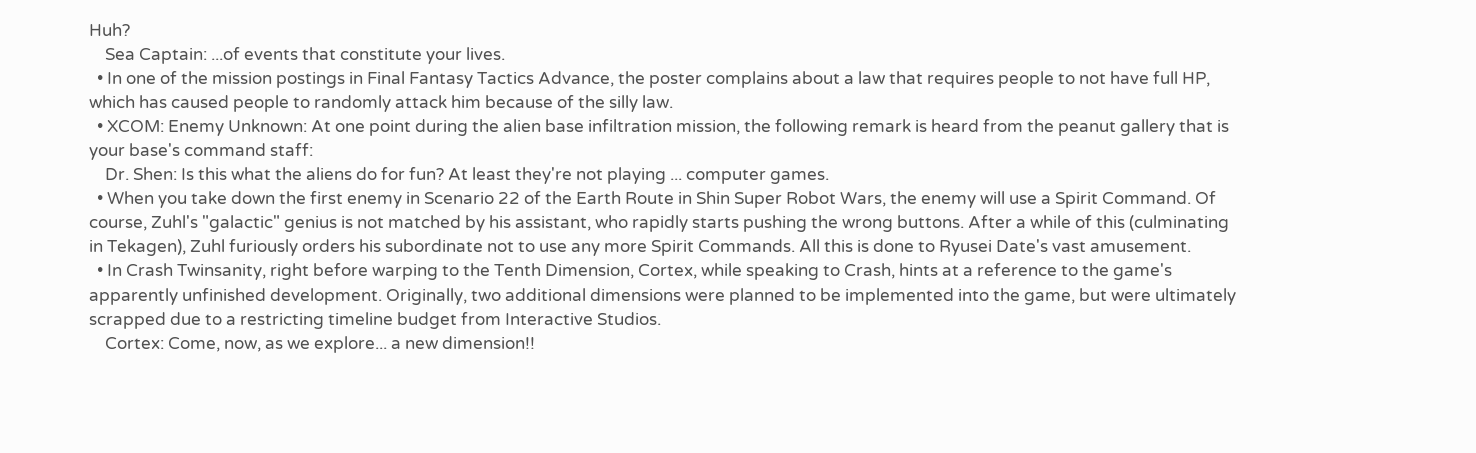Huh?
    Sea Captain: ...of events that constitute your lives.
  • In one of the mission postings in Final Fantasy Tactics Advance, the poster complains about a law that requires people to not have full HP, which has caused people to randomly attack him because of the silly law.
  • XCOM: Enemy Unknown: At one point during the alien base infiltration mission, the following remark is heard from the peanut gallery that is your base's command staff:
    Dr. Shen: Is this what the aliens do for fun? At least they're not playing ... computer games.
  • When you take down the first enemy in Scenario 22 of the Earth Route in Shin Super Robot Wars, the enemy will use a Spirit Command. Of course, Zuhl's "galactic" genius is not matched by his assistant, who rapidly starts pushing the wrong buttons. After a while of this (culminating in Tekagen), Zuhl furiously orders his subordinate not to use any more Spirit Commands. All this is done to Ryusei Date's vast amusement.
  • In Crash Twinsanity, right before warping to the Tenth Dimension, Cortex, while speaking to Crash, hints at a reference to the game's apparently unfinished development. Originally, two additional dimensions were planned to be implemented into the game, but were ultimately scrapped due to a restricting timeline budget from Interactive Studios.
    Cortex: Come, now, as we explore... a new dimension!!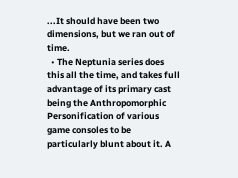...It should have been two dimensions, but we ran out of time.
  • The Neptunia series does this all the time, and takes full advantage of its primary cast being the Anthropomorphic Personification of various game consoles to be particularly blunt about it. A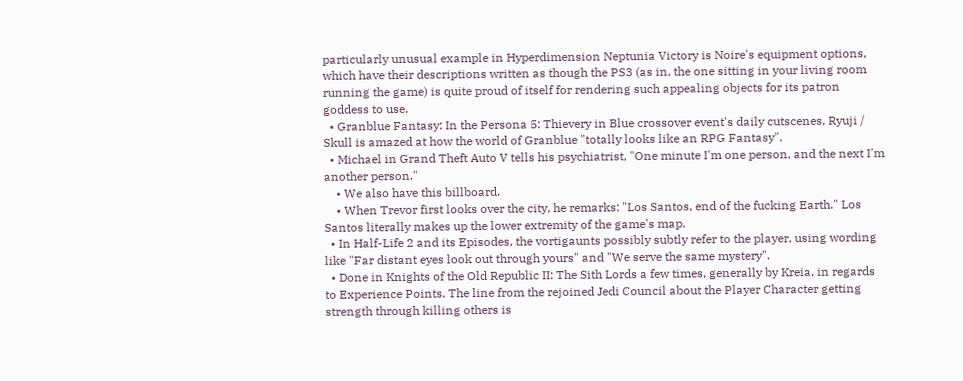particularly unusual example in Hyperdimension Neptunia Victory is Noire's equipment options, which have their descriptions written as though the PS3 (as in, the one sitting in your living room running the game) is quite proud of itself for rendering such appealing objects for its patron goddess to use.
  • Granblue Fantasy: In the Persona 5: Thievery in Blue crossover event's daily cutscenes, Ryuji / Skull is amazed at how the world of Granblue "totally looks like an RPG Fantasy".
  • Michael in Grand Theft Auto V tells his psychiatrist, "One minute I'm one person, and the next I'm another person."
    • We also have this billboard.
    • When Trevor first looks over the city, he remarks: "Los Santos, end of the fucking Earth." Los Santos literally makes up the lower extremity of the game's map.
  • In Half-Life 2 and its Episodes, the vortigaunts possibly subtly refer to the player, using wording like "Far distant eyes look out through yours" and "We serve the same mystery".
  • Done in Knights of the Old Republic II: The Sith Lords a few times, generally by Kreia, in regards to Experience Points. The line from the rejoined Jedi Council about the Player Character getting strength through killing others is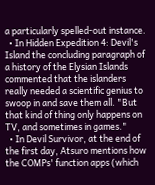a particularly spelled-out instance.
  • In Hidden Expedition 4: Devil's Island the concluding paragraph of a history of the Elysian Islands commented that the islanders really needed a scientific genius to swoop in and save them all. "But that kind of thing only happens on TV, and sometimes in games."
  • In Devil Survivor, at the end of the first day, Atsuro mentions how the COMPs' function apps (which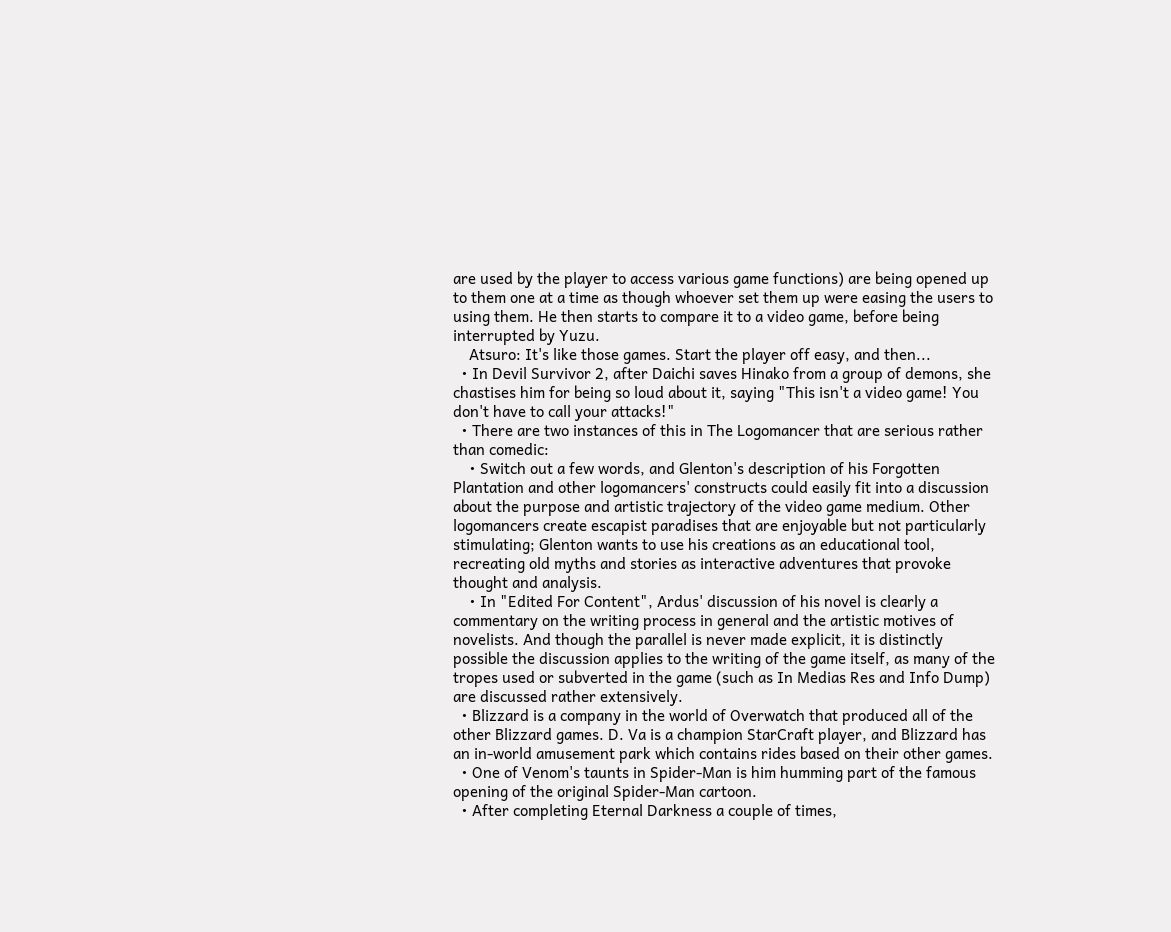are used by the player to access various game functions) are being opened up to them one at a time as though whoever set them up were easing the users to using them. He then starts to compare it to a video game, before being interrupted by Yuzu.
    Atsuro: It's like those games. Start the player off easy, and then...
  • In Devil Survivor 2, after Daichi saves Hinako from a group of demons, she chastises him for being so loud about it, saying "This isn't a video game! You don't have to call your attacks!"
  • There are two instances of this in The Logomancer that are serious rather than comedic:
    • Switch out a few words, and Glenton's description of his Forgotten Plantation and other logomancers' constructs could easily fit into a discussion about the purpose and artistic trajectory of the video game medium. Other logomancers create escapist paradises that are enjoyable but not particularly stimulating; Glenton wants to use his creations as an educational tool, recreating old myths and stories as interactive adventures that provoke thought and analysis.
    • In "Edited For Content", Ardus' discussion of his novel is clearly a commentary on the writing process in general and the artistic motives of novelists. And though the parallel is never made explicit, it is distinctly possible the discussion applies to the writing of the game itself, as many of the tropes used or subverted in the game (such as In Medias Res and Info Dump) are discussed rather extensively.
  • Blizzard is a company in the world of Overwatch that produced all of the other Blizzard games. D. Va is a champion StarCraft player, and Blizzard has an in-world amusement park which contains rides based on their other games.
  • One of Venom's taunts in Spider-Man is him humming part of the famous opening of the original Spider-Man cartoon.
  • After completing Eternal Darkness a couple of times,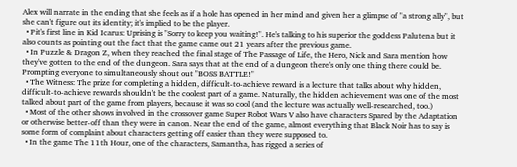Alex will narrate in the ending that she feels as if a hole has opened in her mind and given her a glimpse of "a strong ally", but she can't figure out its identity; it's implied to be the player.
  • Pit's first line in Kid Icarus: Uprising is "Sorry to keep you waiting!". He's talking to his superior the goddess Palutena but it also counts as pointing out the fact that the game came out 21 years after the previous game.
  • In Puzzle & Dragon Z, when they reached the final stage of The Passage of Life, the Hero, Nick and Sara mention how they've gotten to the end of the dungeon. Sara says that at the end of a dungeon there's only one thing there could be. Prompting everyone to simultaneously shout out "BOSS BATTLE!"
  • The Witness: The prize for completing a hidden, difficult-to-achieve reward is a lecture that talks about why hidden, difficult-to-achieve rewards shouldn't be the coolest part of a game. Naturally, the hidden achievement was one of the most talked about part of the game from players, because it was so cool (and the lecture was actually well-researched, too.)
  • Most of the other shows involved in the crossover game Super Robot Wars V also have characters Spared by the Adaptation or otherwise better-off than they were in canon. Near the end of the game, almost everything that Black Noir has to say is some form of complaint about characters getting off easier than they were supposed to.
  • In the game The 11th Hour, one of the characters, Samantha, has rigged a series of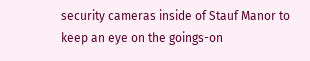security cameras inside of Stauf Manor to keep an eye on the goings-on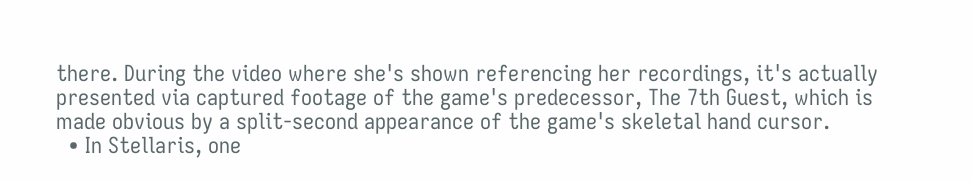there. During the video where she's shown referencing her recordings, it's actually presented via captured footage of the game's predecessor, The 7th Guest, which is made obvious by a split-second appearance of the game's skeletal hand cursor.
  • In Stellaris, one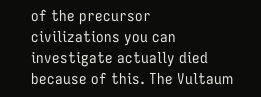of the precursor civilizations you can investigate actually died because of this. The Vultaum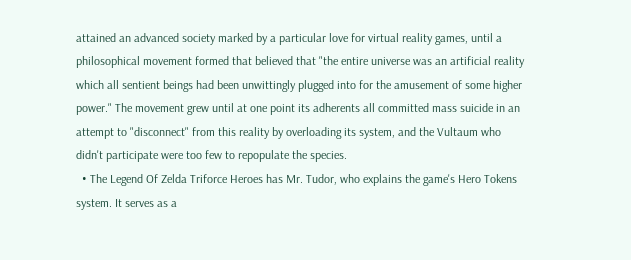attained an advanced society marked by a particular love for virtual reality games, until a philosophical movement formed that believed that "the entire universe was an artificial reality which all sentient beings had been unwittingly plugged into for the amusement of some higher power." The movement grew until at one point its adherents all committed mass suicide in an attempt to "disconnect" from this reality by overloading its system, and the Vultaum who didn't participate were too few to repopulate the species.
  • The Legend Of Zelda Triforce Heroes has Mr. Tudor, who explains the game's Hero Tokens system. It serves as a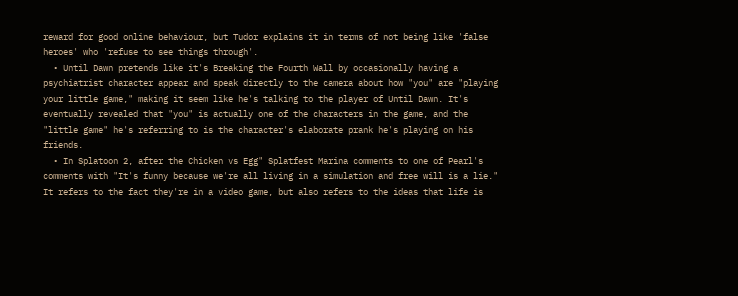reward for good online behaviour, but Tudor explains it in terms of not being like 'false heroes' who 'refuse to see things through'.
  • Until Dawn pretends like it's Breaking the Fourth Wall by occasionally having a psychiatrist character appear and speak directly to the camera about how "you" are "playing your little game," making it seem like he's talking to the player of Until Dawn. It's eventually revealed that "you" is actually one of the characters in the game, and the "little game" he's referring to is the character's elaborate prank he's playing on his friends.
  • In Splatoon 2, after the Chicken vs Egg" Splatfest Marina comments to one of Pearl's comments with "It's funny because we're all living in a simulation and free will is a lie." It refers to the fact they're in a video game, but also refers to the ideas that life is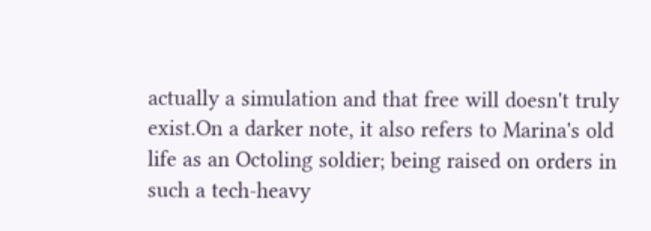actually a simulation and that free will doesn't truly exist.On a darker note, it also refers to Marina's old life as an Octoling soldier; being raised on orders in such a tech-heavy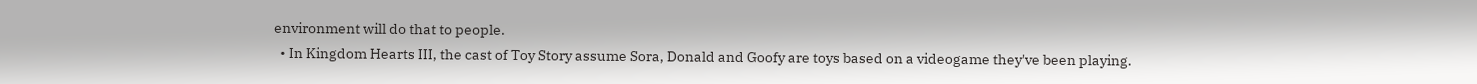environment will do that to people.
  • In Kingdom Hearts III, the cast of Toy Story assume Sora, Donald and Goofy are toys based on a videogame they've been playing.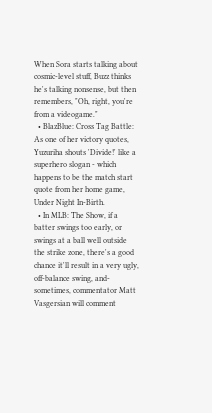When Sora starts talking about cosmic-level stuff, Buzz thinks he's talking nonsense, but then remembers, "Oh, right, you're from a videogame."
  • BlazBlue: Cross Tag Battle: As one of her victory quotes, Yuzuriha shouts 'Divide!' like a superhero slogan - which happens to be the match start quote from her home game, Under Night In-Birth.
  • In MLB: The Show, if a batter swings too early, or swings at a ball well outside the strike zone, there's a good chance it'll result in a very ugly, off-balance swing, and- sometimes, commentator Matt Vasgersian will comment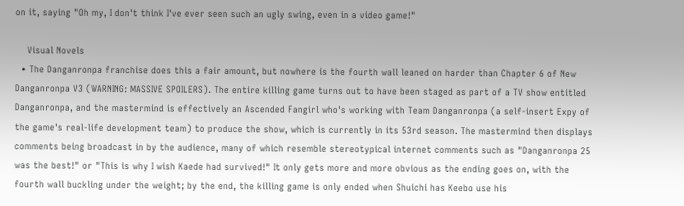on it, saying "Oh my, I don't think I've ever seen such an ugly swing, even in a video game!"

    Visual Novels
  • The Danganronpa franchise does this a fair amount, but nowhere is the fourth wall leaned on harder than Chapter 6 of New Danganronpa V3 (WARNING: MASSIVE SPOILERS). The entire killing game turns out to have been staged as part of a TV show entitled Danganronpa, and the mastermind is effectively an Ascended Fangirl who's working with Team Danganronpa (a self-insert Expy of the game's real-life development team) to produce the show, which is currently in its 53rd season. The mastermind then displays comments being broadcast in by the audience, many of which resemble stereotypical internet comments such as "Danganronpa 25 was the best!" or "This is why I wish Kaede had survived!" It only gets more and more obvious as the ending goes on, with the fourth wall buckling under the weight; by the end, the killing game is only ended when Shuichi has Keebo use his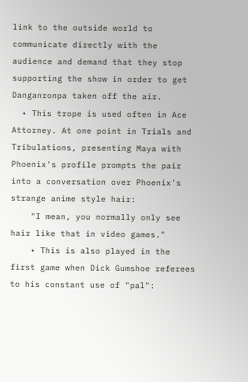link to the outside world to communicate directly with the audience and demand that they stop supporting the show in order to get Danganronpa taken off the air.
  • This trope is used often in Ace Attorney. At one point in Trials and Tribulations, presenting Maya with Phoenix's profile prompts the pair into a conversation over Phoenix's strange anime style hair:
    "I mean, you normally only see hair like that in video games."
    • This is also played in the first game when Dick Gumshoe referees to his constant use of "pal":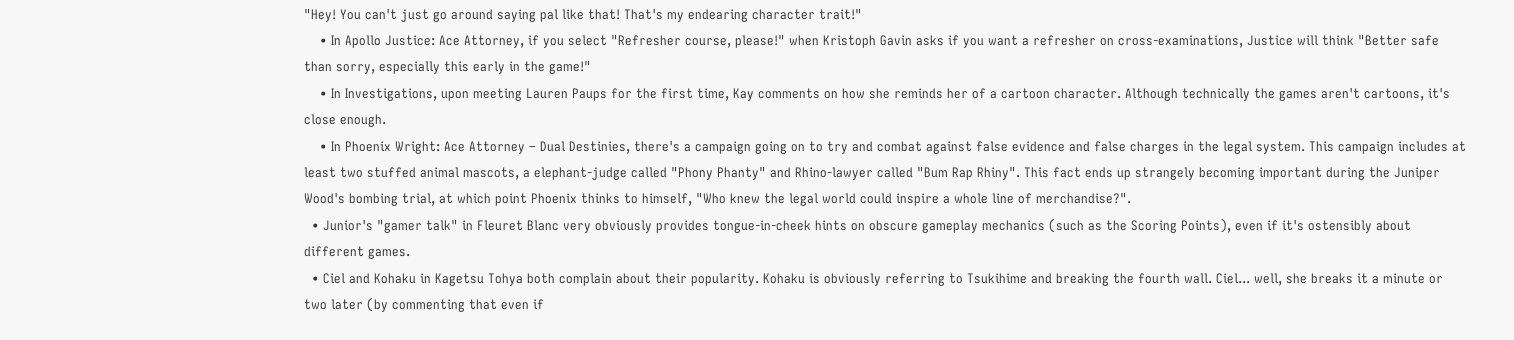"Hey! You can't just go around saying pal like that! That's my endearing character trait!"
    • In Apollo Justice: Ace Attorney, if you select "Refresher course, please!" when Kristoph Gavin asks if you want a refresher on cross-examinations, Justice will think "Better safe than sorry, especially this early in the game!"
    • In Investigations, upon meeting Lauren Paups for the first time, Kay comments on how she reminds her of a cartoon character. Although technically the games aren't cartoons, it's close enough.
    • In Phoenix Wright: Ace Attorney – Dual Destinies, there's a campaign going on to try and combat against false evidence and false charges in the legal system. This campaign includes at least two stuffed animal mascots, a elephant-judge called "Phony Phanty" and Rhino-lawyer called "Bum Rap Rhiny". This fact ends up strangely becoming important during the Juniper Wood's bombing trial, at which point Phoenix thinks to himself, "Who knew the legal world could inspire a whole line of merchandise?".
  • Junior's "gamer talk" in Fleuret Blanc very obviously provides tongue-in-cheek hints on obscure gameplay mechanics (such as the Scoring Points), even if it's ostensibly about different games.
  • Ciel and Kohaku in Kagetsu Tohya both complain about their popularity. Kohaku is obviously referring to Tsukihime and breaking the fourth wall. Ciel... well, she breaks it a minute or two later (by commenting that even if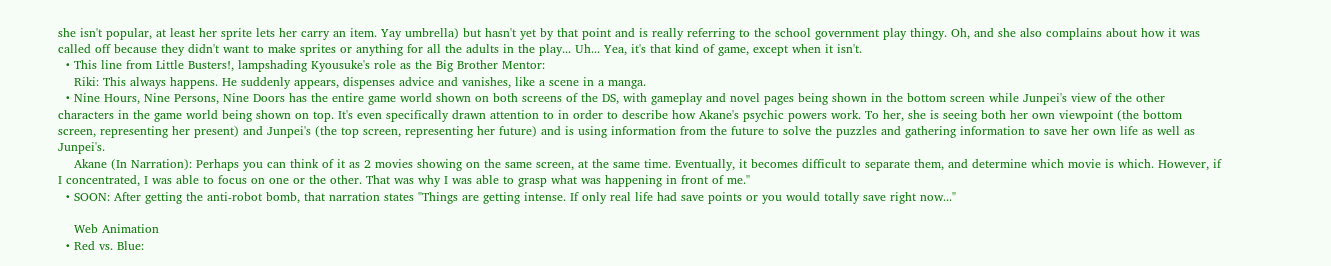she isn't popular, at least her sprite lets her carry an item. Yay umbrella) but hasn't yet by that point and is really referring to the school government play thingy. Oh, and she also complains about how it was called off because they didn't want to make sprites or anything for all the adults in the play... Uh... Yea, it's that kind of game, except when it isn't.
  • This line from Little Busters!, lampshading Kyousuke's role as the Big Brother Mentor:
    Riki: This always happens. He suddenly appears, dispenses advice and vanishes, like a scene in a manga.
  • Nine Hours, Nine Persons, Nine Doors has the entire game world shown on both screens of the DS, with gameplay and novel pages being shown in the bottom screen while Junpei's view of the other characters in the game world being shown on top. It's even specifically drawn attention to in order to describe how Akane's psychic powers work. To her, she is seeing both her own viewpoint (the bottom screen, representing her present) and Junpei's (the top screen, representing her future) and is using information from the future to solve the puzzles and gathering information to save her own life as well as Junpei's.
    Akane (In Narration): Perhaps you can think of it as 2 movies showing on the same screen, at the same time. Eventually, it becomes difficult to separate them, and determine which movie is which. However, if I concentrated, I was able to focus on one or the other. That was why I was able to grasp what was happening in front of me.''
  • SOON: After getting the anti-robot bomb, that narration states "Things are getting intense. If only real life had save points or you would totally save right now..."

    Web Animation
  • Red vs. Blue: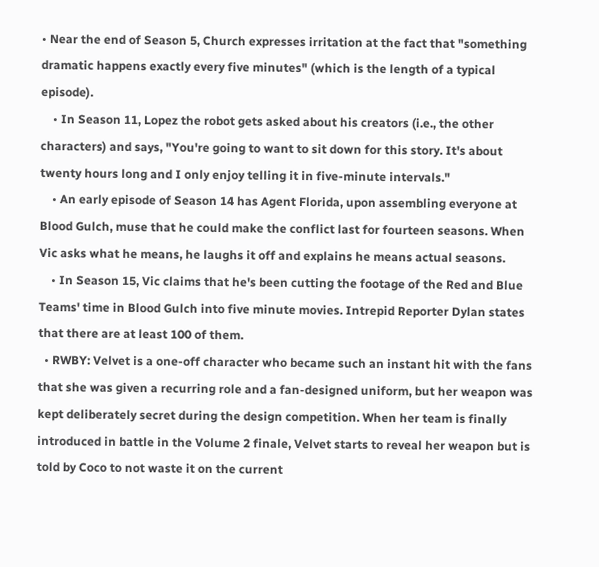• Near the end of Season 5, Church expresses irritation at the fact that "something dramatic happens exactly every five minutes" (which is the length of a typical episode).
    • In Season 11, Lopez the robot gets asked about his creators (i.e., the other characters) and says, "You're going to want to sit down for this story. It's about twenty hours long and I only enjoy telling it in five-minute intervals."
    • An early episode of Season 14 has Agent Florida, upon assembling everyone at Blood Gulch, muse that he could make the conflict last for fourteen seasons. When Vic asks what he means, he laughs it off and explains he means actual seasons.
    • In Season 15, Vic claims that he's been cutting the footage of the Red and Blue Teams' time in Blood Gulch into five minute movies. Intrepid Reporter Dylan states that there are at least 100 of them.
  • RWBY: Velvet is a one-off character who became such an instant hit with the fans that she was given a recurring role and a fan-designed uniform, but her weapon was kept deliberately secret during the design competition. When her team is finally introduced in battle in the Volume 2 finale, Velvet starts to reveal her weapon but is told by Coco to not waste it on the current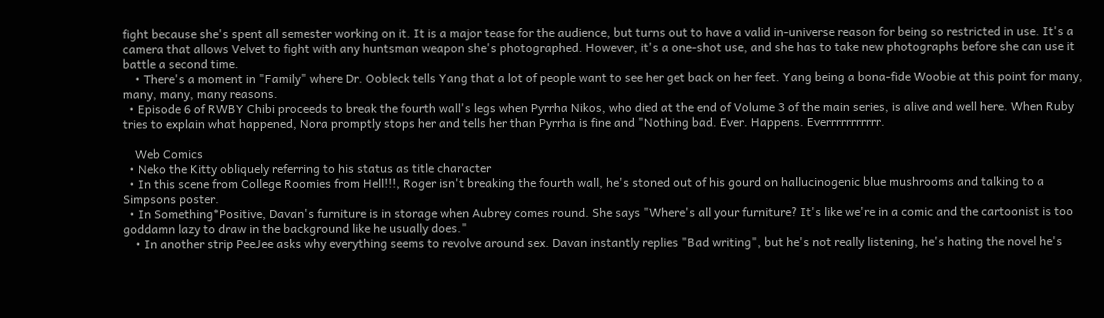fight because she's spent all semester working on it. It is a major tease for the audience, but turns out to have a valid in-universe reason for being so restricted in use. It's a camera that allows Velvet to fight with any huntsman weapon she's photographed. However, it's a one-shot use, and she has to take new photographs before she can use it battle a second time.
    • There's a moment in "Family" where Dr. Oobleck tells Yang that a lot of people want to see her get back on her feet. Yang being a bona-fide Woobie at this point for many, many, many, many reasons.
  • Episode 6 of RWBY Chibi proceeds to break the fourth wall's legs when Pyrrha Nikos, who died at the end of Volume 3 of the main series, is alive and well here. When Ruby tries to explain what happened, Nora promptly stops her and tells her than Pyrrha is fine and "Nothing bad. Ever. Happens. Everrrrrrrrrrr.

    Web Comics
  • Neko the Kitty obliquely referring to his status as title character
  • In this scene from College Roomies from Hell!!!, Roger isn't breaking the fourth wall, he's stoned out of his gourd on hallucinogenic blue mushrooms and talking to a Simpsons poster.
  • In Something*Positive, Davan's furniture is in storage when Aubrey comes round. She says "Where's all your furniture? It's like we're in a comic and the cartoonist is too goddamn lazy to draw in the background like he usually does."
    • In another strip PeeJee asks why everything seems to revolve around sex. Davan instantly replies "Bad writing", but he's not really listening, he's hating the novel he's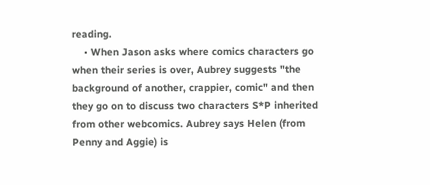reading.
    • When Jason asks where comics characters go when their series is over, Aubrey suggests "the background of another, crappier, comic" and then they go on to discuss two characters S*P inherited from other webcomics. Aubrey says Helen (from Penny and Aggie) is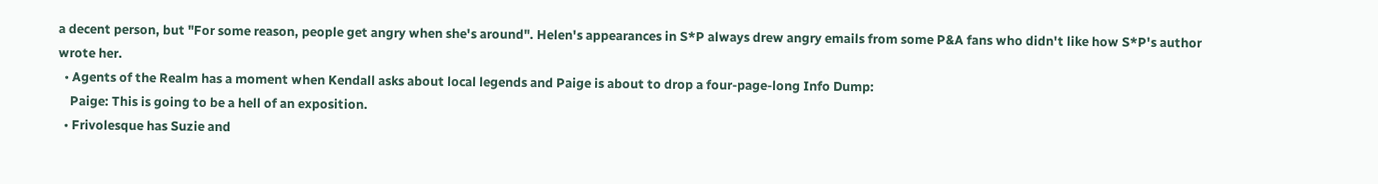a decent person, but "For some reason, people get angry when she's around". Helen's appearances in S*P always drew angry emails from some P&A fans who didn't like how S*P's author wrote her.
  • Agents of the Realm has a moment when Kendall asks about local legends and Paige is about to drop a four-page-long Info Dump:
    Paige: This is going to be a hell of an exposition.
  • Frivolesque has Suzie and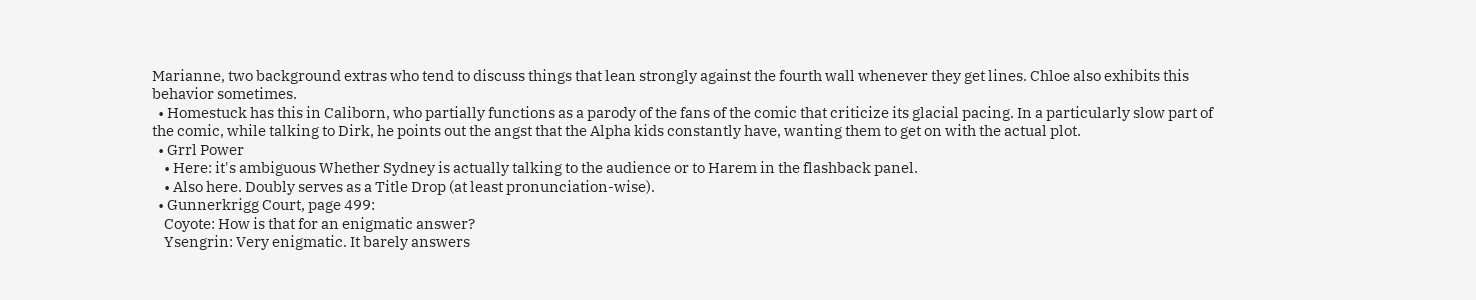Marianne, two background extras who tend to discuss things that lean strongly against the fourth wall whenever they get lines. Chloe also exhibits this behavior sometimes.
  • Homestuck has this in Caliborn, who partially functions as a parody of the fans of the comic that criticize its glacial pacing. In a particularly slow part of the comic, while talking to Dirk, he points out the angst that the Alpha kids constantly have, wanting them to get on with the actual plot.
  • Grrl Power
    • Here: it's ambiguous Whether Sydney is actually talking to the audience or to Harem in the flashback panel.
    • Also here. Doubly serves as a Title Drop (at least pronunciation-wise).
  • Gunnerkrigg Court, page 499:
    Coyote: How is that for an enigmatic answer?
    Ysengrin: Very enigmatic. It barely answers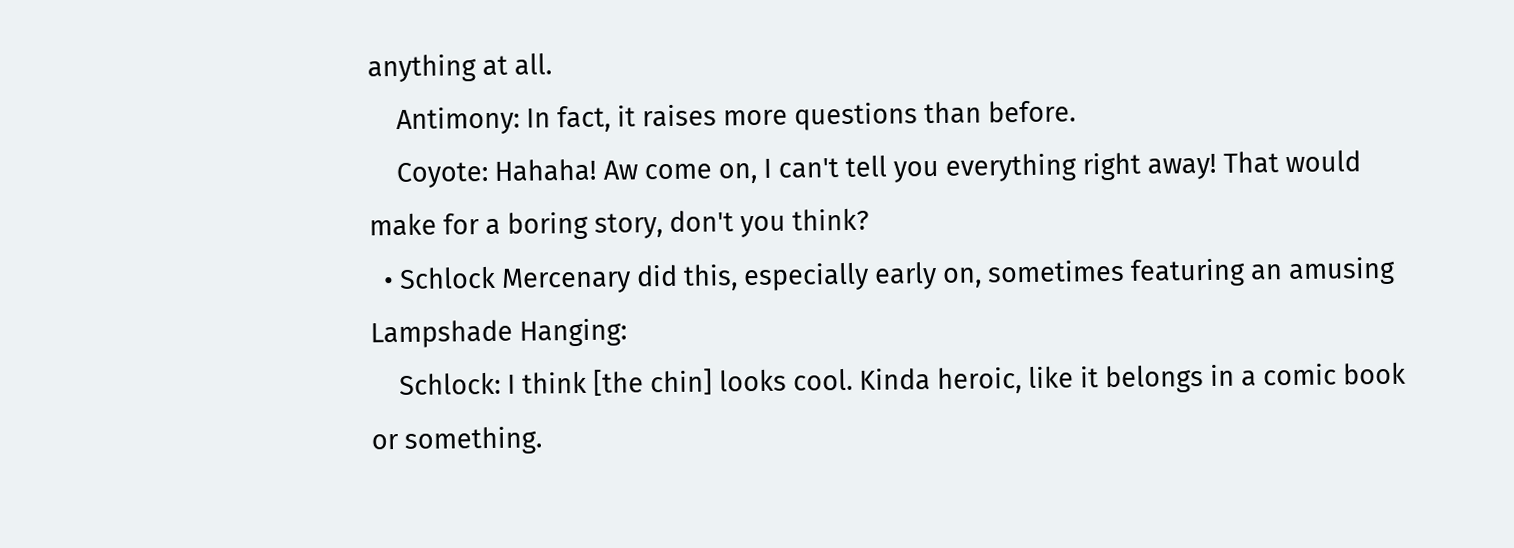anything at all.
    Antimony: In fact, it raises more questions than before.
    Coyote: Hahaha! Aw come on, I can't tell you everything right away! That would make for a boring story, don't you think?
  • Schlock Mercenary did this, especially early on, sometimes featuring an amusing Lampshade Hanging:
    Schlock: I think [the chin] looks cool. Kinda heroic, like it belongs in a comic book or something.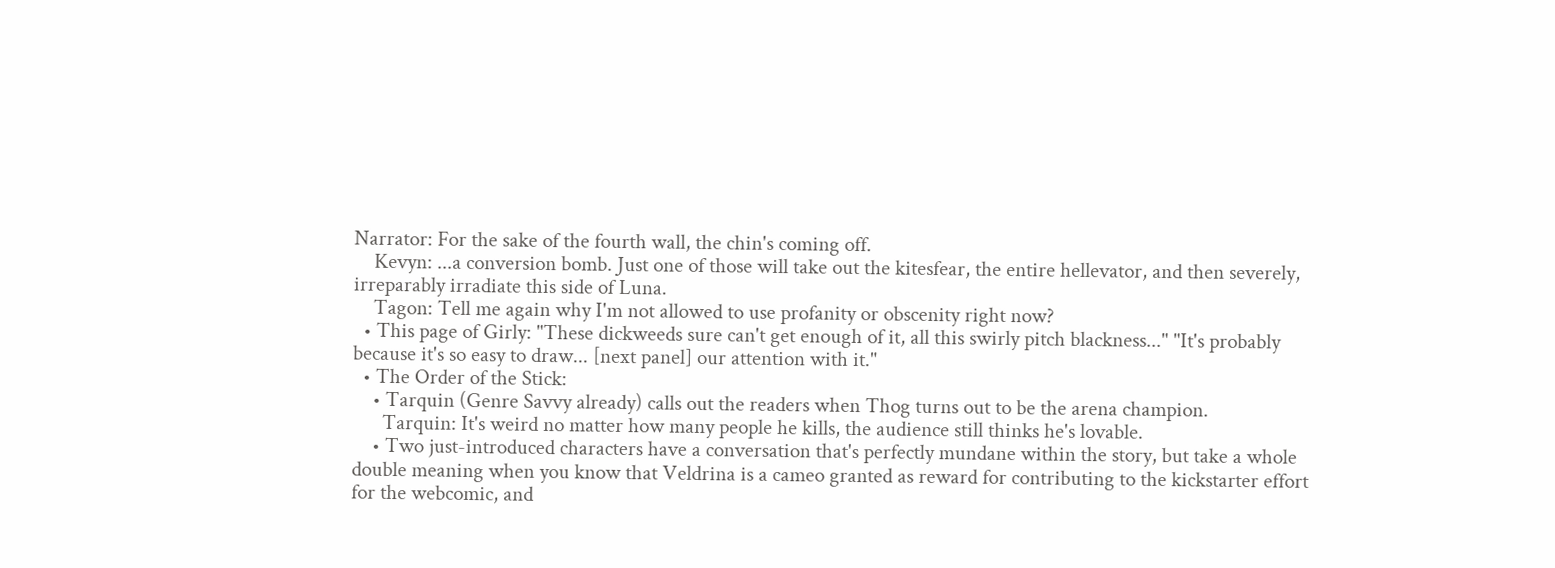Narrator: For the sake of the fourth wall, the chin's coming off.
    Kevyn: ...a conversion bomb. Just one of those will take out the kitesfear, the entire hellevator, and then severely, irreparably irradiate this side of Luna.
    Tagon: Tell me again why I'm not allowed to use profanity or obscenity right now?
  • This page of Girly: "These dickweeds sure can't get enough of it, all this swirly pitch blackness..." "It's probably because it's so easy to draw... [next panel] our attention with it."
  • The Order of the Stick:
    • Tarquin (Genre Savvy already) calls out the readers when Thog turns out to be the arena champion.
      Tarquin: It's weird no matter how many people he kills, the audience still thinks he's lovable.
    • Two just-introduced characters have a conversation that's perfectly mundane within the story, but take a whole double meaning when you know that Veldrina is a cameo granted as reward for contributing to the kickstarter effort for the webcomic, and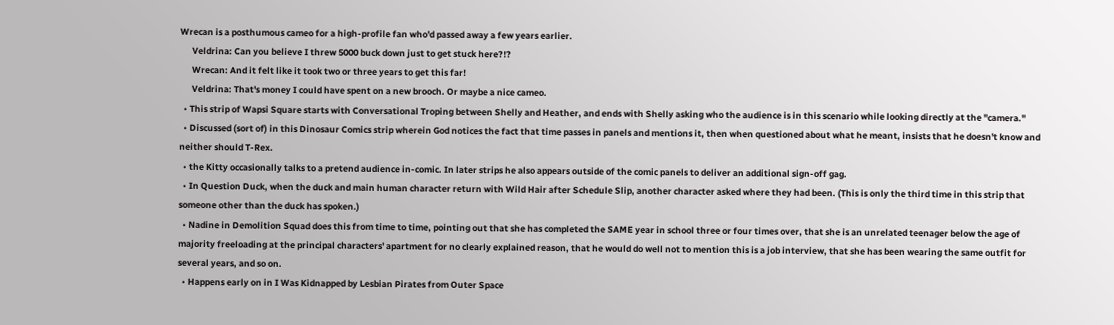Wrecan is a posthumous cameo for a high-profile fan who'd passed away a few years earlier.
      Veldrina: Can you believe I threw 5000 buck down just to get stuck here?!?
      Wrecan: And it felt like it took two or three years to get this far!
      Veldrina: That's money I could have spent on a new brooch. Or maybe a nice cameo.
  • This strip of Wapsi Square starts with Conversational Troping between Shelly and Heather, and ends with Shelly asking who the audience is in this scenario while looking directly at the "camera."
  • Discussed (sort of) in this Dinosaur Comics strip wherein God notices the fact that time passes in panels and mentions it, then when questioned about what he meant, insists that he doesn't know and neither should T-Rex.
  • the Kitty occasionally talks to a pretend audience in-comic. In later strips he also appears outside of the comic panels to deliver an additional sign-off gag.
  • In Question Duck, when the duck and main human character return with Wild Hair after Schedule Slip, another character asked where they had been. (This is only the third time in this strip that someone other than the duck has spoken.)
  • Nadine in Demolition Squad does this from time to time, pointing out that she has completed the SAME year in school three or four times over, that she is an unrelated teenager below the age of majority freeloading at the principal characters' apartment for no clearly explained reason, that he would do well not to mention this is a job interview, that she has been wearing the same outfit for several years, and so on.
  • Happens early on in I Was Kidnapped by Lesbian Pirates from Outer Space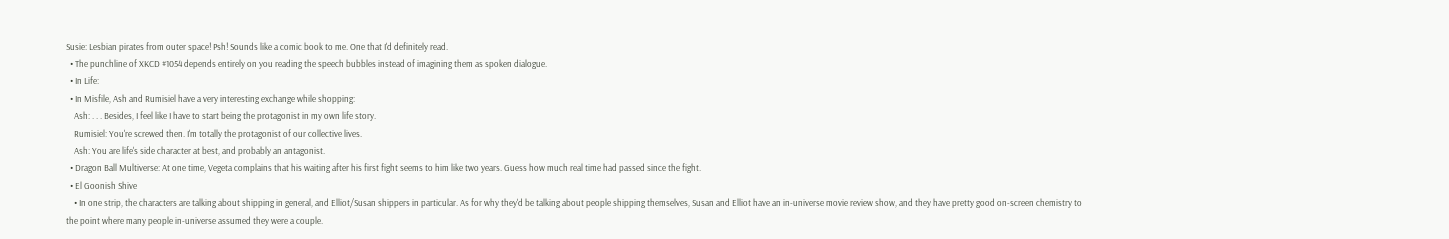Susie: Lesbian pirates from outer space! Psh! Sounds like a comic book to me. One that I'd definitely read.
  • The punchline of XKCD #1054 depends entirely on you reading the speech bubbles instead of imagining them as spoken dialogue.
  • In Life:
  • In Misfile, Ash and Rumisiel have a very interesting exchange while shopping:
    Ash: . . . Besides, I feel like I have to start being the protagonist in my own life story.
    Rumisiel: You're screwed then. I'm totally the protagonist of our collective lives.
    Ash: You are life's side character at best, and probably an antagonist.
  • Dragon Ball Multiverse: At one time, Vegeta complains that his waiting after his first fight seems to him like two years. Guess how much real time had passed since the fight.
  • El Goonish Shive
    • In one strip, the characters are talking about shipping in general, and Elliot/Susan shippers in particular. As for why they'd be talking about people shipping themselves, Susan and Elliot have an in-universe movie review show, and they have pretty good on-screen chemistry to the point where many people in-universe assumed they were a couple.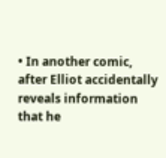• In another comic, after Elliot accidentally reveals information that he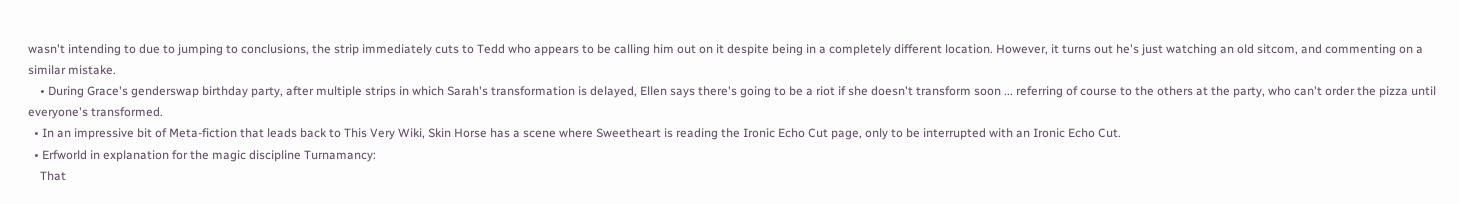wasn't intending to due to jumping to conclusions, the strip immediately cuts to Tedd who appears to be calling him out on it despite being in a completely different location. However, it turns out he's just watching an old sitcom, and commenting on a similar mistake.
    • During Grace's genderswap birthday party, after multiple strips in which Sarah's transformation is delayed, Ellen says there's going to be a riot if she doesn't transform soon ... referring of course to the others at the party, who can't order the pizza until everyone's transformed.
  • In an impressive bit of Meta-fiction that leads back to This Very Wiki, Skin Horse has a scene where Sweetheart is reading the Ironic Echo Cut page, only to be interrupted with an Ironic Echo Cut.
  • Erfworld in explanation for the magic discipline Turnamancy:
    That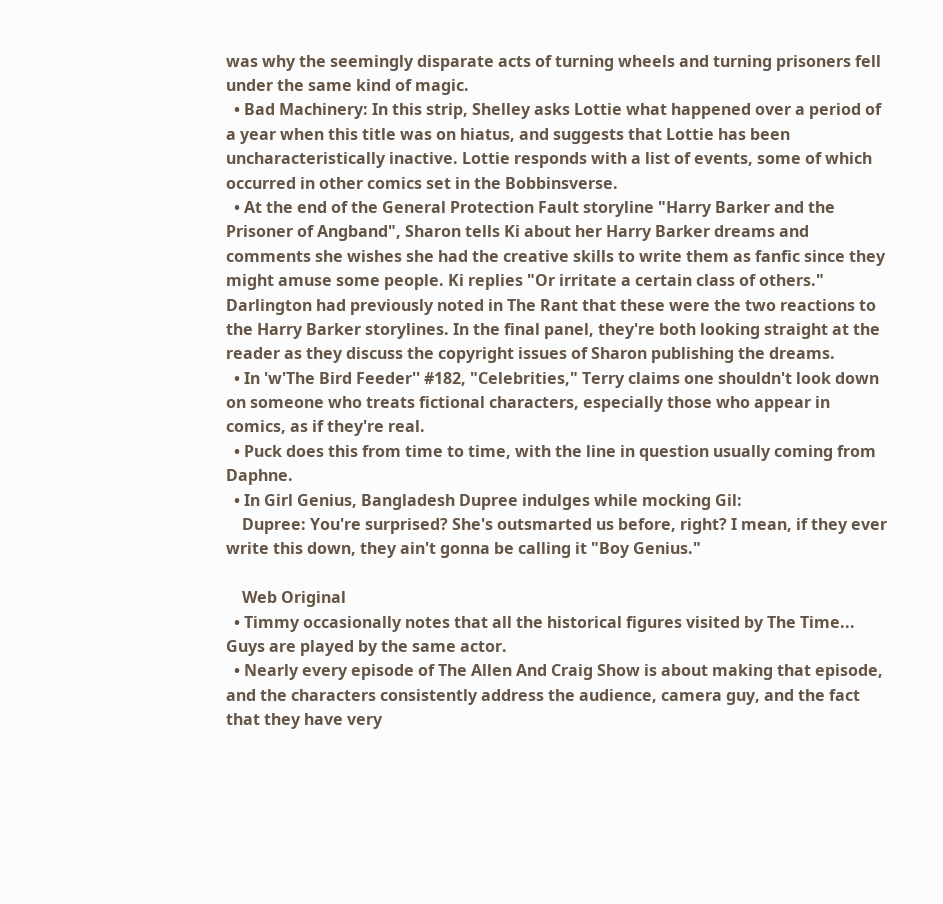was why the seemingly disparate acts of turning wheels and turning prisoners fell under the same kind of magic.
  • Bad Machinery: In this strip, Shelley asks Lottie what happened over a period of a year when this title was on hiatus, and suggests that Lottie has been uncharacteristically inactive. Lottie responds with a list of events, some of which occurred in other comics set in the Bobbinsverse.
  • At the end of the General Protection Fault storyline "Harry Barker and the Prisoner of Angband", Sharon tells Ki about her Harry Barker dreams and comments she wishes she had the creative skills to write them as fanfic since they might amuse some people. Ki replies "Or irritate a certain class of others." Darlington had previously noted in The Rant that these were the two reactions to the Harry Barker storylines. In the final panel, they're both looking straight at the reader as they discuss the copyright issues of Sharon publishing the dreams.
  • In 'w'The Bird Feeder'' #182, "Celebrities," Terry claims one shouldn't look down on someone who treats fictional characters, especially those who appear in comics, as if they're real.
  • Puck does this from time to time, with the line in question usually coming from Daphne.
  • In Girl Genius, Bangladesh Dupree indulges while mocking Gil:
    Dupree: You're surprised? She's outsmarted us before, right? I mean, if they ever write this down, they ain't gonna be calling it "Boy Genius."

    Web Original
  • Timmy occasionally notes that all the historical figures visited by The Time... Guys are played by the same actor.
  • Nearly every episode of The Allen And Craig Show is about making that episode, and the characters consistently address the audience, camera guy, and the fact that they have very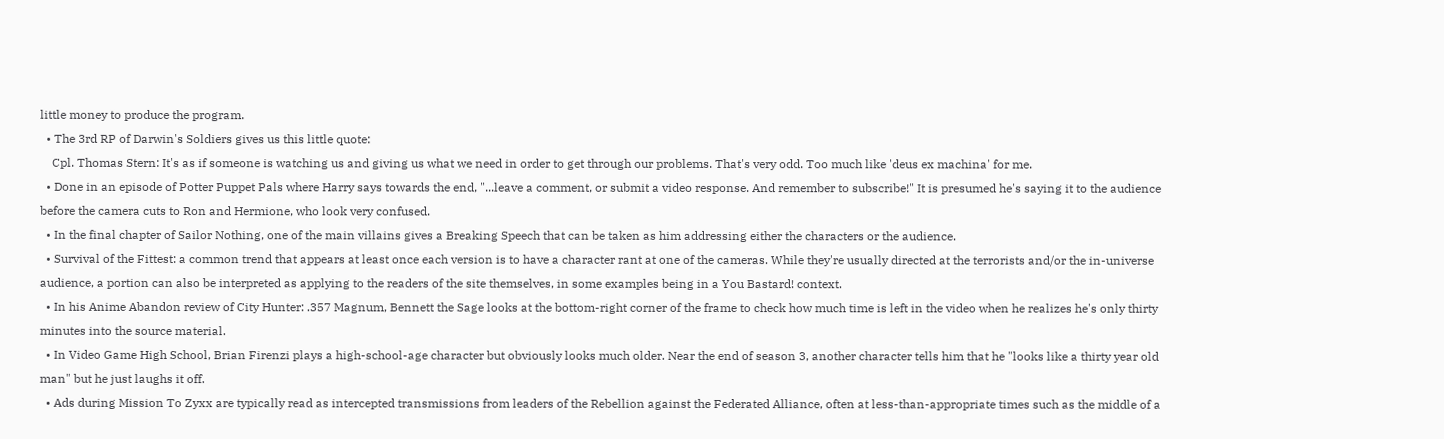little money to produce the program.
  • The 3rd RP of Darwin's Soldiers gives us this little quote:
    Cpl. Thomas Stern: It's as if someone is watching us and giving us what we need in order to get through our problems. That's very odd. Too much like 'deus ex machina' for me.
  • Done in an episode of Potter Puppet Pals where Harry says towards the end, "...leave a comment, or submit a video response. And remember to subscribe!" It is presumed he's saying it to the audience before the camera cuts to Ron and Hermione, who look very confused.
  • In the final chapter of Sailor Nothing, one of the main villains gives a Breaking Speech that can be taken as him addressing either the characters or the audience.
  • Survival of the Fittest: a common trend that appears at least once each version is to have a character rant at one of the cameras. While they're usually directed at the terrorists and/or the in-universe audience, a portion can also be interpreted as applying to the readers of the site themselves, in some examples being in a You Bastard! context.
  • In his Anime Abandon review of City Hunter: .357 Magnum, Bennett the Sage looks at the bottom-right corner of the frame to check how much time is left in the video when he realizes he's only thirty minutes into the source material.
  • In Video Game High School, Brian Firenzi plays a high-school-age character but obviously looks much older. Near the end of season 3, another character tells him that he "looks like a thirty year old man" but he just laughs it off.
  • Ads during Mission To Zyxx are typically read as intercepted transmissions from leaders of the Rebellion against the Federated Alliance, often at less-than-appropriate times such as the middle of a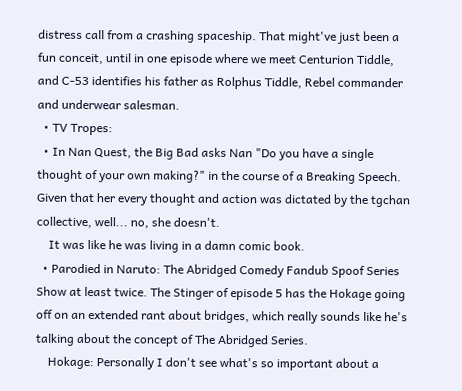distress call from a crashing spaceship. That might've just been a fun conceit, until in one episode where we meet Centurion Tiddle, and C-53 identifies his father as Rolphus Tiddle, Rebel commander and underwear salesman.
  • TV Tropes:
  • In Nan Quest, the Big Bad asks Nan "Do you have a single thought of your own making?" in the course of a Breaking Speech. Given that her every thought and action was dictated by the tgchan collective, well... no, she doesn't.
    It was like he was living in a damn comic book.
  • Parodied in Naruto: The Abridged Comedy Fandub Spoof Series Show at least twice. The Stinger of episode 5 has the Hokage going off on an extended rant about bridges, which really sounds like he's talking about the concept of The Abridged Series.
    Hokage: Personally I don't see what's so important about a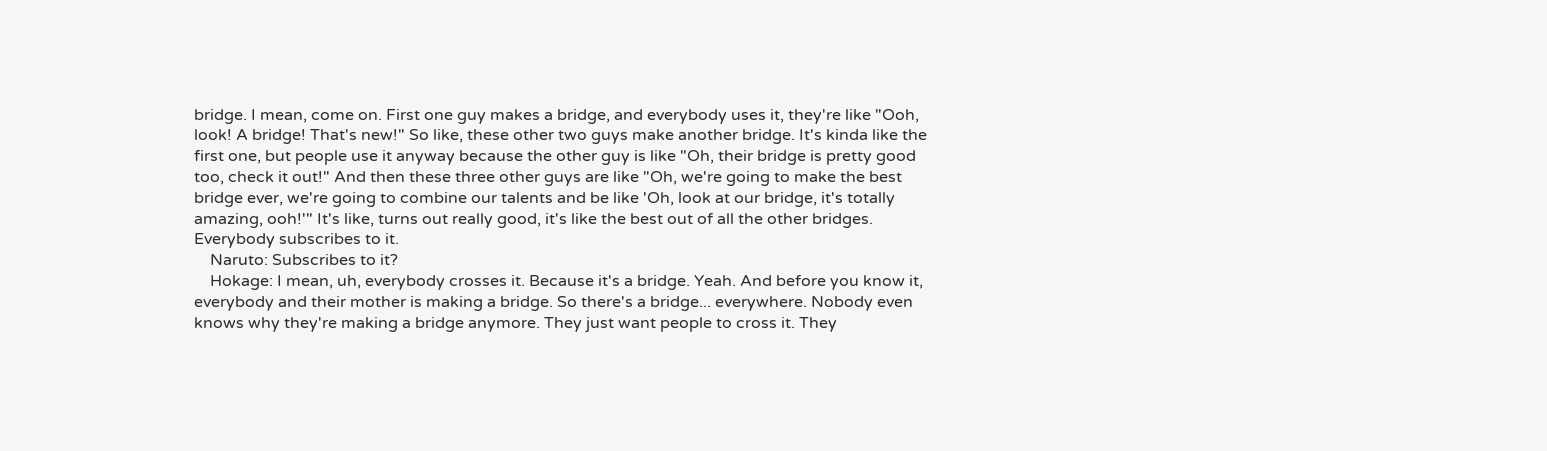bridge. I mean, come on. First one guy makes a bridge, and everybody uses it, they're like "Ooh, look! A bridge! That's new!" So like, these other two guys make another bridge. It's kinda like the first one, but people use it anyway because the other guy is like "Oh, their bridge is pretty good too, check it out!" And then these three other guys are like "Oh, we're going to make the best bridge ever, we're going to combine our talents and be like 'Oh, look at our bridge, it's totally amazing, ooh!'" It's like, turns out really good, it's like the best out of all the other bridges. Everybody subscribes to it.
    Naruto: Subscribes to it?
    Hokage: I mean, uh, everybody crosses it. Because it's a bridge. Yeah. And before you know it, everybody and their mother is making a bridge. So there's a bridge... everywhere. Nobody even knows why they're making a bridge anymore. They just want people to cross it. They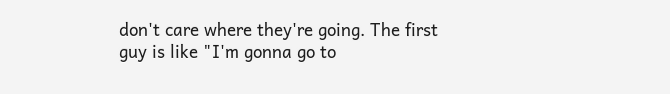don't care where they're going. The first guy is like "I'm gonna go to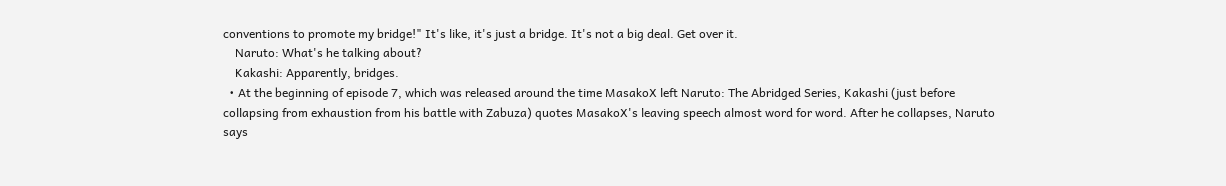conventions to promote my bridge!" It's like, it's just a bridge. It's not a big deal. Get over it.
    Naruto: What's he talking about?
    Kakashi: Apparently, bridges.
  • At the beginning of episode 7, which was released around the time MasakoX left Naruto: The Abridged Series, Kakashi (just before collapsing from exhaustion from his battle with Zabuza) quotes MasakoX's leaving speech almost word for word. After he collapses, Naruto says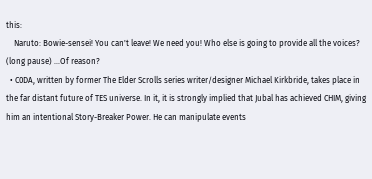this:
    Naruto: Bowie-sensei! You can't leave! We need you! Who else is going to provide all the voices? (long pause) ...Of reason?
  • C0DA, written by former The Elder Scrolls series writer/designer Michael Kirkbride, takes place in the far distant future of TES universe. In it, it is strongly implied that Jubal has achieved CHIM, giving him an intentional Story-Breaker Power. He can manipulate events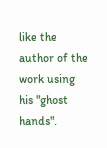like the author of the work using his "ghost hands".